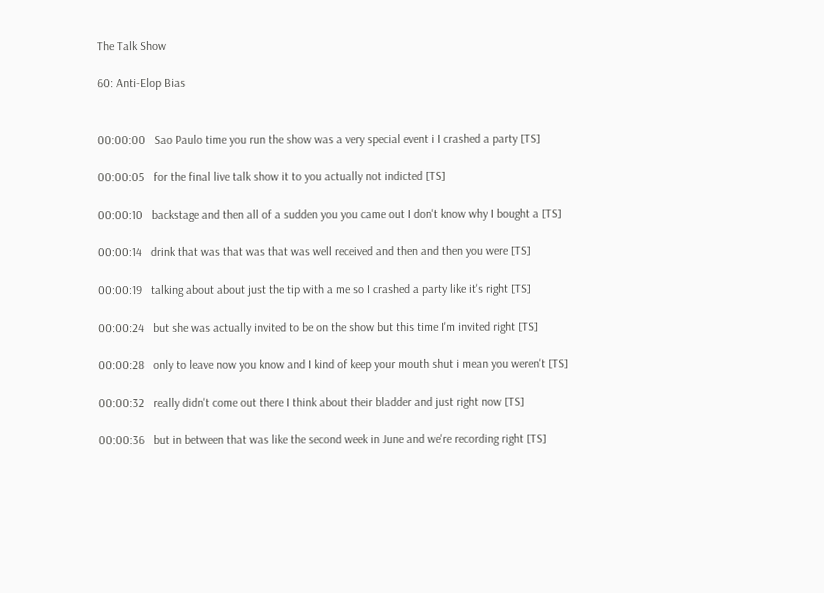The Talk Show

60: Anti-Elop Bias


00:00:00   Sao Paulo time you run the show was a very special event i I crashed a party [TS]

00:00:05   for the final live talk show it to you actually not indicted [TS]

00:00:10   backstage and then all of a sudden you you came out I don't know why I bought a [TS]

00:00:14   drink that was that was that was well received and then and then you were [TS]

00:00:19   talking about about just the tip with a me so I crashed a party like it's right [TS]

00:00:24   but she was actually invited to be on the show but this time I'm invited right [TS]

00:00:28   only to leave now you know and I kind of keep your mouth shut i mean you weren't [TS]

00:00:32   really didn't come out there I think about their bladder and just right now [TS]

00:00:36   but in between that was like the second week in June and we're recording right [TS]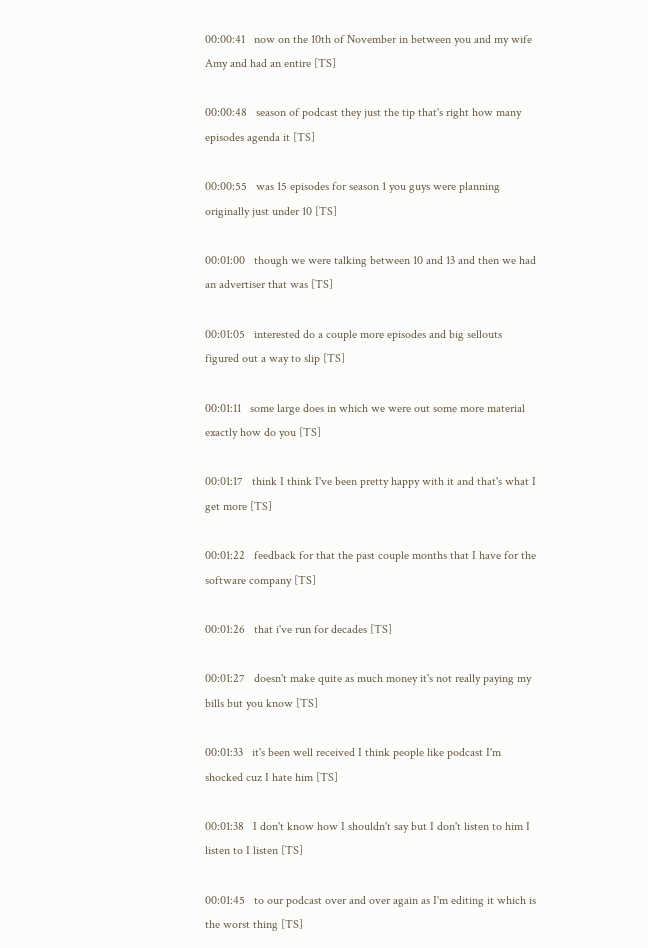00:00:41   now on the 10th of November in between you and my wife Amy and had an entire [TS]

00:00:48   season of podcast they just the tip that's right how many episodes agenda it [TS]

00:00:55   was 15 episodes for season 1 you guys were planning originally just under 10 [TS]

00:01:00   though we were talking between 10 and 13 and then we had an advertiser that was [TS]

00:01:05   interested do a couple more episodes and big sellouts figured out a way to slip [TS]

00:01:11   some large does in which we were out some more material exactly how do you [TS]

00:01:17   think I think I've been pretty happy with it and that's what I get more [TS]

00:01:22   feedback for that the past couple months that I have for the software company [TS]

00:01:26   that i've run for decades [TS]

00:01:27   doesn't make quite as much money it's not really paying my bills but you know [TS]

00:01:33   it's been well received I think people like podcast I'm shocked cuz I hate him [TS]

00:01:38   I don't know how I shouldn't say but I don't listen to him I listen to I listen [TS]

00:01:45   to our podcast over and over again as I'm editing it which is the worst thing [TS]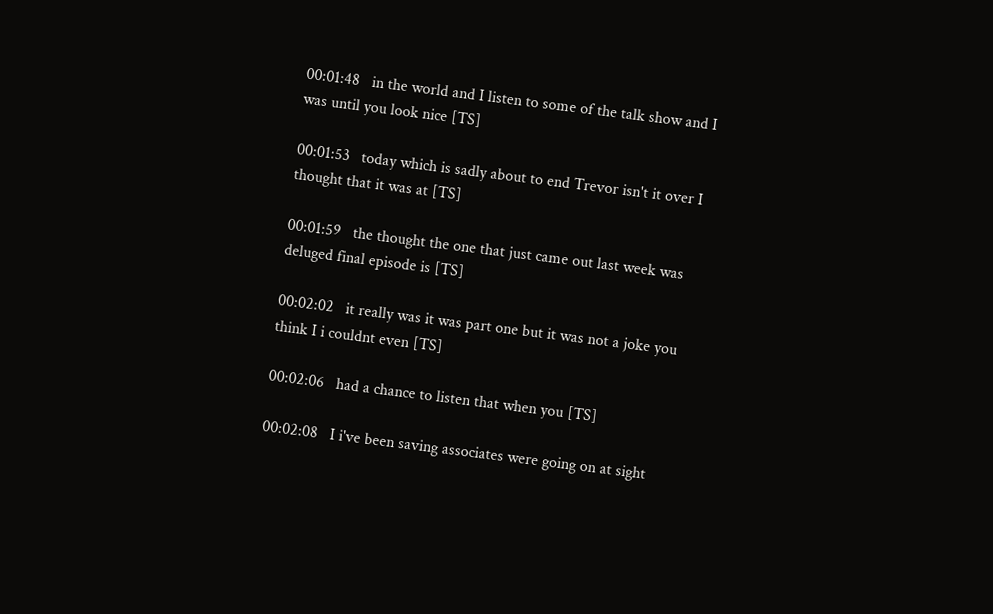00:01:48   in the world and I listen to some of the talk show and I was until you look nice [TS]

00:01:53   today which is sadly about to end Trevor isn't it over I thought that it was at [TS]

00:01:59   the thought the one that just came out last week was deluged final episode is [TS]

00:02:02   it really was it was part one but it was not a joke you think I i couldnt even [TS]

00:02:06   had a chance to listen that when you [TS]

00:02:08   I i've been saving associates were going on at sight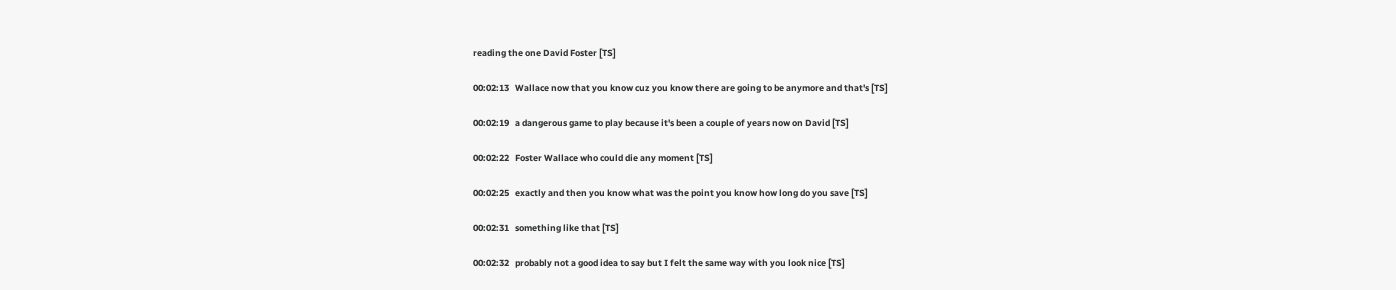reading the one David Foster [TS]

00:02:13   Wallace now that you know cuz you know there are going to be anymore and that's [TS]

00:02:19   a dangerous game to play because it's been a couple of years now on David [TS]

00:02:22   Foster Wallace who could die any moment [TS]

00:02:25   exactly and then you know what was the point you know how long do you save [TS]

00:02:31   something like that [TS]

00:02:32   probably not a good idea to say but I felt the same way with you look nice [TS]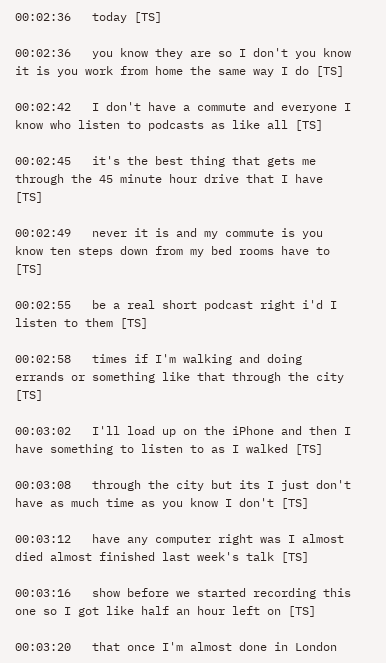00:02:36   today [TS]

00:02:36   you know they are so I don't you know it is you work from home the same way I do [TS]

00:02:42   I don't have a commute and everyone I know who listen to podcasts as like all [TS]

00:02:45   it's the best thing that gets me through the 45 minute hour drive that I have [TS]

00:02:49   never it is and my commute is you know ten steps down from my bed rooms have to [TS]

00:02:55   be a real short podcast right i'd I listen to them [TS]

00:02:58   times if I'm walking and doing errands or something like that through the city [TS]

00:03:02   I'll load up on the iPhone and then I have something to listen to as I walked [TS]

00:03:08   through the city but its I just don't have as much time as you know I don't [TS]

00:03:12   have any computer right was I almost died almost finished last week's talk [TS]

00:03:16   show before we started recording this one so I got like half an hour left on [TS]

00:03:20   that once I'm almost done in London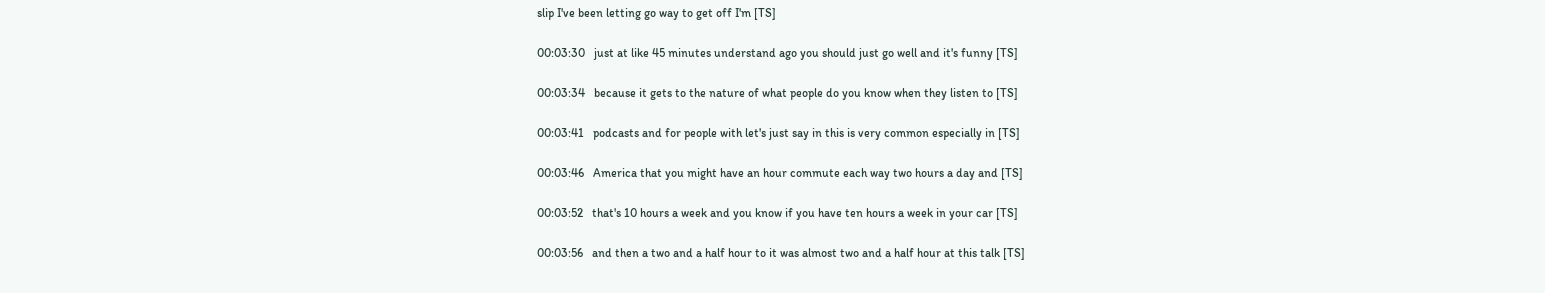slip I've been letting go way to get off I'm [TS]

00:03:30   just at like 45 minutes understand ago you should just go well and it's funny [TS]

00:03:34   because it gets to the nature of what people do you know when they listen to [TS]

00:03:41   podcasts and for people with let's just say in this is very common especially in [TS]

00:03:46   America that you might have an hour commute each way two hours a day and [TS]

00:03:52   that's 10 hours a week and you know if you have ten hours a week in your car [TS]

00:03:56   and then a two and a half hour to it was almost two and a half hour at this talk [TS]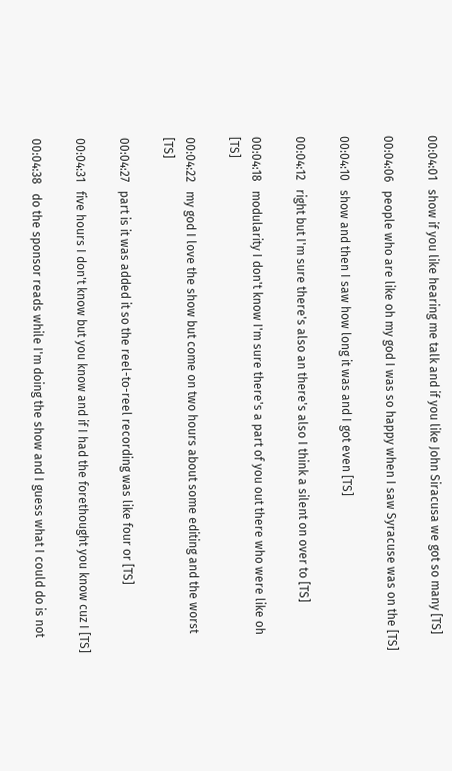00:04:01   show if you like hearing me talk and if you like John Siracusa we got so many [TS]

00:04:06   people who are like oh my god I was so happy when I saw Syracuse was on the [TS]

00:04:10   show and then I saw how long it was and I got even [TS]

00:04:12   right but I'm sure there's also an there's also I think a silent on over to [TS]

00:04:18   modularity I don't know I'm sure there's a part of you out there who were like oh [TS]

00:04:22   my god I love the show but come on two hours about some editing and the worst [TS]

00:04:27   part is it was added it so the reel-to-reel recording was like four or [TS]

00:04:31   five hours I don't know but you know and if I had the forethought you know cuz I [TS]

00:04:38   do the sponsor reads while I'm doing the show and I guess what I could do is not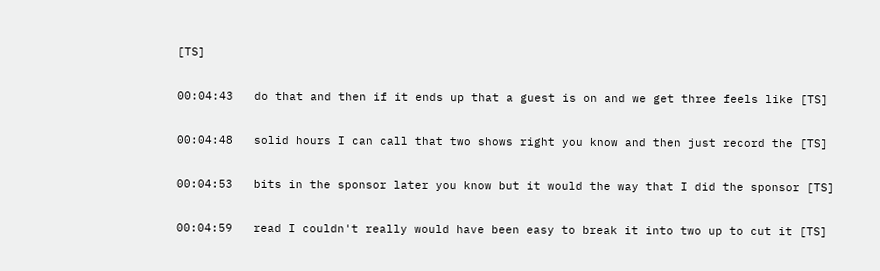[TS]

00:04:43   do that and then if it ends up that a guest is on and we get three feels like [TS]

00:04:48   solid hours I can call that two shows right you know and then just record the [TS]

00:04:53   bits in the sponsor later you know but it would the way that I did the sponsor [TS]

00:04:59   read I couldn't really would have been easy to break it into two up to cut it [TS]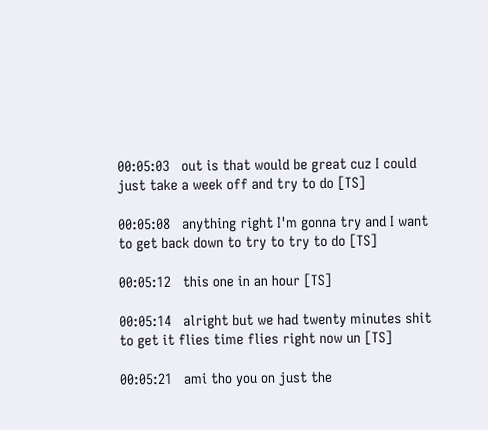00:05:03   out is that would be great cuz I could just take a week off and try to do [TS]

00:05:08   anything right I'm gonna try and I want to get back down to try to try to do [TS]

00:05:12   this one in an hour [TS]

00:05:14   alright but we had twenty minutes shit to get it flies time flies right now un [TS]

00:05:21   ami tho you on just the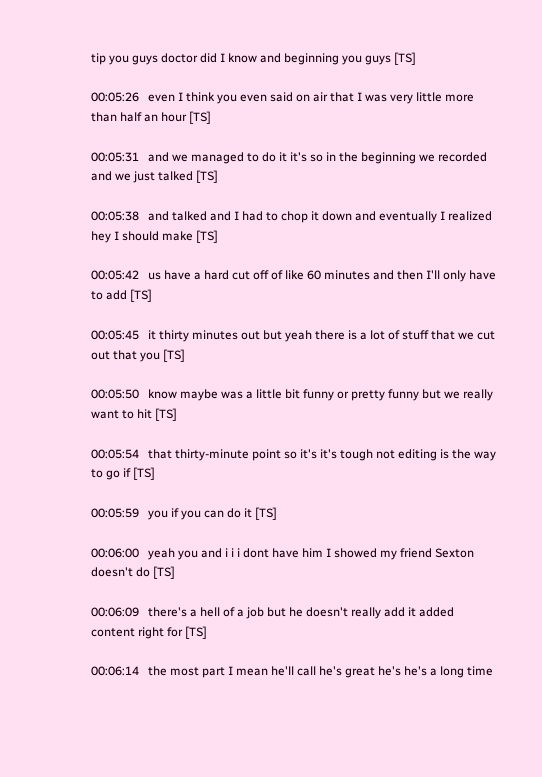tip you guys doctor did I know and beginning you guys [TS]

00:05:26   even I think you even said on air that I was very little more than half an hour [TS]

00:05:31   and we managed to do it it's so in the beginning we recorded and we just talked [TS]

00:05:38   and talked and I had to chop it down and eventually I realized hey I should make [TS]

00:05:42   us have a hard cut off of like 60 minutes and then I'll only have to add [TS]

00:05:45   it thirty minutes out but yeah there is a lot of stuff that we cut out that you [TS]

00:05:50   know maybe was a little bit funny or pretty funny but we really want to hit [TS]

00:05:54   that thirty-minute point so it's it's tough not editing is the way to go if [TS]

00:05:59   you if you can do it [TS]

00:06:00   yeah you and i i i dont have him I showed my friend Sexton doesn't do [TS]

00:06:09   there's a hell of a job but he doesn't really add it added content right for [TS]

00:06:14   the most part I mean he'll call he's great he's he's a long time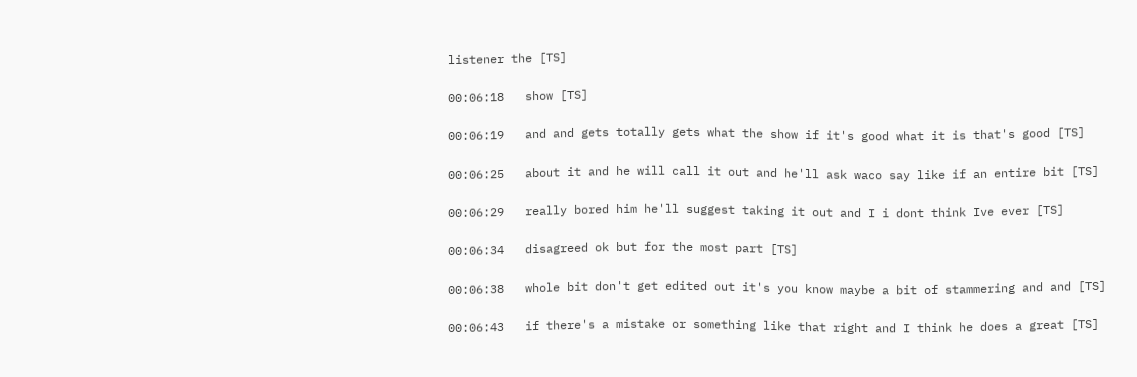listener the [TS]

00:06:18   show [TS]

00:06:19   and and gets totally gets what the show if it's good what it is that's good [TS]

00:06:25   about it and he will call it out and he'll ask waco say like if an entire bit [TS]

00:06:29   really bored him he'll suggest taking it out and I i dont think Ive ever [TS]

00:06:34   disagreed ok but for the most part [TS]

00:06:38   whole bit don't get edited out it's you know maybe a bit of stammering and and [TS]

00:06:43   if there's a mistake or something like that right and I think he does a great [TS]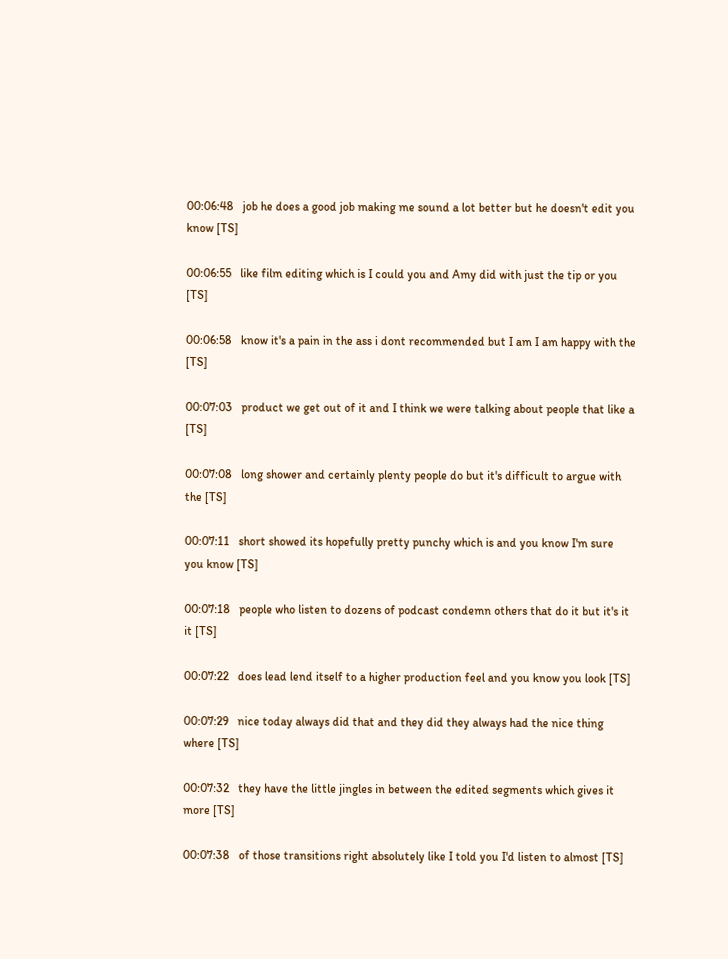00:06:48   job he does a good job making me sound a lot better but he doesn't edit you know [TS]

00:06:55   like film editing which is I could you and Amy did with just the tip or you [TS]

00:06:58   know it's a pain in the ass i dont recommended but I am I am happy with the [TS]

00:07:03   product we get out of it and I think we were talking about people that like a [TS]

00:07:08   long shower and certainly plenty people do but it's difficult to argue with the [TS]

00:07:11   short showed its hopefully pretty punchy which is and you know I'm sure you know [TS]

00:07:18   people who listen to dozens of podcast condemn others that do it but it's it it [TS]

00:07:22   does lead lend itself to a higher production feel and you know you look [TS]

00:07:29   nice today always did that and they did they always had the nice thing where [TS]

00:07:32   they have the little jingles in between the edited segments which gives it more [TS]

00:07:38   of those transitions right absolutely like I told you I'd listen to almost [TS]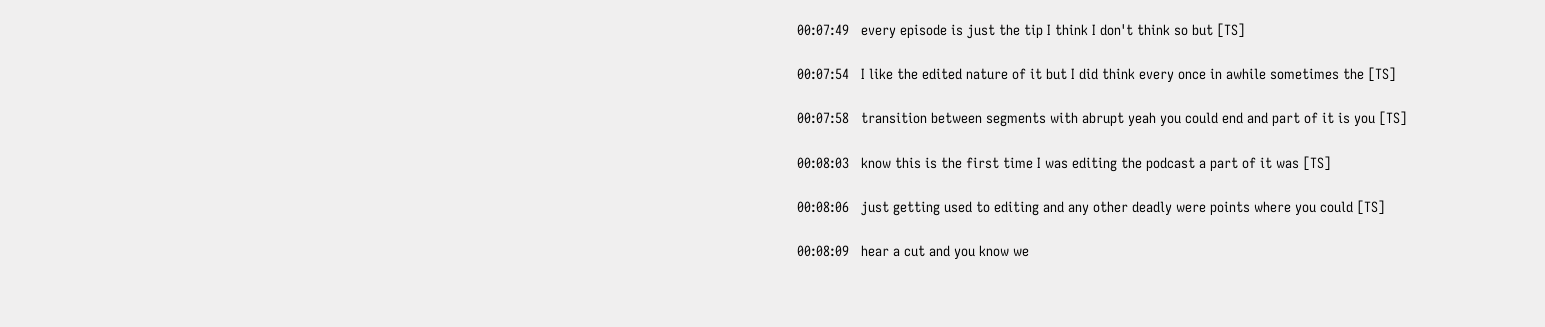00:07:49   every episode is just the tip I think I don't think so but [TS]

00:07:54   I like the edited nature of it but I did think every once in awhile sometimes the [TS]

00:07:58   transition between segments with abrupt yeah you could end and part of it is you [TS]

00:08:03   know this is the first time I was editing the podcast a part of it was [TS]

00:08:06   just getting used to editing and any other deadly were points where you could [TS]

00:08:09   hear a cut and you know we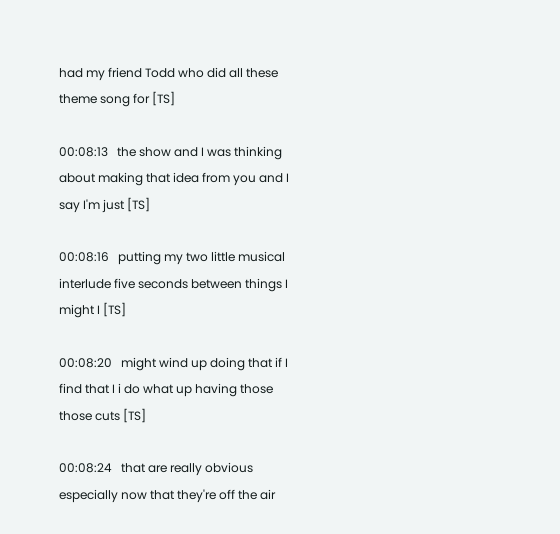had my friend Todd who did all these theme song for [TS]

00:08:13   the show and I was thinking about making that idea from you and I say I'm just [TS]

00:08:16   putting my two little musical interlude five seconds between things I might I [TS]

00:08:20   might wind up doing that if I find that I i do what up having those those cuts [TS]

00:08:24   that are really obvious especially now that they're off the air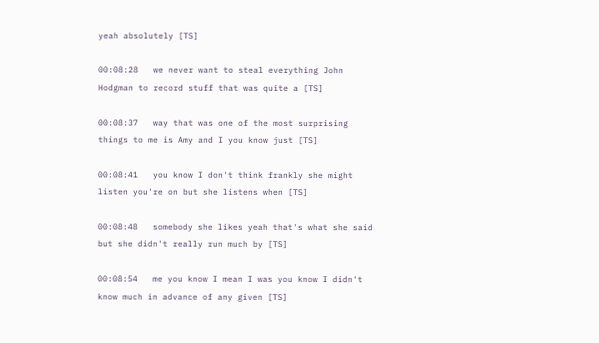yeah absolutely [TS]

00:08:28   we never want to steal everything John Hodgman to record stuff that was quite a [TS]

00:08:37   way that was one of the most surprising things to me is Amy and I you know just [TS]

00:08:41   you know I don't think frankly she might listen you're on but she listens when [TS]

00:08:48   somebody she likes yeah that's what she said but she didn't really run much by [TS]

00:08:54   me you know I mean I was you know I didn't know much in advance of any given [TS]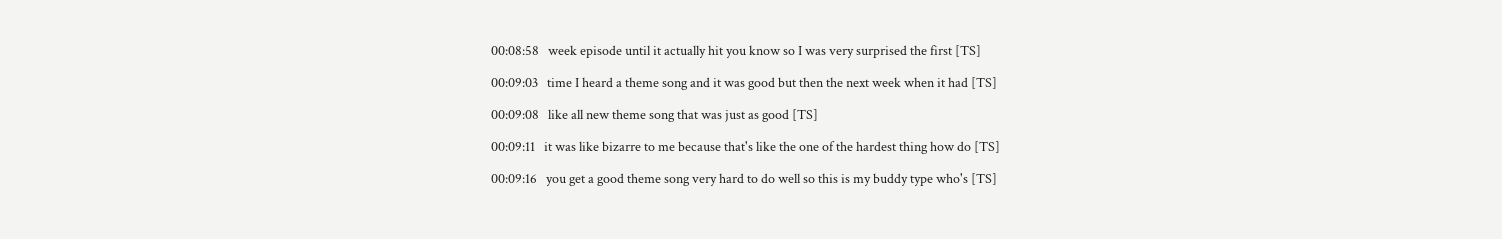00:08:58   week episode until it actually hit you know so I was very surprised the first [TS]

00:09:03   time I heard a theme song and it was good but then the next week when it had [TS]

00:09:08   like all new theme song that was just as good [TS]

00:09:11   it was like bizarre to me because that's like the one of the hardest thing how do [TS]

00:09:16   you get a good theme song very hard to do well so this is my buddy type who's [TS]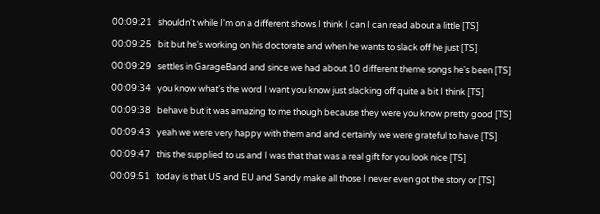00:09:21   shouldn't while I'm on a different shows I think I can I can read about a little [TS]

00:09:25   bit but he's working on his doctorate and when he wants to slack off he just [TS]

00:09:29   settles in GarageBand and since we had about 10 different theme songs he's been [TS]

00:09:34   you know what's the word I want you know just slacking off quite a bit I think [TS]

00:09:38   behave but it was amazing to me though because they were you know pretty good [TS]

00:09:43   yeah we were very happy with them and and certainly we were grateful to have [TS]

00:09:47   this the supplied to us and I was that that was a real gift for you look nice [TS]

00:09:51   today is that US and EU and Sandy make all those I never even got the story or [TS]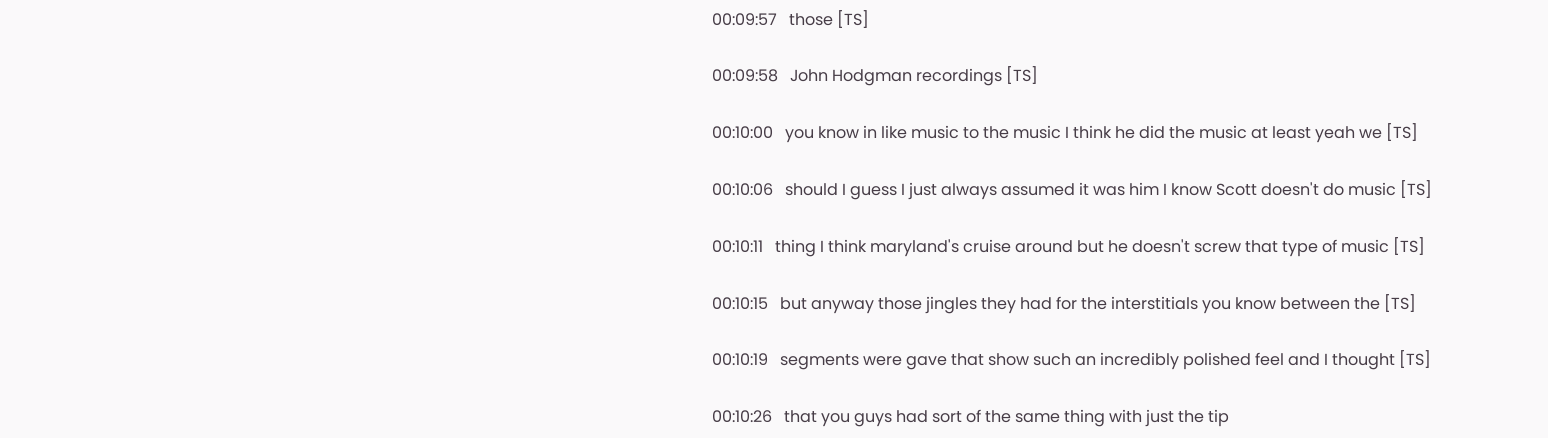00:09:57   those [TS]

00:09:58   John Hodgman recordings [TS]

00:10:00   you know in like music to the music I think he did the music at least yeah we [TS]

00:10:06   should I guess I just always assumed it was him I know Scott doesn't do music [TS]

00:10:11   thing I think maryland's cruise around but he doesn't screw that type of music [TS]

00:10:15   but anyway those jingles they had for the interstitials you know between the [TS]

00:10:19   segments were gave that show such an incredibly polished feel and I thought [TS]

00:10:26   that you guys had sort of the same thing with just the tip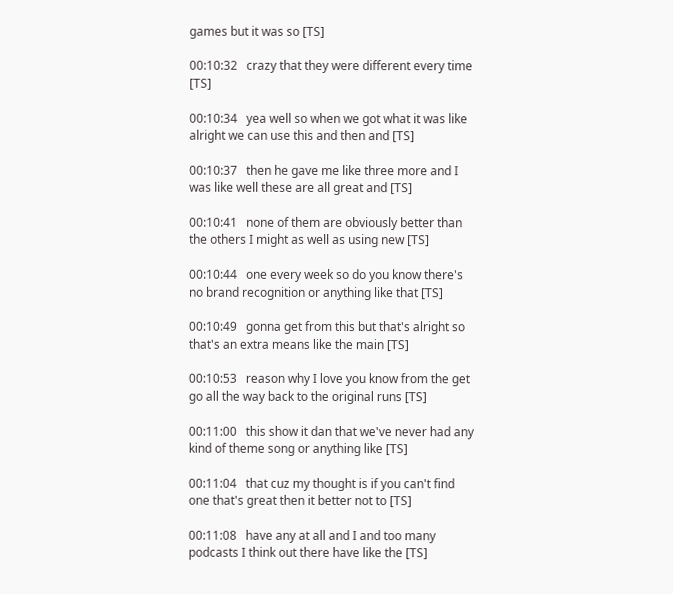games but it was so [TS]

00:10:32   crazy that they were different every time [TS]

00:10:34   yea well so when we got what it was like alright we can use this and then and [TS]

00:10:37   then he gave me like three more and I was like well these are all great and [TS]

00:10:41   none of them are obviously better than the others I might as well as using new [TS]

00:10:44   one every week so do you know there's no brand recognition or anything like that [TS]

00:10:49   gonna get from this but that's alright so that's an extra means like the main [TS]

00:10:53   reason why I love you know from the get go all the way back to the original runs [TS]

00:11:00   this show it dan that we've never had any kind of theme song or anything like [TS]

00:11:04   that cuz my thought is if you can't find one that's great then it better not to [TS]

00:11:08   have any at all and I and too many podcasts I think out there have like the [TS]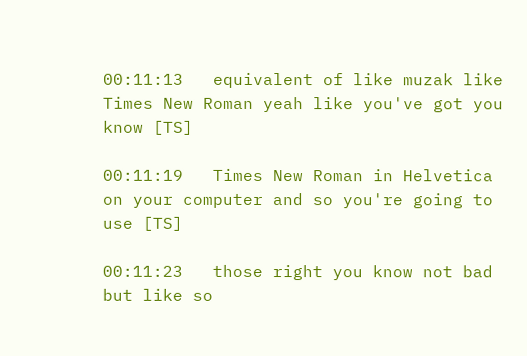00:11:13   equivalent of like muzak like Times New Roman yeah like you've got you know [TS]

00:11:19   Times New Roman in Helvetica on your computer and so you're going to use [TS]

00:11:23   those right you know not bad but like so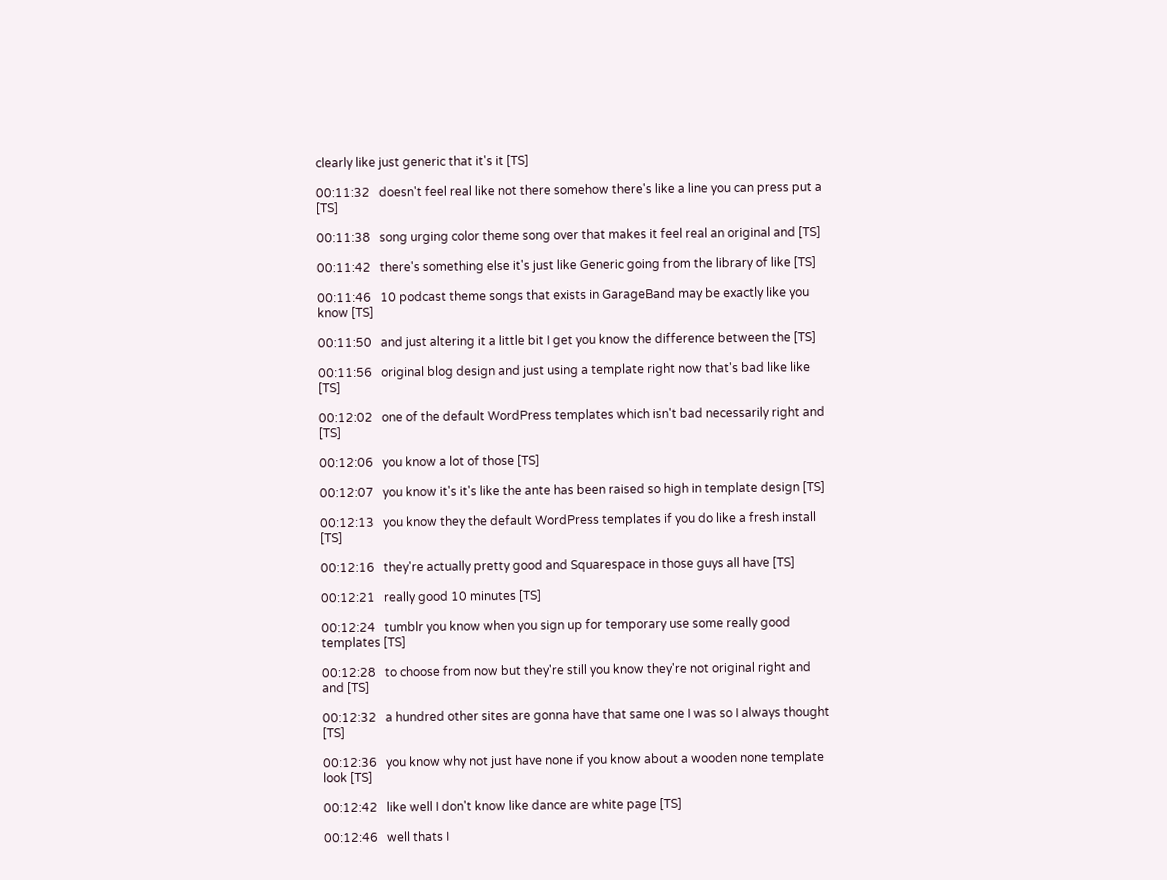clearly like just generic that it's it [TS]

00:11:32   doesn't feel real like not there somehow there's like a line you can press put a [TS]

00:11:38   song urging color theme song over that makes it feel real an original and [TS]

00:11:42   there's something else it's just like Generic going from the library of like [TS]

00:11:46   10 podcast theme songs that exists in GarageBand may be exactly like you know [TS]

00:11:50   and just altering it a little bit I get you know the difference between the [TS]

00:11:56   original blog design and just using a template right now that's bad like like [TS]

00:12:02   one of the default WordPress templates which isn't bad necessarily right and [TS]

00:12:06   you know a lot of those [TS]

00:12:07   you know it's it's like the ante has been raised so high in template design [TS]

00:12:13   you know they the default WordPress templates if you do like a fresh install [TS]

00:12:16   they're actually pretty good and Squarespace in those guys all have [TS]

00:12:21   really good 10 minutes [TS]

00:12:24   tumblr you know when you sign up for temporary use some really good templates [TS]

00:12:28   to choose from now but they're still you know they're not original right and and [TS]

00:12:32   a hundred other sites are gonna have that same one I was so I always thought [TS]

00:12:36   you know why not just have none if you know about a wooden none template look [TS]

00:12:42   like well I don't know like dance are white page [TS]

00:12:46   well thats I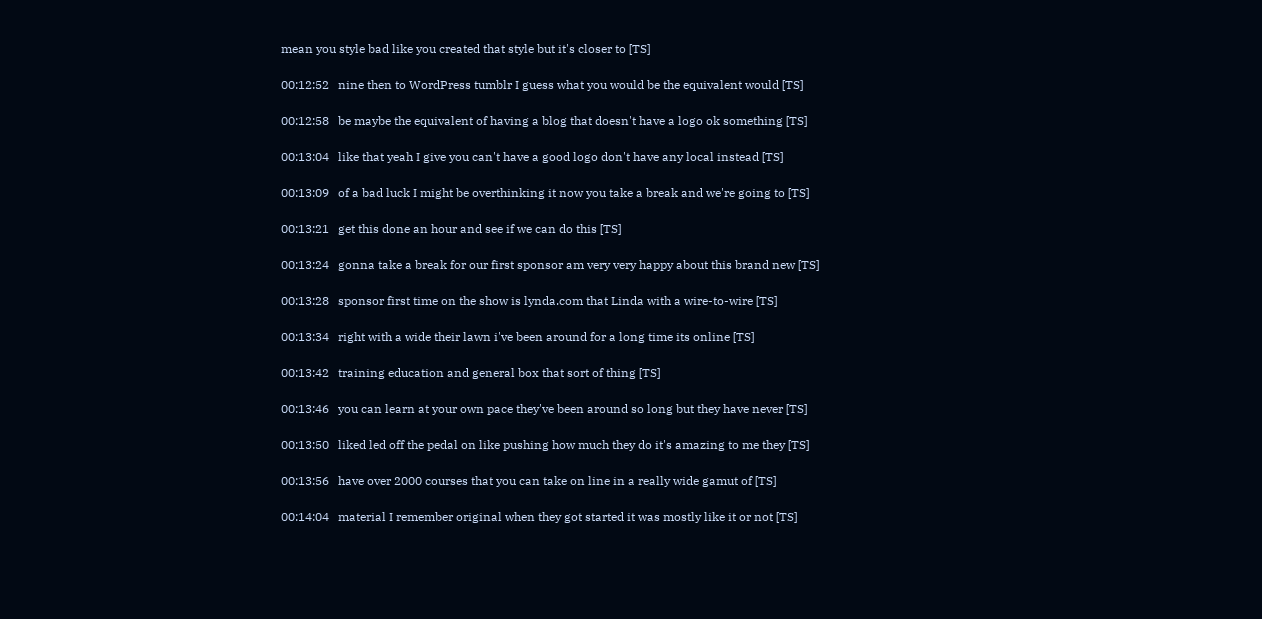mean you style bad like you created that style but it's closer to [TS]

00:12:52   nine then to WordPress tumblr I guess what you would be the equivalent would [TS]

00:12:58   be maybe the equivalent of having a blog that doesn't have a logo ok something [TS]

00:13:04   like that yeah I give you can't have a good logo don't have any local instead [TS]

00:13:09   of a bad luck I might be overthinking it now you take a break and we're going to [TS]

00:13:21   get this done an hour and see if we can do this [TS]

00:13:24   gonna take a break for our first sponsor am very very happy about this brand new [TS]

00:13:28   sponsor first time on the show is lynda.com that Linda with a wire-to-wire [TS]

00:13:34   right with a wide their lawn i've been around for a long time its online [TS]

00:13:42   training education and general box that sort of thing [TS]

00:13:46   you can learn at your own pace they've been around so long but they have never [TS]

00:13:50   liked led off the pedal on like pushing how much they do it's amazing to me they [TS]

00:13:56   have over 2000 courses that you can take on line in a really wide gamut of [TS]

00:14:04   material I remember original when they got started it was mostly like it or not [TS]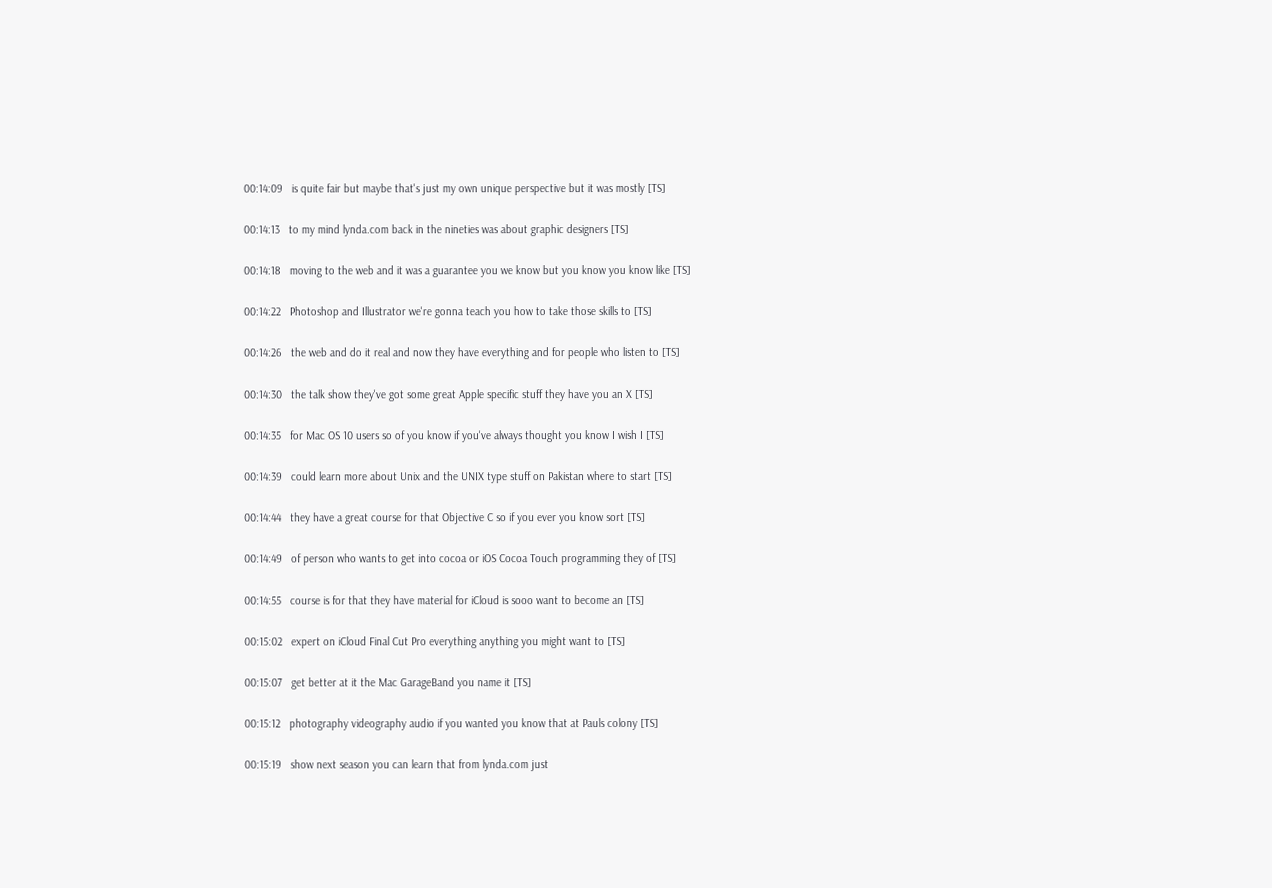00:14:09   is quite fair but maybe that's just my own unique perspective but it was mostly [TS]

00:14:13   to my mind lynda.com back in the nineties was about graphic designers [TS]

00:14:18   moving to the web and it was a guarantee you we know but you know you know like [TS]

00:14:22   Photoshop and Illustrator we're gonna teach you how to take those skills to [TS]

00:14:26   the web and do it real and now they have everything and for people who listen to [TS]

00:14:30   the talk show they've got some great Apple specific stuff they have you an X [TS]

00:14:35   for Mac OS 10 users so of you know if you've always thought you know I wish I [TS]

00:14:39   could learn more about Unix and the UNIX type stuff on Pakistan where to start [TS]

00:14:44   they have a great course for that Objective C so if you ever you know sort [TS]

00:14:49   of person who wants to get into cocoa or iOS Cocoa Touch programming they of [TS]

00:14:55   course is for that they have material for iCloud is sooo want to become an [TS]

00:15:02   expert on iCloud Final Cut Pro everything anything you might want to [TS]

00:15:07   get better at it the Mac GarageBand you name it [TS]

00:15:12   photography videography audio if you wanted you know that at Pauls colony [TS]

00:15:19   show next season you can learn that from lynda.com just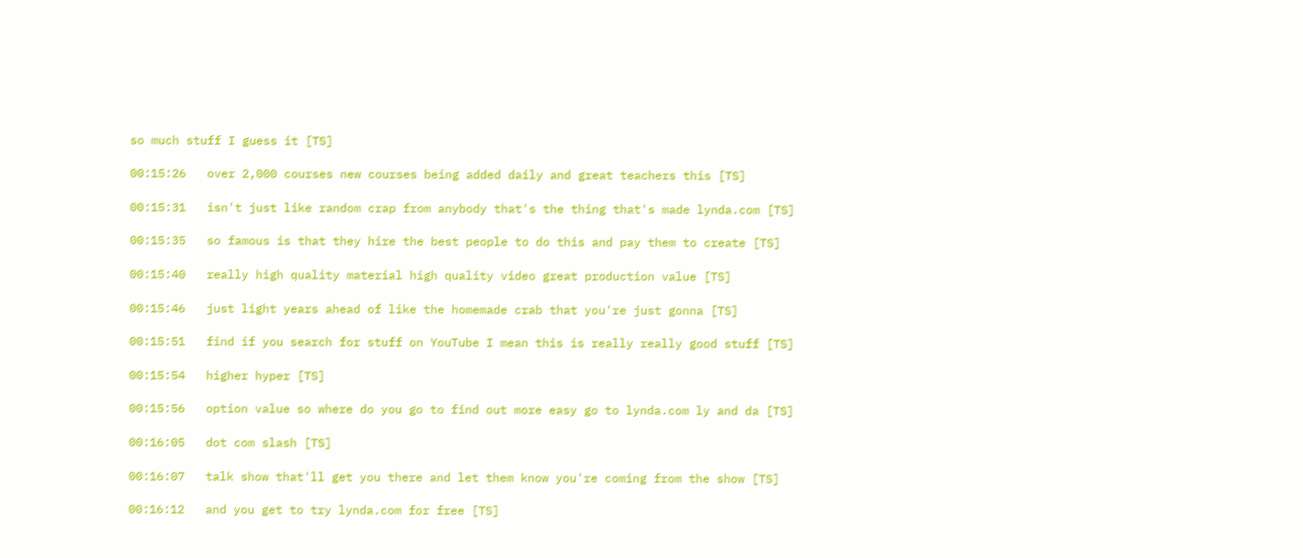so much stuff I guess it [TS]

00:15:26   over 2,000 courses new courses being added daily and great teachers this [TS]

00:15:31   isn't just like random crap from anybody that's the thing that's made lynda.com [TS]

00:15:35   so famous is that they hire the best people to do this and pay them to create [TS]

00:15:40   really high quality material high quality video great production value [TS]

00:15:46   just light years ahead of like the homemade crab that you're just gonna [TS]

00:15:51   find if you search for stuff on YouTube I mean this is really really good stuff [TS]

00:15:54   higher hyper [TS]

00:15:56   option value so where do you go to find out more easy go to lynda.com ly and da [TS]

00:16:05   dot com slash [TS]

00:16:07   talk show that'll get you there and let them know you're coming from the show [TS]

00:16:12   and you get to try lynda.com for free [TS]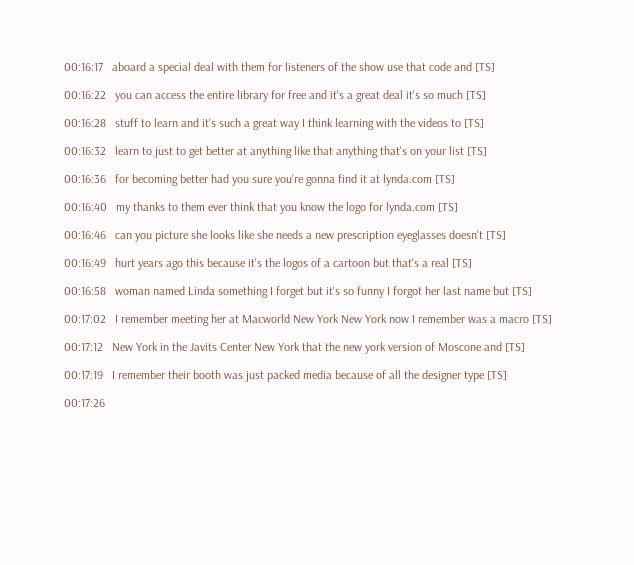00:16:17   aboard a special deal with them for listeners of the show use that code and [TS]

00:16:22   you can access the entire library for free and it's a great deal it's so much [TS]

00:16:28   stuff to learn and it's such a great way I think learning with the videos to [TS]

00:16:32   learn to just to get better at anything like that anything that's on your list [TS]

00:16:36   for becoming better had you sure you're gonna find it at lynda.com [TS]

00:16:40   my thanks to them ever think that you know the logo for lynda.com [TS]

00:16:46   can you picture she looks like she needs a new prescription eyeglasses doesn't [TS]

00:16:49   hurt years ago this because it's the logos of a cartoon but that's a real [TS]

00:16:58   woman named Linda something I forget but it's so funny I forgot her last name but [TS]

00:17:02   I remember meeting her at Macworld New York New York now I remember was a macro [TS]

00:17:12   New York in the Javits Center New York that the new york version of Moscone and [TS]

00:17:19   I remember their booth was just packed media because of all the designer type [TS]

00:17:26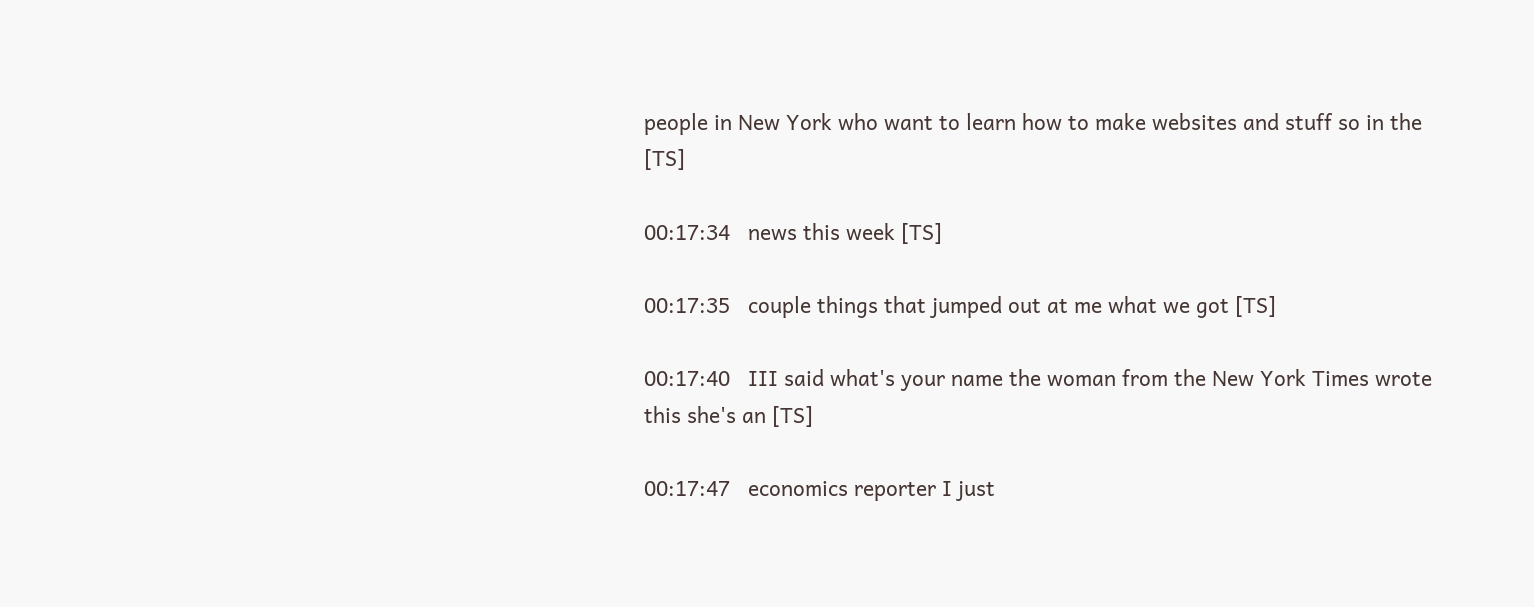people in New York who want to learn how to make websites and stuff so in the [TS]

00:17:34   news this week [TS]

00:17:35   couple things that jumped out at me what we got [TS]

00:17:40   III said what's your name the woman from the New York Times wrote this she's an [TS]

00:17:47   economics reporter I just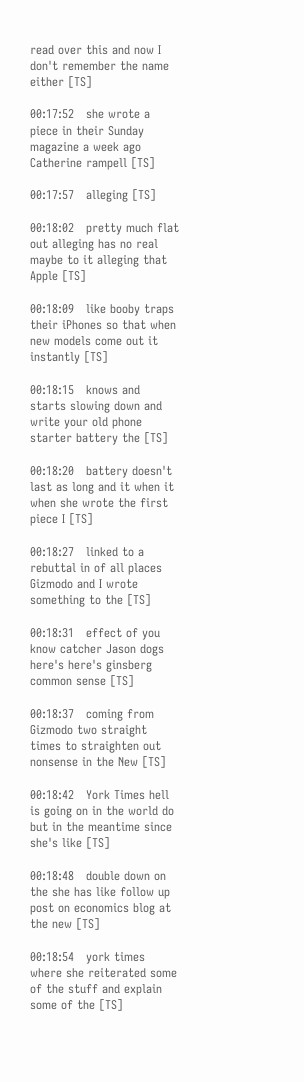read over this and now I don't remember the name either [TS]

00:17:52   she wrote a piece in their Sunday magazine a week ago Catherine rampell [TS]

00:17:57   alleging [TS]

00:18:02   pretty much flat out alleging has no real maybe to it alleging that Apple [TS]

00:18:09   like booby traps their iPhones so that when new models come out it instantly [TS]

00:18:15   knows and starts slowing down and write your old phone starter battery the [TS]

00:18:20   battery doesn't last as long and it when it when she wrote the first piece I [TS]

00:18:27   linked to a rebuttal in of all places Gizmodo and I wrote something to the [TS]

00:18:31   effect of you know catcher Jason dogs here's here's ginsberg common sense [TS]

00:18:37   coming from Gizmodo two straight times to straighten out nonsense in the New [TS]

00:18:42   York Times hell is going on in the world do but in the meantime since she's like [TS]

00:18:48   double down on the she has like follow up post on economics blog at the new [TS]

00:18:54   york times where she reiterated some of the stuff and explain some of the [TS]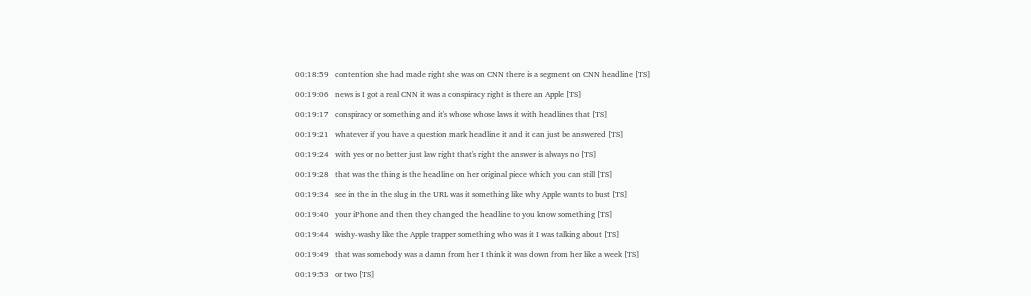00:18:59   contention she had made right she was on CNN there is a segment on CNN headline [TS]

00:19:06   news is I got a real CNN it was a conspiracy right is there an Apple [TS]

00:19:17   conspiracy or something and it's whose whose laws it with headlines that [TS]

00:19:21   whatever if you have a question mark headline it and it can just be answered [TS]

00:19:24   with yes or no better just law right that's right the answer is always no [TS]

00:19:28   that was the thing is the headline on her original piece which you can still [TS]

00:19:34   see in the in the slug in the URL was it something like why Apple wants to bust [TS]

00:19:40   your iPhone and then they changed the headline to you know something [TS]

00:19:44   wishy-washy like the Apple trapper something who was it I was talking about [TS]

00:19:49   that was somebody was a damn from her I think it was down from her like a week [TS]

00:19:53   or two [TS]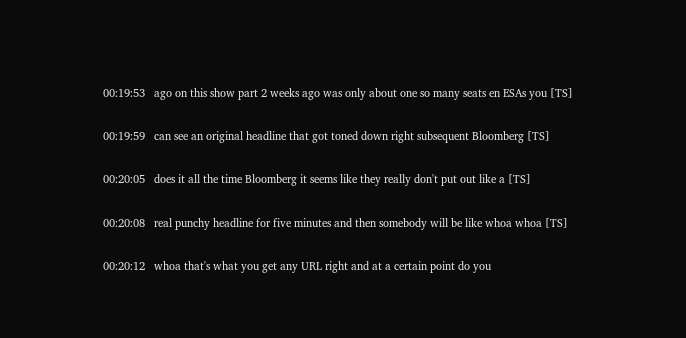00:19:53   ago on this show part 2 weeks ago was only about one so many seats en ESAs you [TS]

00:19:59   can see an original headline that got toned down right subsequent Bloomberg [TS]

00:20:05   does it all the time Bloomberg it seems like they really don't put out like a [TS]

00:20:08   real punchy headline for five minutes and then somebody will be like whoa whoa [TS]

00:20:12   whoa that's what you get any URL right and at a certain point do you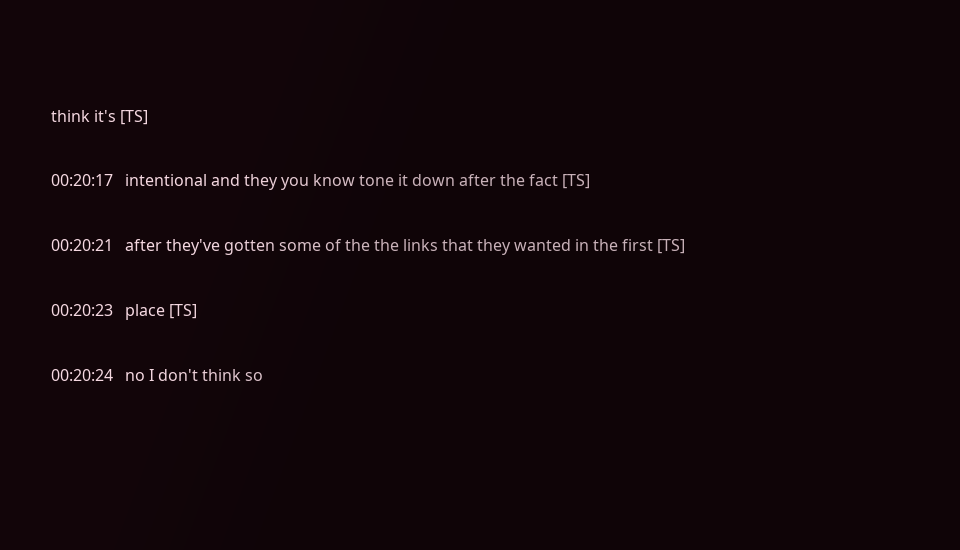think it's [TS]

00:20:17   intentional and they you know tone it down after the fact [TS]

00:20:21   after they've gotten some of the the links that they wanted in the first [TS]

00:20:23   place [TS]

00:20:24   no I don't think so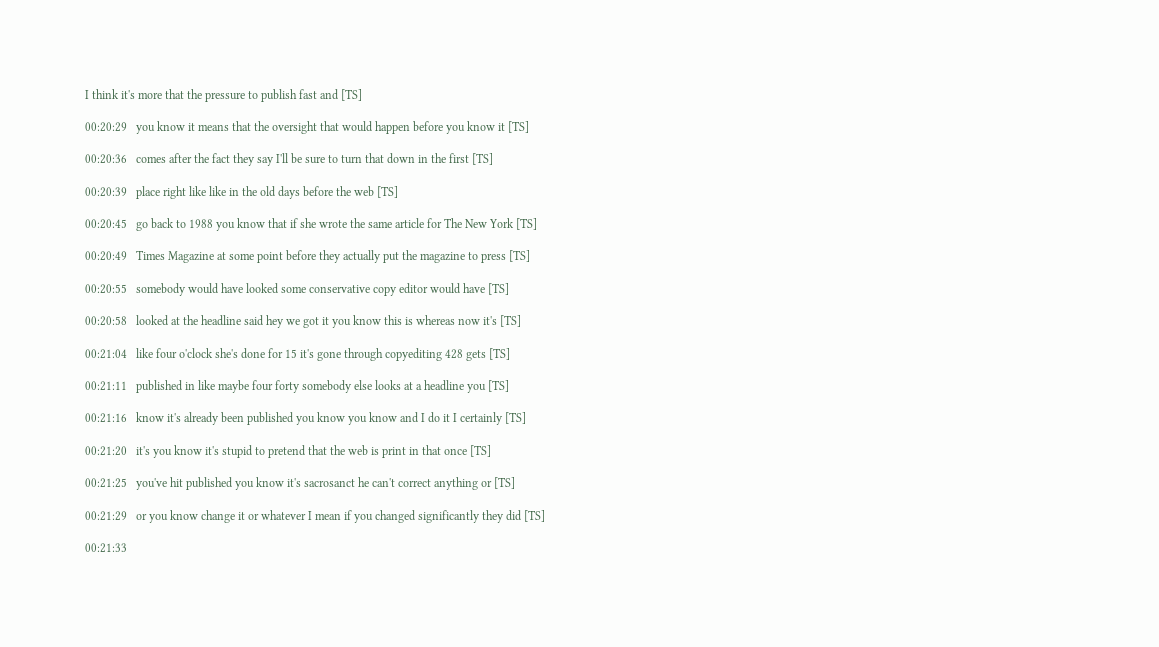I think it's more that the pressure to publish fast and [TS]

00:20:29   you know it means that the oversight that would happen before you know it [TS]

00:20:36   comes after the fact they say I'll be sure to turn that down in the first [TS]

00:20:39   place right like like in the old days before the web [TS]

00:20:45   go back to 1988 you know that if she wrote the same article for The New York [TS]

00:20:49   Times Magazine at some point before they actually put the magazine to press [TS]

00:20:55   somebody would have looked some conservative copy editor would have [TS]

00:20:58   looked at the headline said hey we got it you know this is whereas now it's [TS]

00:21:04   like four o'clock she's done for 15 it's gone through copyediting 428 gets [TS]

00:21:11   published in like maybe four forty somebody else looks at a headline you [TS]

00:21:16   know it's already been published you know you know and I do it I certainly [TS]

00:21:20   it's you know it's stupid to pretend that the web is print in that once [TS]

00:21:25   you've hit published you know it's sacrosanct he can't correct anything or [TS]

00:21:29   or you know change it or whatever I mean if you changed significantly they did [TS]

00:21:33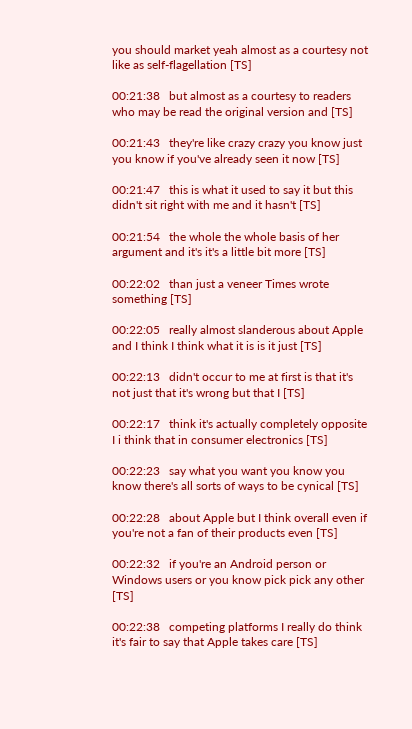you should market yeah almost as a courtesy not like as self-flagellation [TS]

00:21:38   but almost as a courtesy to readers who may be read the original version and [TS]

00:21:43   they're like crazy crazy you know just you know if you've already seen it now [TS]

00:21:47   this is what it used to say it but this didn't sit right with me and it hasn't [TS]

00:21:54   the whole the whole basis of her argument and it's it's a little bit more [TS]

00:22:02   than just a veneer Times wrote something [TS]

00:22:05   really almost slanderous about Apple and I think I think what it is is it just [TS]

00:22:13   didn't occur to me at first is that it's not just that it's wrong but that I [TS]

00:22:17   think it's actually completely opposite I i think that in consumer electronics [TS]

00:22:23   say what you want you know you know there's all sorts of ways to be cynical [TS]

00:22:28   about Apple but I think overall even if you're not a fan of their products even [TS]

00:22:32   if you're an Android person or Windows users or you know pick pick any other [TS]

00:22:38   competing platforms I really do think it's fair to say that Apple takes care [TS]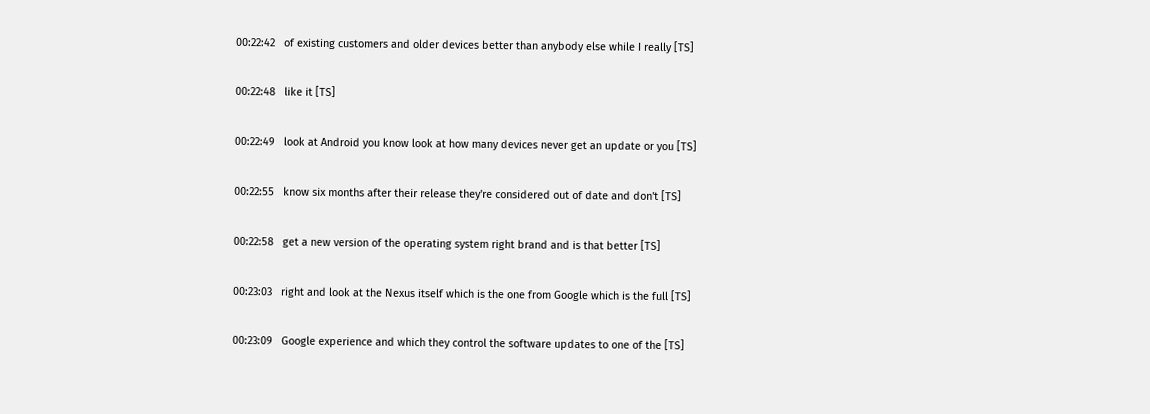00:22:42   of existing customers and older devices better than anybody else while I really [TS]

00:22:48   like it [TS]

00:22:49   look at Android you know look at how many devices never get an update or you [TS]

00:22:55   know six months after their release they're considered out of date and don't [TS]

00:22:58   get a new version of the operating system right brand and is that better [TS]

00:23:03   right and look at the Nexus itself which is the one from Google which is the full [TS]

00:23:09   Google experience and which they control the software updates to one of the [TS]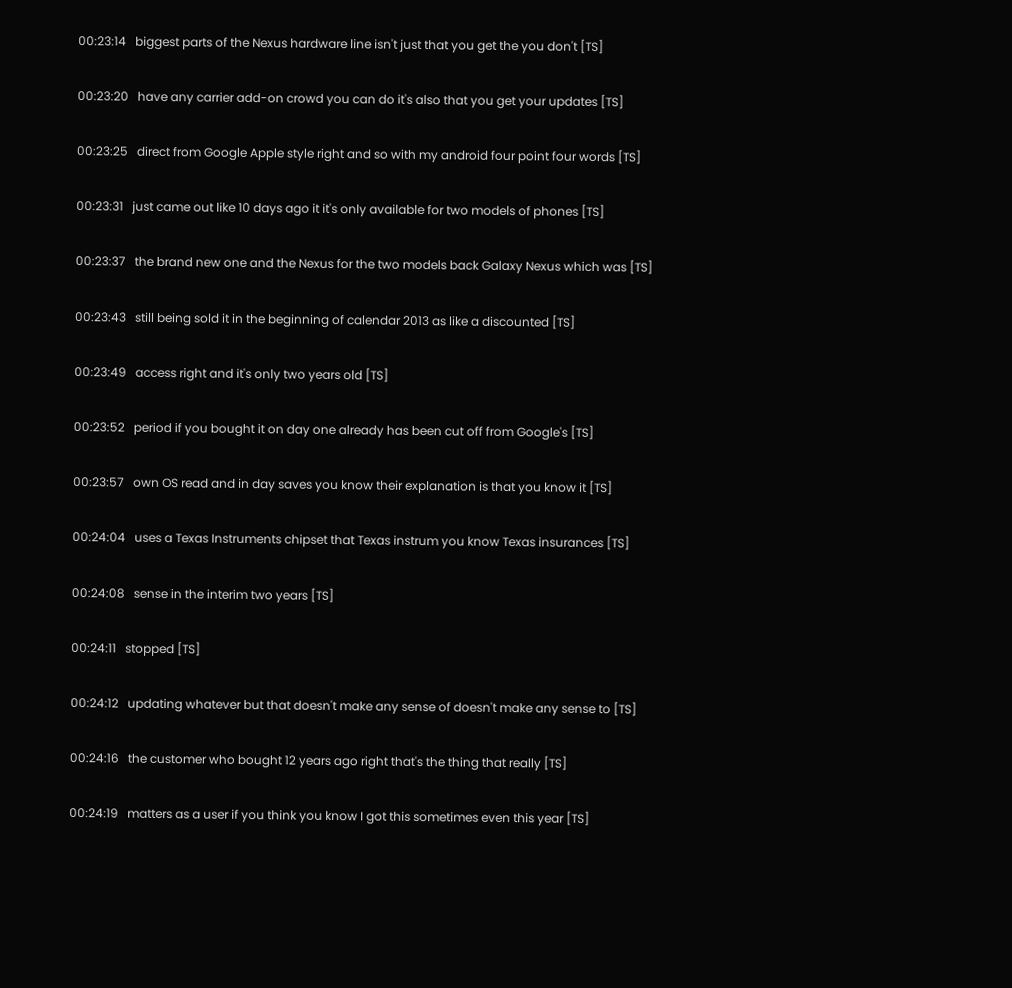00:23:14   biggest parts of the Nexus hardware line isn't just that you get the you don't [TS]

00:23:20   have any carrier add-on crowd you can do it's also that you get your updates [TS]

00:23:25   direct from Google Apple style right and so with my android four point four words [TS]

00:23:31   just came out like 10 days ago it it's only available for two models of phones [TS]

00:23:37   the brand new one and the Nexus for the two models back Galaxy Nexus which was [TS]

00:23:43   still being sold it in the beginning of calendar 2013 as like a discounted [TS]

00:23:49   access right and it's only two years old [TS]

00:23:52   period if you bought it on day one already has been cut off from Google's [TS]

00:23:57   own OS read and in day saves you know their explanation is that you know it [TS]

00:24:04   uses a Texas Instruments chipset that Texas instrum you know Texas insurances [TS]

00:24:08   sense in the interim two years [TS]

00:24:11   stopped [TS]

00:24:12   updating whatever but that doesn't make any sense of doesn't make any sense to [TS]

00:24:16   the customer who bought 12 years ago right that's the thing that really [TS]

00:24:19   matters as a user if you think you know I got this sometimes even this year [TS]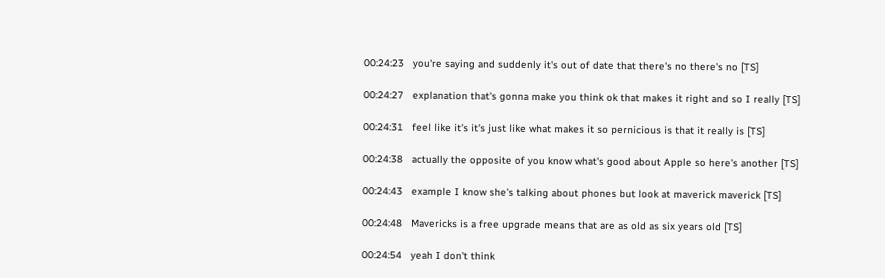00:24:23   you're saying and suddenly it's out of date that there's no there's no [TS]

00:24:27   explanation that's gonna make you think ok that makes it right and so I really [TS]

00:24:31   feel like it's it's just like what makes it so pernicious is that it really is [TS]

00:24:38   actually the opposite of you know what's good about Apple so here's another [TS]

00:24:43   example I know she's talking about phones but look at maverick maverick [TS]

00:24:48   Mavericks is a free upgrade means that are as old as six years old [TS]

00:24:54   yeah I don't think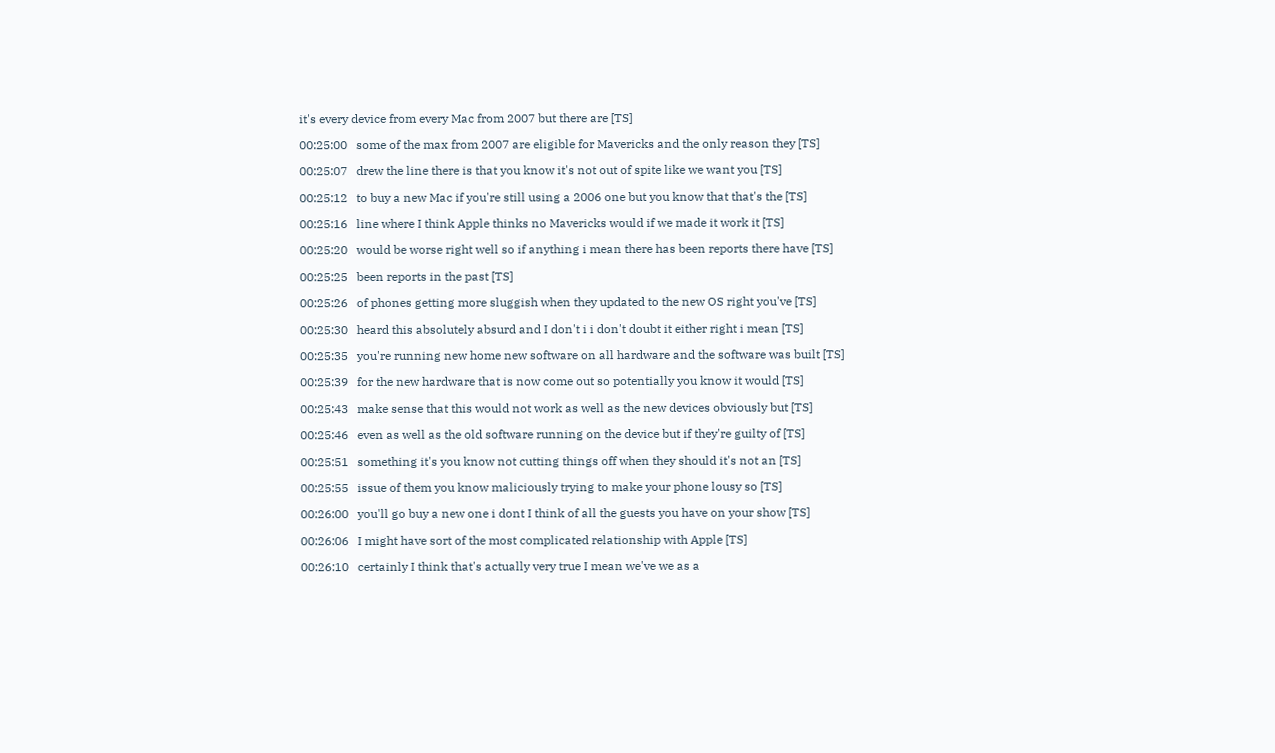it's every device from every Mac from 2007 but there are [TS]

00:25:00   some of the max from 2007 are eligible for Mavericks and the only reason they [TS]

00:25:07   drew the line there is that you know it's not out of spite like we want you [TS]

00:25:12   to buy a new Mac if you're still using a 2006 one but you know that that's the [TS]

00:25:16   line where I think Apple thinks no Mavericks would if we made it work it [TS]

00:25:20   would be worse right well so if anything i mean there has been reports there have [TS]

00:25:25   been reports in the past [TS]

00:25:26   of phones getting more sluggish when they updated to the new OS right you've [TS]

00:25:30   heard this absolutely absurd and I don't i i don't doubt it either right i mean [TS]

00:25:35   you're running new home new software on all hardware and the software was built [TS]

00:25:39   for the new hardware that is now come out so potentially you know it would [TS]

00:25:43   make sense that this would not work as well as the new devices obviously but [TS]

00:25:46   even as well as the old software running on the device but if they're guilty of [TS]

00:25:51   something it's you know not cutting things off when they should it's not an [TS]

00:25:55   issue of them you know maliciously trying to make your phone lousy so [TS]

00:26:00   you'll go buy a new one i dont I think of all the guests you have on your show [TS]

00:26:06   I might have sort of the most complicated relationship with Apple [TS]

00:26:10   certainly I think that's actually very true I mean we've we as a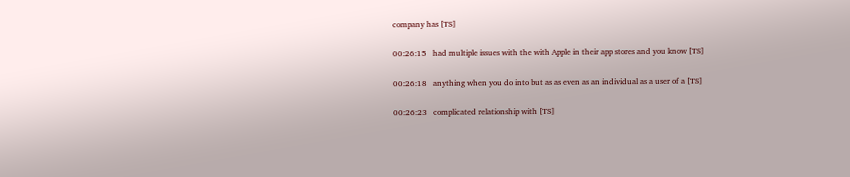company has [TS]

00:26:15   had multiple issues with the with Apple in their app stores and you know [TS]

00:26:18   anything when you do into but as as even as an individual as a user of a [TS]

00:26:23   complicated relationship with [TS]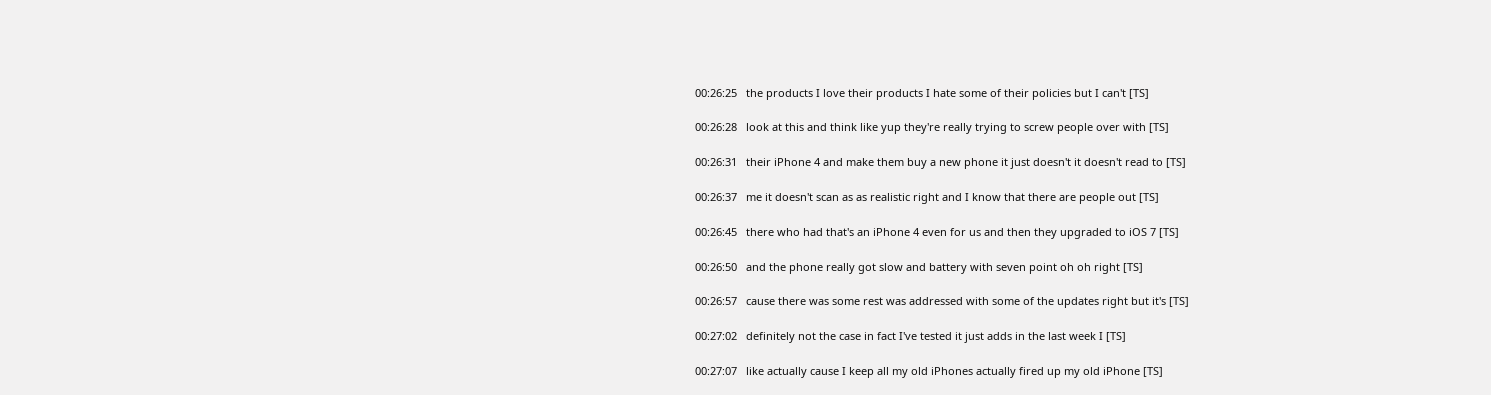00:26:25   the products I love their products I hate some of their policies but I can't [TS]

00:26:28   look at this and think like yup they're really trying to screw people over with [TS]

00:26:31   their iPhone 4 and make them buy a new phone it just doesn't it doesn't read to [TS]

00:26:37   me it doesn't scan as as realistic right and I know that there are people out [TS]

00:26:45   there who had that's an iPhone 4 even for us and then they upgraded to iOS 7 [TS]

00:26:50   and the phone really got slow and battery with seven point oh oh right [TS]

00:26:57   cause there was some rest was addressed with some of the updates right but it's [TS]

00:27:02   definitely not the case in fact I've tested it just adds in the last week I [TS]

00:27:07   like actually cause I keep all my old iPhones actually fired up my old iPhone [TS]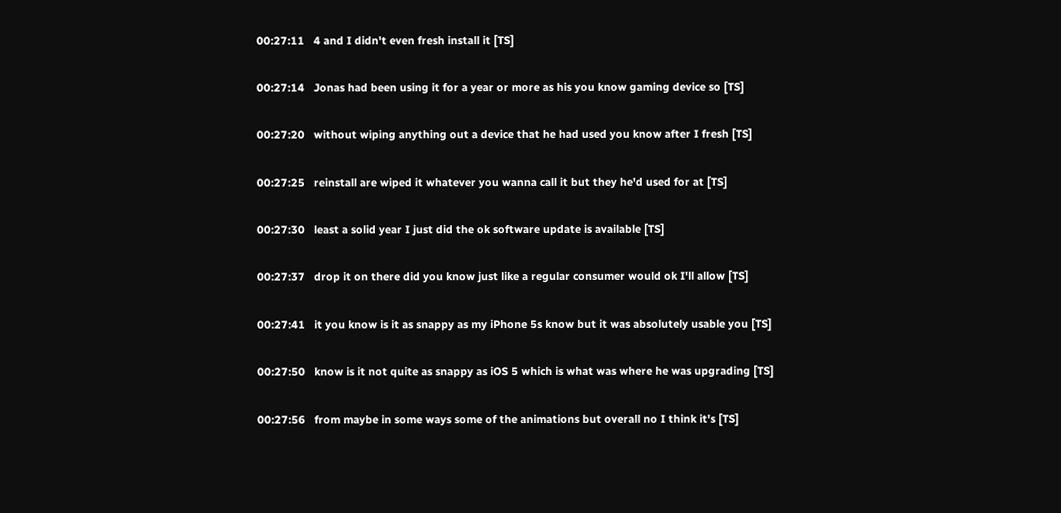00:27:11   4 and I didn't even fresh install it [TS]

00:27:14   Jonas had been using it for a year or more as his you know gaming device so [TS]

00:27:20   without wiping anything out a device that he had used you know after I fresh [TS]

00:27:25   reinstall are wiped it whatever you wanna call it but they he'd used for at [TS]

00:27:30   least a solid year I just did the ok software update is available [TS]

00:27:37   drop it on there did you know just like a regular consumer would ok I'll allow [TS]

00:27:41   it you know is it as snappy as my iPhone 5s know but it was absolutely usable you [TS]

00:27:50   know is it not quite as snappy as iOS 5 which is what was where he was upgrading [TS]

00:27:56   from maybe in some ways some of the animations but overall no I think it's [TS]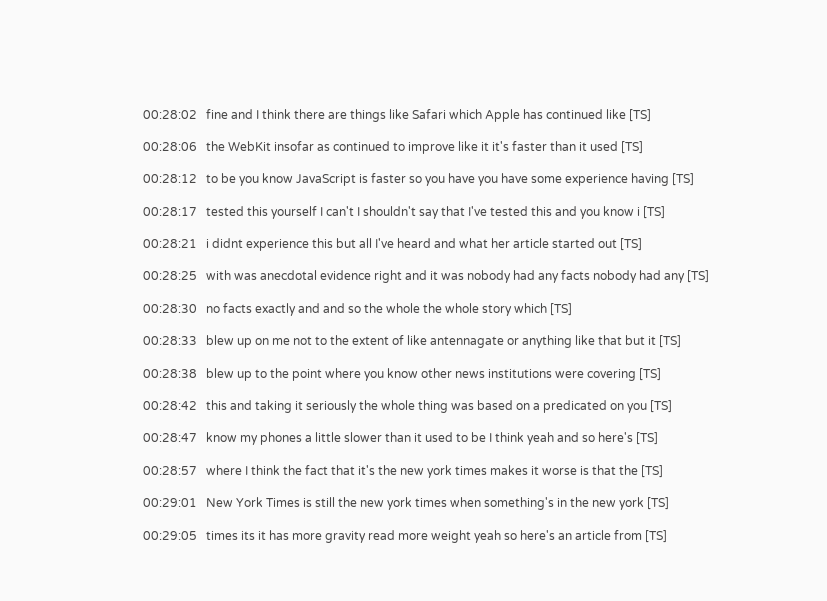00:28:02   fine and I think there are things like Safari which Apple has continued like [TS]

00:28:06   the WebKit insofar as continued to improve like it it's faster than it used [TS]

00:28:12   to be you know JavaScript is faster so you have you have some experience having [TS]

00:28:17   tested this yourself I can't I shouldn't say that I've tested this and you know i [TS]

00:28:21   i didnt experience this but all I've heard and what her article started out [TS]

00:28:25   with was anecdotal evidence right and it was nobody had any facts nobody had any [TS]

00:28:30   no facts exactly and and so the whole the whole story which [TS]

00:28:33   blew up on me not to the extent of like antennagate or anything like that but it [TS]

00:28:38   blew up to the point where you know other news institutions were covering [TS]

00:28:42   this and taking it seriously the whole thing was based on a predicated on you [TS]

00:28:47   know my phones a little slower than it used to be I think yeah and so here's [TS]

00:28:57   where I think the fact that it's the new york times makes it worse is that the [TS]

00:29:01   New York Times is still the new york times when something's in the new york [TS]

00:29:05   times its it has more gravity read more weight yeah so here's an article from [TS]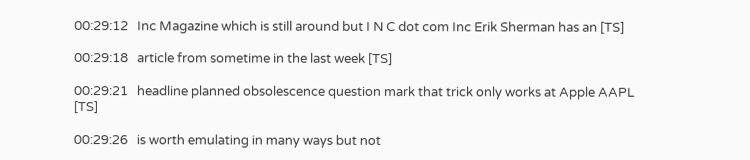00:29:12   Inc Magazine which is still around but I N C dot com Inc Erik Sherman has an [TS]

00:29:18   article from sometime in the last week [TS]

00:29:21   headline planned obsolescence question mark that trick only works at Apple AAPL [TS]

00:29:26   is worth emulating in many ways but not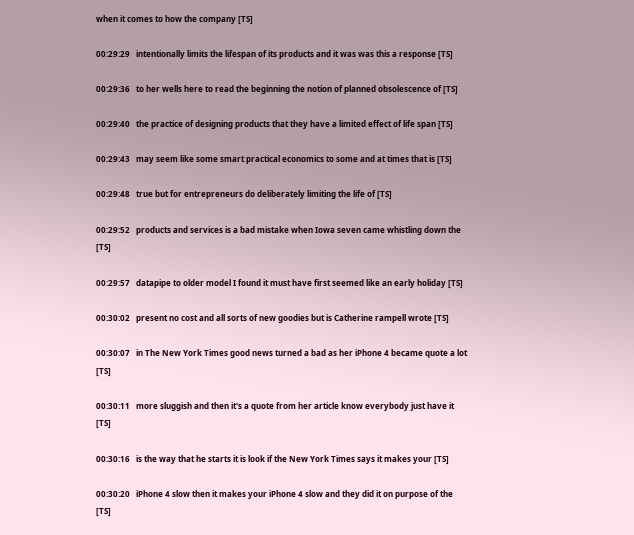when it comes to how the company [TS]

00:29:29   intentionally limits the lifespan of its products and it was was this a response [TS]

00:29:36   to her wells here to read the beginning the notion of planned obsolescence of [TS]

00:29:40   the practice of designing products that they have a limited effect of life span [TS]

00:29:43   may seem like some smart practical economics to some and at times that is [TS]

00:29:48   true but for entrepreneurs do deliberately limiting the life of [TS]

00:29:52   products and services is a bad mistake when Iowa seven came whistling down the [TS]

00:29:57   datapipe to older model I found it must have first seemed like an early holiday [TS]

00:30:02   present no cost and all sorts of new goodies but is Catherine rampell wrote [TS]

00:30:07   in The New York Times good news turned a bad as her iPhone 4 became quote a lot [TS]

00:30:11   more sluggish and then it's a quote from her article know everybody just have it [TS]

00:30:16   is the way that he starts it is look if the New York Times says it makes your [TS]

00:30:20   iPhone 4 slow then it makes your iPhone 4 slow and they did it on purpose of the [TS]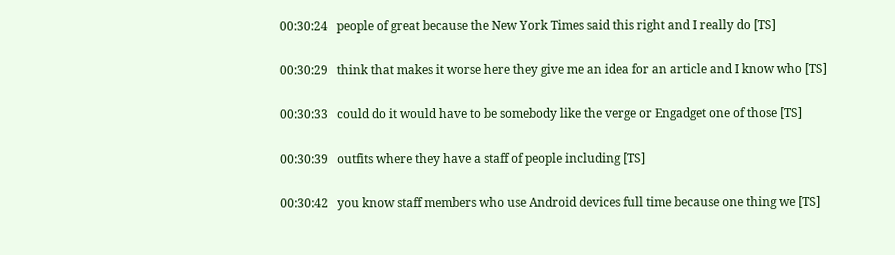00:30:24   people of great because the New York Times said this right and I really do [TS]

00:30:29   think that makes it worse here they give me an idea for an article and I know who [TS]

00:30:33   could do it would have to be somebody like the verge or Engadget one of those [TS]

00:30:39   outfits where they have a staff of people including [TS]

00:30:42   you know staff members who use Android devices full time because one thing we [TS]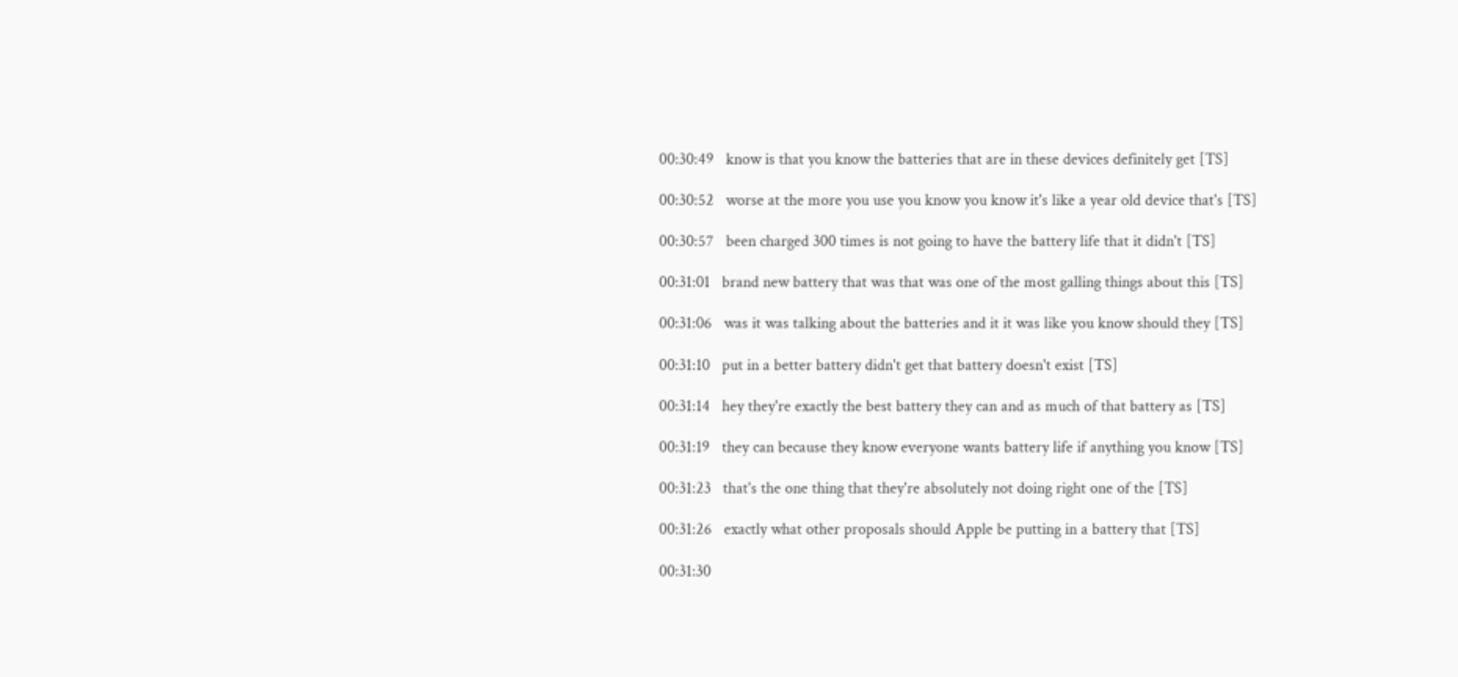00:30:49   know is that you know the batteries that are in these devices definitely get [TS]

00:30:52   worse at the more you use you know you know it's like a year old device that's [TS]

00:30:57   been charged 300 times is not going to have the battery life that it didn't [TS]

00:31:01   brand new battery that was that was one of the most galling things about this [TS]

00:31:06   was it was talking about the batteries and it it was like you know should they [TS]

00:31:10   put in a better battery didn't get that battery doesn't exist [TS]

00:31:14   hey they're exactly the best battery they can and as much of that battery as [TS]

00:31:19   they can because they know everyone wants battery life if anything you know [TS]

00:31:23   that's the one thing that they're absolutely not doing right one of the [TS]

00:31:26   exactly what other proposals should Apple be putting in a battery that [TS]

00:31:30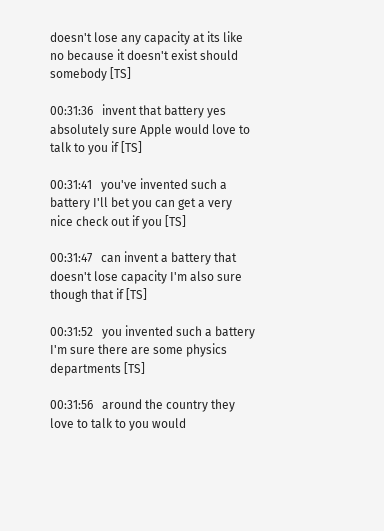doesn't lose any capacity at its like no because it doesn't exist should somebody [TS]

00:31:36   invent that battery yes absolutely sure Apple would love to talk to you if [TS]

00:31:41   you've invented such a battery I'll bet you can get a very nice check out if you [TS]

00:31:47   can invent a battery that doesn't lose capacity I'm also sure though that if [TS]

00:31:52   you invented such a battery I'm sure there are some physics departments [TS]

00:31:56   around the country they love to talk to you would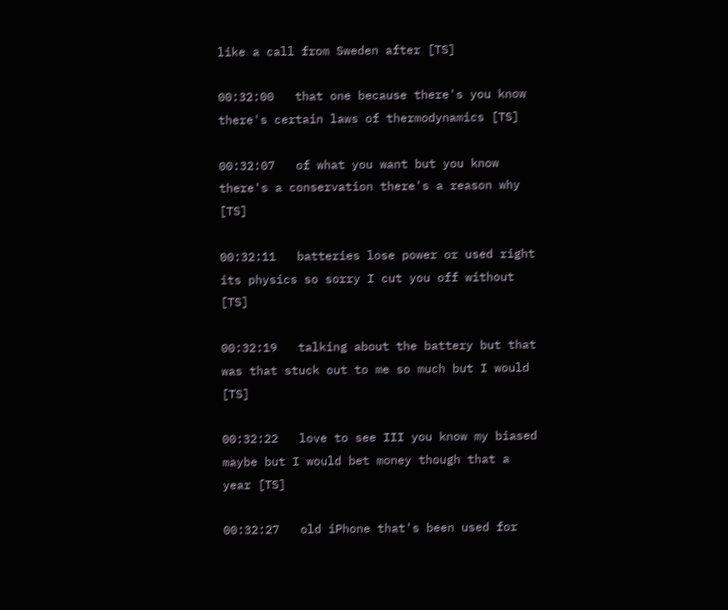like a call from Sweden after [TS]

00:32:00   that one because there's you know there's certain laws of thermodynamics [TS]

00:32:07   of what you want but you know there's a conservation there's a reason why [TS]

00:32:11   batteries lose power or used right its physics so sorry I cut you off without [TS]

00:32:19   talking about the battery but that was that stuck out to me so much but I would [TS]

00:32:22   love to see III you know my biased maybe but I would bet money though that a year [TS]

00:32:27   old iPhone that's been used for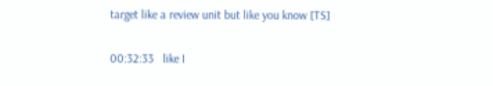target like a review unit but like you know [TS]

00:32:33   like I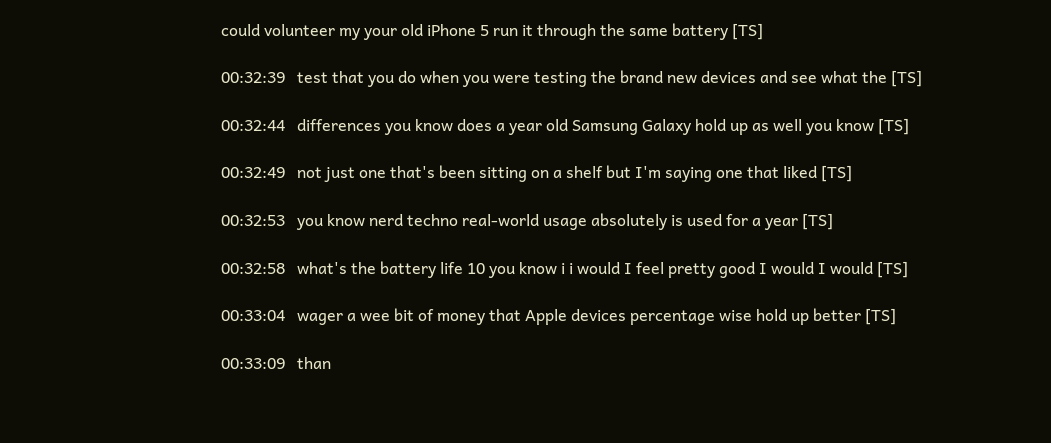could volunteer my your old iPhone 5 run it through the same battery [TS]

00:32:39   test that you do when you were testing the brand new devices and see what the [TS]

00:32:44   differences you know does a year old Samsung Galaxy hold up as well you know [TS]

00:32:49   not just one that's been sitting on a shelf but I'm saying one that liked [TS]

00:32:53   you know nerd techno real-world usage absolutely is used for a year [TS]

00:32:58   what's the battery life 10 you know i i would I feel pretty good I would I would [TS]

00:33:04   wager a wee bit of money that Apple devices percentage wise hold up better [TS]

00:33:09   than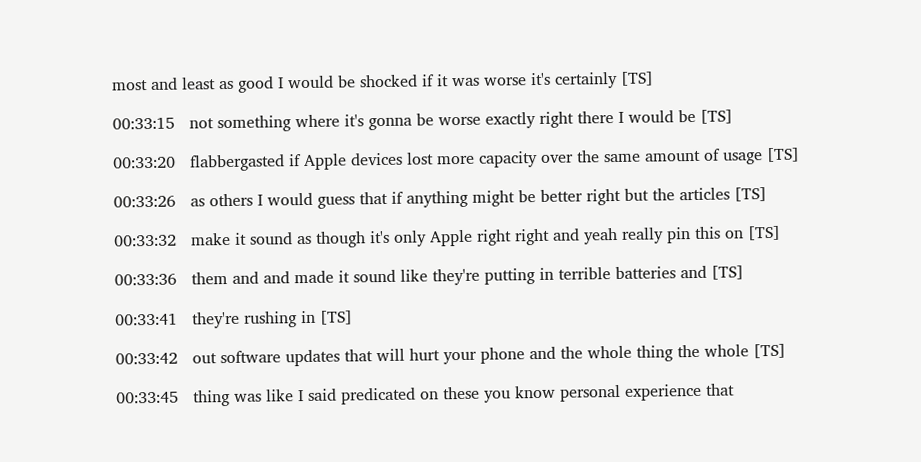most and least as good I would be shocked if it was worse it's certainly [TS]

00:33:15   not something where it's gonna be worse exactly right there I would be [TS]

00:33:20   flabbergasted if Apple devices lost more capacity over the same amount of usage [TS]

00:33:26   as others I would guess that if anything might be better right but the articles [TS]

00:33:32   make it sound as though it's only Apple right right and yeah really pin this on [TS]

00:33:36   them and and made it sound like they're putting in terrible batteries and [TS]

00:33:41   they're rushing in [TS]

00:33:42   out software updates that will hurt your phone and the whole thing the whole [TS]

00:33:45   thing was like I said predicated on these you know personal experience that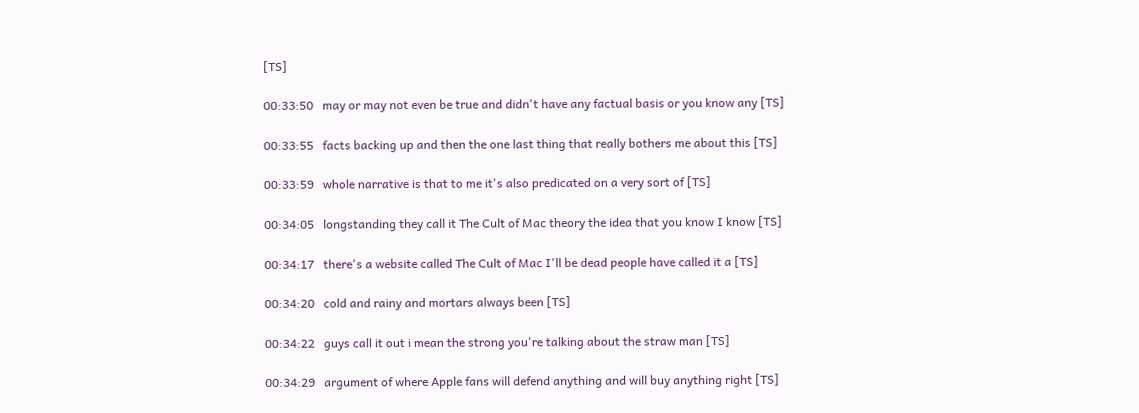[TS]

00:33:50   may or may not even be true and didn't have any factual basis or you know any [TS]

00:33:55   facts backing up and then the one last thing that really bothers me about this [TS]

00:33:59   whole narrative is that to me it's also predicated on a very sort of [TS]

00:34:05   longstanding they call it The Cult of Mac theory the idea that you know I know [TS]

00:34:17   there's a website called The Cult of Mac I'll be dead people have called it a [TS]

00:34:20   cold and rainy and mortars always been [TS]

00:34:22   guys call it out i mean the strong you're talking about the straw man [TS]

00:34:29   argument of where Apple fans will defend anything and will buy anything right [TS]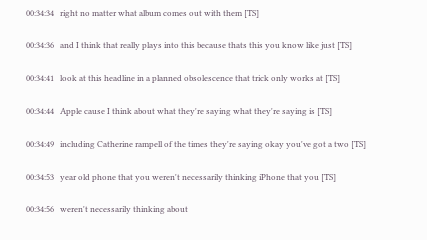00:34:34   right no matter what album comes out with them [TS]

00:34:36   and I think that really plays into this because thats this you know like just [TS]

00:34:41   look at this headline in a planned obsolescence that trick only works at [TS]

00:34:44   Apple cause I think about what they're saying what they're saying is [TS]

00:34:49   including Catherine rampell of the times they're saying okay you've got a two [TS]

00:34:53   year old phone that you weren't necessarily thinking iPhone that you [TS]

00:34:56   weren't necessarily thinking about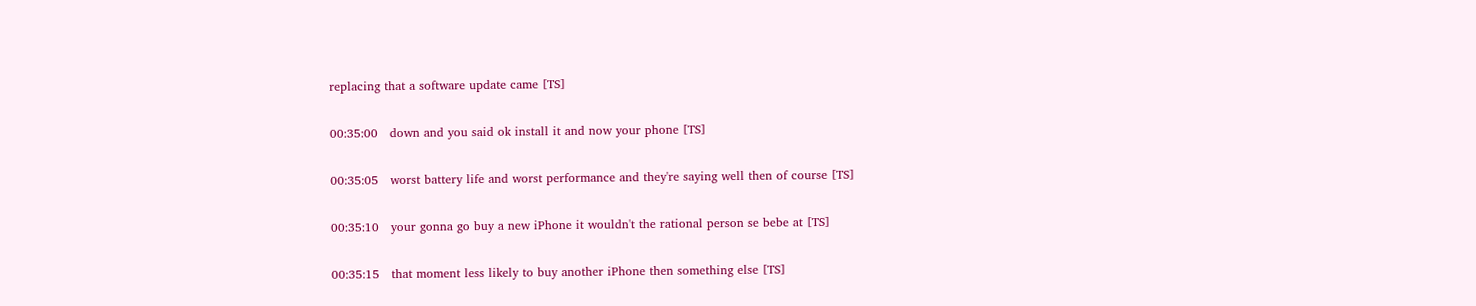replacing that a software update came [TS]

00:35:00   down and you said ok install it and now your phone [TS]

00:35:05   worst battery life and worst performance and they're saying well then of course [TS]

00:35:10   your gonna go buy a new iPhone it wouldn't the rational person se bebe at [TS]

00:35:15   that moment less likely to buy another iPhone then something else [TS]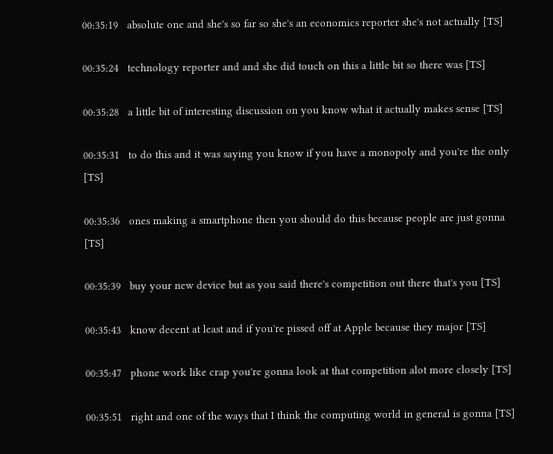00:35:19   absolute one and she's so far so she's an economics reporter she's not actually [TS]

00:35:24   technology reporter and and she did touch on this a little bit so there was [TS]

00:35:28   a little bit of interesting discussion on you know what it actually makes sense [TS]

00:35:31   to do this and it was saying you know if you have a monopoly and you're the only [TS]

00:35:36   ones making a smartphone then you should do this because people are just gonna [TS]

00:35:39   buy your new device but as you said there's competition out there that's you [TS]

00:35:43   know decent at least and if you're pissed off at Apple because they major [TS]

00:35:47   phone work like crap you're gonna look at that competition alot more closely [TS]

00:35:51   right and one of the ways that I think the computing world in general is gonna [TS]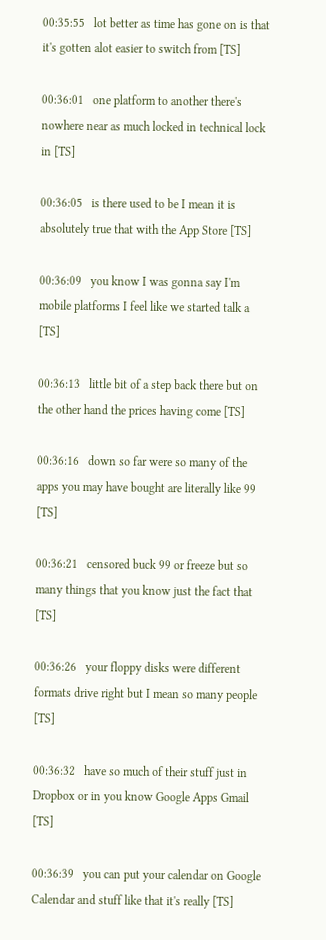00:35:55   lot better as time has gone on is that it's gotten alot easier to switch from [TS]

00:36:01   one platform to another there's nowhere near as much locked in technical lock in [TS]

00:36:05   is there used to be I mean it is absolutely true that with the App Store [TS]

00:36:09   you know I was gonna say I'm mobile platforms I feel like we started talk a [TS]

00:36:13   little bit of a step back there but on the other hand the prices having come [TS]

00:36:16   down so far were so many of the apps you may have bought are literally like 99 [TS]

00:36:21   censored buck 99 or freeze but so many things that you know just the fact that [TS]

00:36:26   your floppy disks were different formats drive right but I mean so many people [TS]

00:36:32   have so much of their stuff just in Dropbox or in you know Google Apps Gmail [TS]

00:36:39   you can put your calendar on Google Calendar and stuff like that it's really [TS]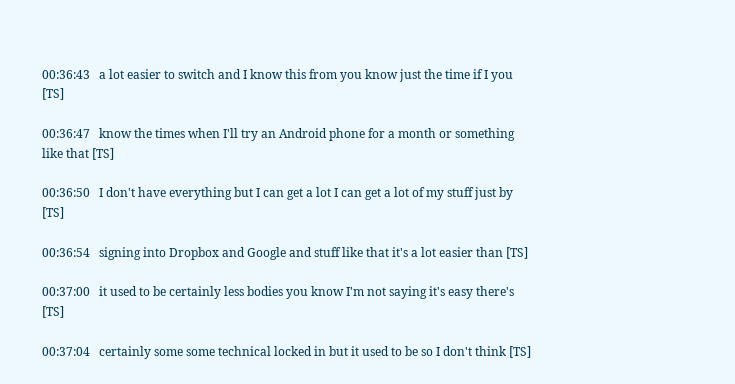00:36:43   a lot easier to switch and I know this from you know just the time if I you [TS]

00:36:47   know the times when I'll try an Android phone for a month or something like that [TS]

00:36:50   I don't have everything but I can get a lot I can get a lot of my stuff just by [TS]

00:36:54   signing into Dropbox and Google and stuff like that it's a lot easier than [TS]

00:37:00   it used to be certainly less bodies you know I'm not saying it's easy there's [TS]

00:37:04   certainly some some technical locked in but it used to be so I don't think [TS]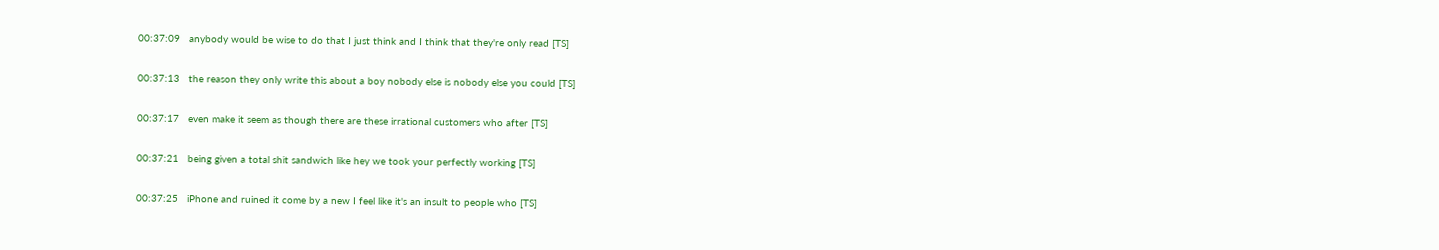00:37:09   anybody would be wise to do that I just think and I think that they're only read [TS]

00:37:13   the reason they only write this about a boy nobody else is nobody else you could [TS]

00:37:17   even make it seem as though there are these irrational customers who after [TS]

00:37:21   being given a total shit sandwich like hey we took your perfectly working [TS]

00:37:25   iPhone and ruined it come by a new I feel like it's an insult to people who [TS]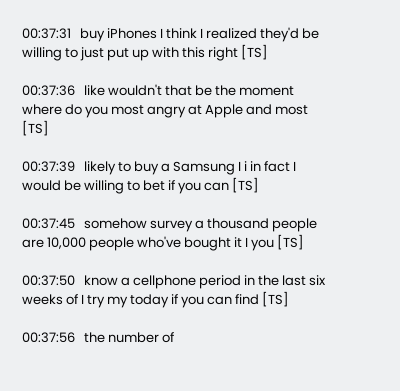00:37:31   buy iPhones I think I realized they'd be willing to just put up with this right [TS]

00:37:36   like wouldn't that be the moment where do you most angry at Apple and most [TS]

00:37:39   likely to buy a Samsung I i in fact I would be willing to bet if you can [TS]

00:37:45   somehow survey a thousand people are 10,000 people who've bought it I you [TS]

00:37:50   know a cellphone period in the last six weeks of I try my today if you can find [TS]

00:37:56   the number of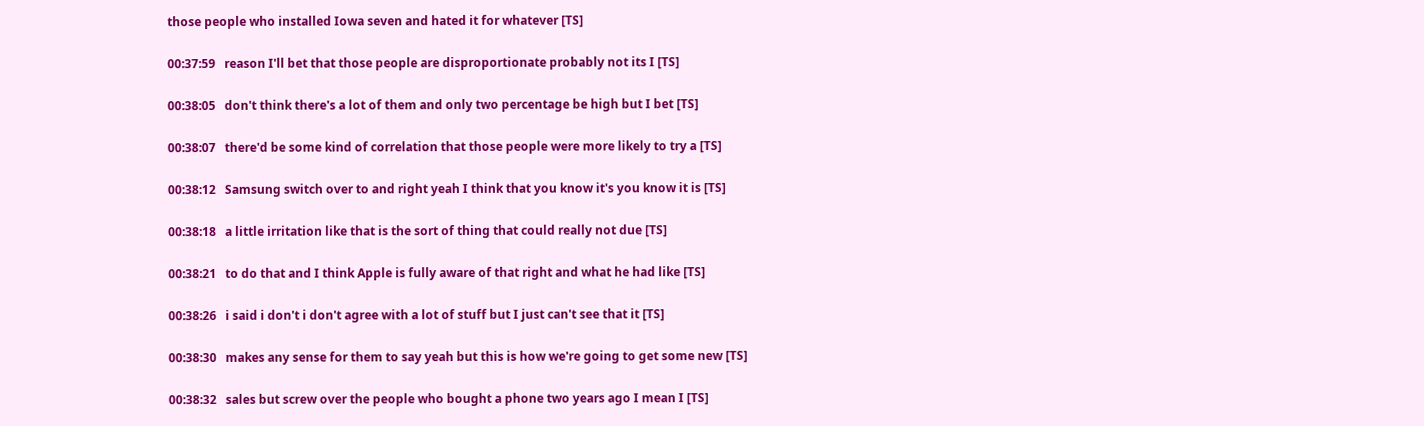those people who installed Iowa seven and hated it for whatever [TS]

00:37:59   reason I'll bet that those people are disproportionate probably not its I [TS]

00:38:05   don't think there's a lot of them and only two percentage be high but I bet [TS]

00:38:07   there'd be some kind of correlation that those people were more likely to try a [TS]

00:38:12   Samsung switch over to and right yeah I think that you know it's you know it is [TS]

00:38:18   a little irritation like that is the sort of thing that could really not due [TS]

00:38:21   to do that and I think Apple is fully aware of that right and what he had like [TS]

00:38:26   i said i don't i don't agree with a lot of stuff but I just can't see that it [TS]

00:38:30   makes any sense for them to say yeah but this is how we're going to get some new [TS]

00:38:32   sales but screw over the people who bought a phone two years ago I mean I [TS]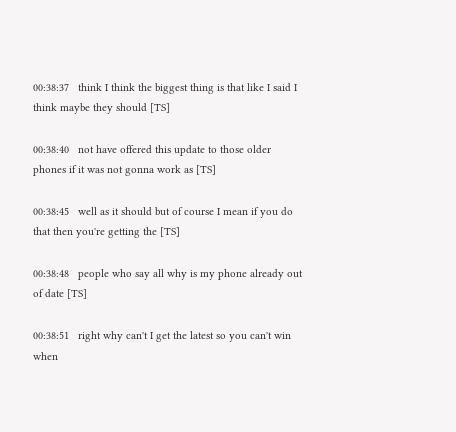00:38:37   think I think the biggest thing is that like I said I think maybe they should [TS]

00:38:40   not have offered this update to those older phones if it was not gonna work as [TS]

00:38:45   well as it should but of course I mean if you do that then you're getting the [TS]

00:38:48   people who say all why is my phone already out of date [TS]

00:38:51   right why can't I get the latest so you can't win when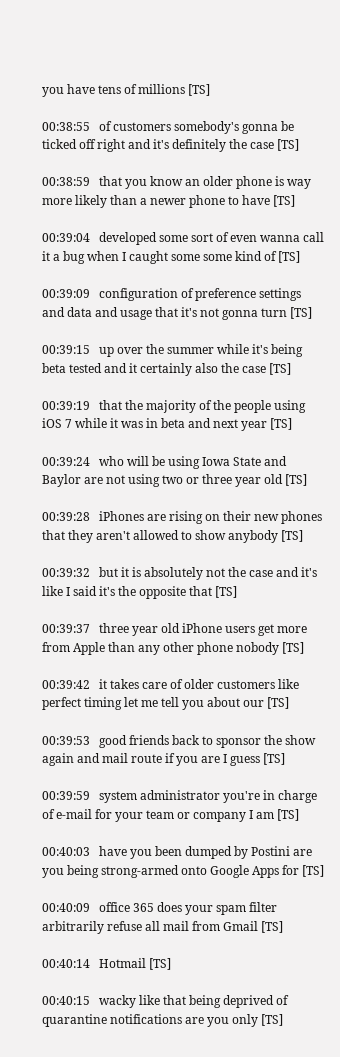you have tens of millions [TS]

00:38:55   of customers somebody's gonna be ticked off right and it's definitely the case [TS]

00:38:59   that you know an older phone is way more likely than a newer phone to have [TS]

00:39:04   developed some sort of even wanna call it a bug when I caught some some kind of [TS]

00:39:09   configuration of preference settings and data and usage that it's not gonna turn [TS]

00:39:15   up over the summer while it's being beta tested and it certainly also the case [TS]

00:39:19   that the majority of the people using iOS 7 while it was in beta and next year [TS]

00:39:24   who will be using Iowa State and Baylor are not using two or three year old [TS]

00:39:28   iPhones are rising on their new phones that they aren't allowed to show anybody [TS]

00:39:32   but it is absolutely not the case and it's like I said it's the opposite that [TS]

00:39:37   three year old iPhone users get more from Apple than any other phone nobody [TS]

00:39:42   it takes care of older customers like perfect timing let me tell you about our [TS]

00:39:53   good friends back to sponsor the show again and mail route if you are I guess [TS]

00:39:59   system administrator you're in charge of e-mail for your team or company I am [TS]

00:40:03   have you been dumped by Postini are you being strong-armed onto Google Apps for [TS]

00:40:09   office 365 does your spam filter arbitrarily refuse all mail from Gmail [TS]

00:40:14   Hotmail [TS]

00:40:15   wacky like that being deprived of quarantine notifications are you only [TS]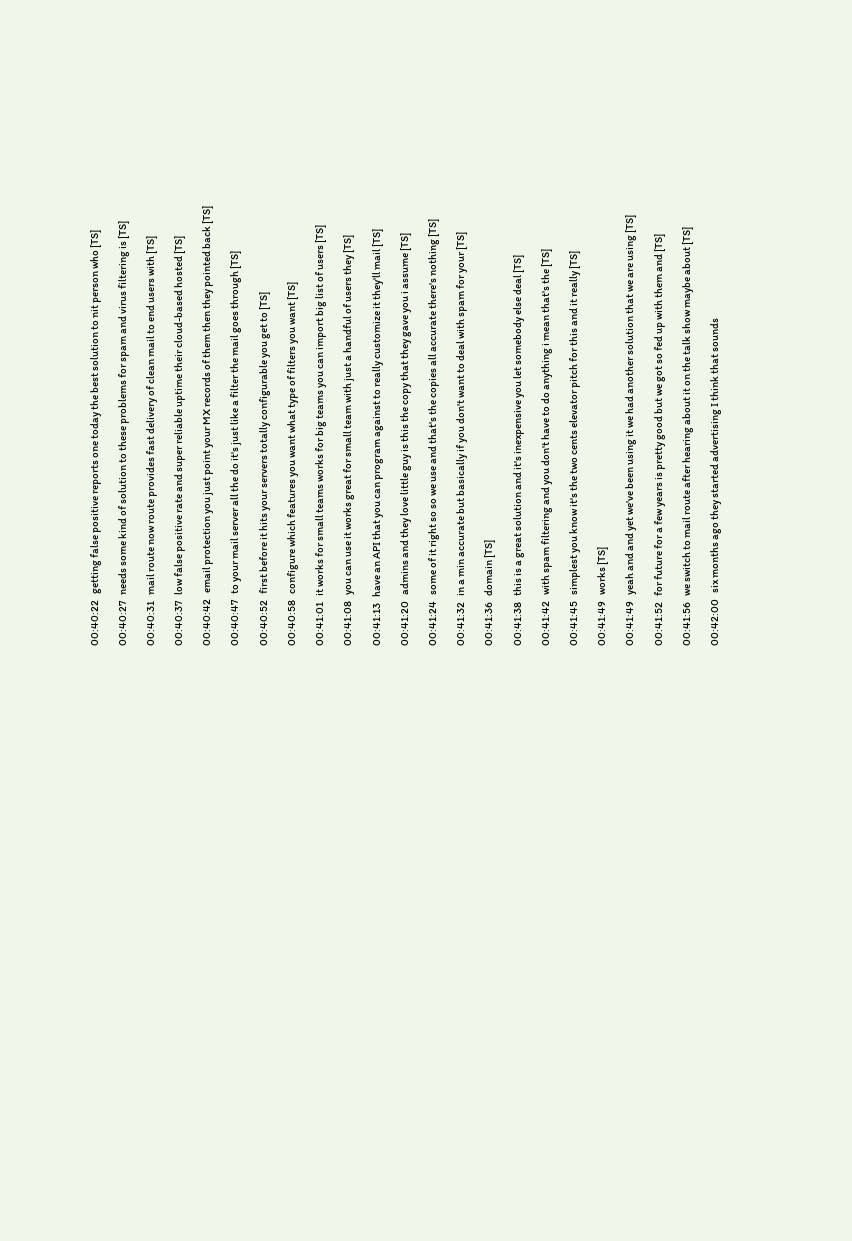00:40:22   getting false positive reports one today the best solution to nit person who [TS]

00:40:27   needs some kind of solution to these problems for spam and virus filtering is [TS]

00:40:31   mail route now route provides fast delivery of clean mail to end users with [TS]

00:40:37   low false positive rate and super reliable uptime their cloud-based hosted [TS]

00:40:42   email protection you just point your MX records of them then they pointed back [TS]

00:40:47   to your mail server all the do it's just like a filter the mail goes through [TS]

00:40:52   first before it hits your servers totally configurable you get to [TS]

00:40:58   configure which features you want what type of filters you want [TS]

00:41:01   it works for small teams works for big teams you can import big list of users [TS]

00:41:08   you can use it works great for small team with just a handful of users they [TS]

00:41:13   have an API that you can program against to really customize it they'll mail [TS]

00:41:20   admins and they love little guy is this the copy that they gave you i assume [TS]

00:41:24   some of it right so so we use and that's the copies all accurate there's nothing [TS]

00:41:32   in a min accurate but basically if you don't want to deal with spam for your [TS]

00:41:36   domain [TS]

00:41:38   this is a great solution and it's inexpensive you let somebody else deal [TS]

00:41:42   with spam filtering and you don't have to do anything i mean that's the [TS]

00:41:45   simplest you know it's the two cents elevator pitch for this and it really [TS]

00:41:49   works [TS]

00:41:49   yeah and and yet we've been using it we had another solution that we are using [TS]

00:41:52   for future for a few years is pretty good but we got so fed up with them and [TS]

00:41:56   we switch to mail route after hearing about it on the talk show maybe about [TS]

00:42:00   six months ago they started advertising I think that sounds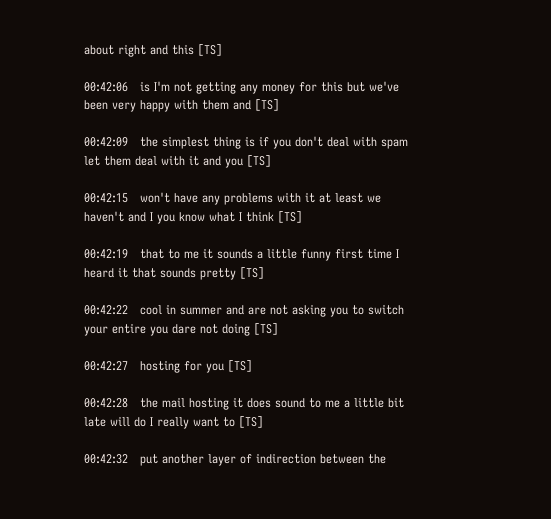about right and this [TS]

00:42:06   is I'm not getting any money for this but we've been very happy with them and [TS]

00:42:09   the simplest thing is if you don't deal with spam let them deal with it and you [TS]

00:42:15   won't have any problems with it at least we haven't and I you know what I think [TS]

00:42:19   that to me it sounds a little funny first time I heard it that sounds pretty [TS]

00:42:22   cool in summer and are not asking you to switch your entire you dare not doing [TS]

00:42:27   hosting for you [TS]

00:42:28   the mail hosting it does sound to me a little bit late will do I really want to [TS]

00:42:32   put another layer of indirection between the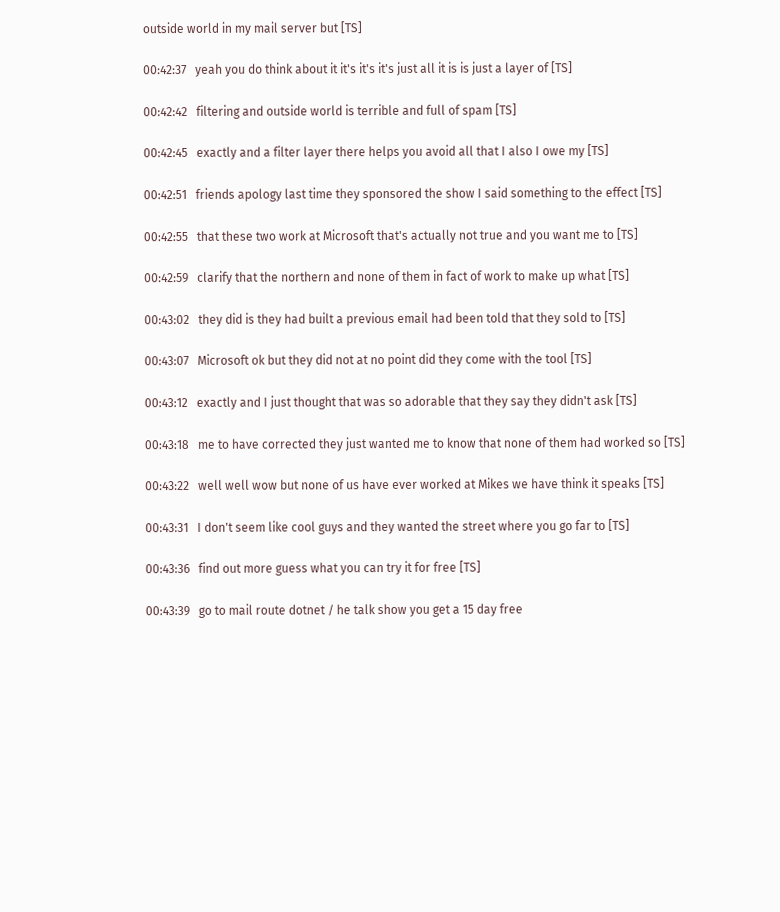outside world in my mail server but [TS]

00:42:37   yeah you do think about it it's it's it's just all it is is just a layer of [TS]

00:42:42   filtering and outside world is terrible and full of spam [TS]

00:42:45   exactly and a filter layer there helps you avoid all that I also I owe my [TS]

00:42:51   friends apology last time they sponsored the show I said something to the effect [TS]

00:42:55   that these two work at Microsoft that's actually not true and you want me to [TS]

00:42:59   clarify that the northern and none of them in fact of work to make up what [TS]

00:43:02   they did is they had built a previous email had been told that they sold to [TS]

00:43:07   Microsoft ok but they did not at no point did they come with the tool [TS]

00:43:12   exactly and I just thought that was so adorable that they say they didn't ask [TS]

00:43:18   me to have corrected they just wanted me to know that none of them had worked so [TS]

00:43:22   well well wow but none of us have ever worked at Mikes we have think it speaks [TS]

00:43:31   I don't seem like cool guys and they wanted the street where you go far to [TS]

00:43:36   find out more guess what you can try it for free [TS]

00:43:39   go to mail route dotnet / he talk show you get a 15 day free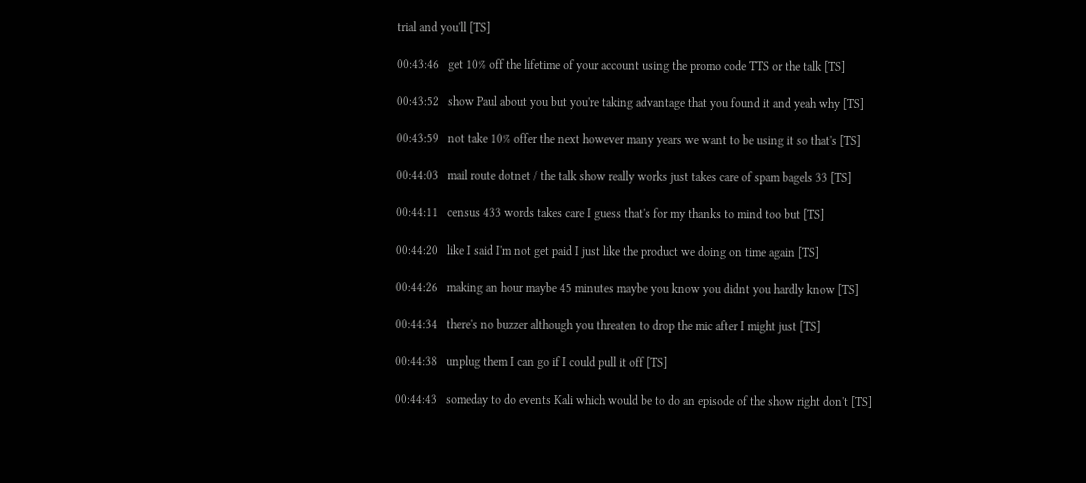trial and you'll [TS]

00:43:46   get 10% off the lifetime of your account using the promo code TTS or the talk [TS]

00:43:52   show Paul about you but you're taking advantage that you found it and yeah why [TS]

00:43:59   not take 10% offer the next however many years we want to be using it so that's [TS]

00:44:03   mail route dotnet / the talk show really works just takes care of spam bagels 33 [TS]

00:44:11   census 433 words takes care I guess that's for my thanks to mind too but [TS]

00:44:20   like I said I'm not get paid I just like the product we doing on time again [TS]

00:44:26   making an hour maybe 45 minutes maybe you know you didnt you hardly know [TS]

00:44:34   there's no buzzer although you threaten to drop the mic after I might just [TS]

00:44:38   unplug them I can go if I could pull it off [TS]

00:44:43   someday to do events Kali which would be to do an episode of the show right don't [TS]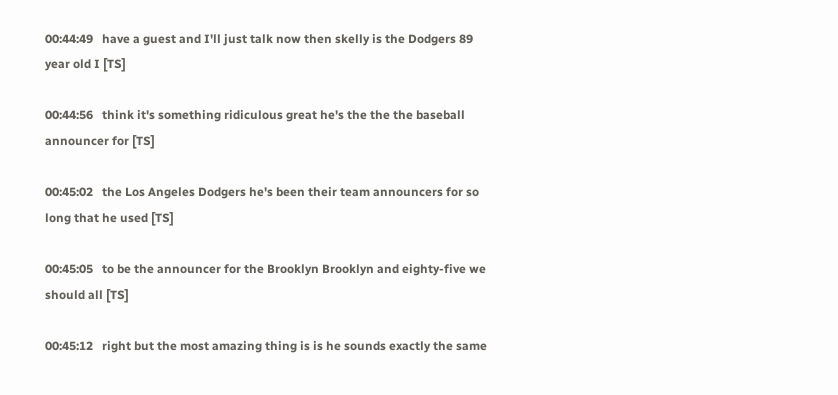00:44:49   have a guest and I'll just talk now then skelly is the Dodgers 89 year old I [TS]

00:44:56   think it's something ridiculous great he's the the the baseball announcer for [TS]

00:45:02   the Los Angeles Dodgers he's been their team announcers for so long that he used [TS]

00:45:05   to be the announcer for the Brooklyn Brooklyn and eighty-five we should all [TS]

00:45:12   right but the most amazing thing is is he sounds exactly the same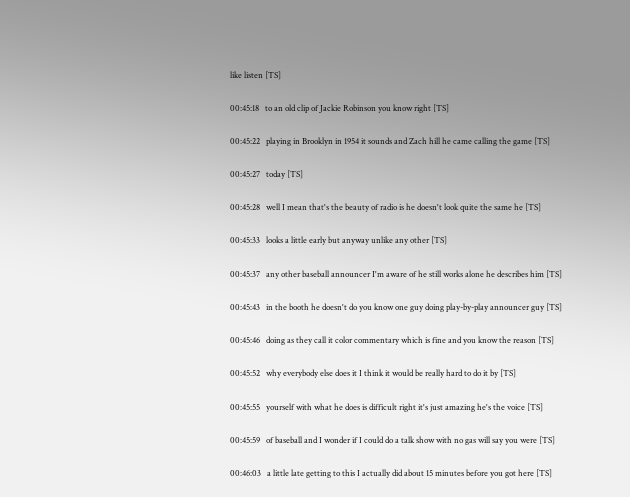like listen [TS]

00:45:18   to an old clip of Jackie Robinson you know right [TS]

00:45:22   playing in Brooklyn in 1954 it sounds and Zach hill he came calling the game [TS]

00:45:27   today [TS]

00:45:28   well I mean that's the beauty of radio is he doesn't look quite the same he [TS]

00:45:33   looks a little early but anyway unlike any other [TS]

00:45:37   any other baseball announcer I'm aware of he still works alone he describes him [TS]

00:45:43   in the booth he doesn't do you know one guy doing play-by-play announcer guy [TS]

00:45:46   doing as they call it color commentary which is fine and you know the reason [TS]

00:45:52   why everybody else does it I think it would be really hard to do it by [TS]

00:45:55   yourself with what he does is difficult right it's just amazing he's the voice [TS]

00:45:59   of baseball and I wonder if I could do a talk show with no gas will say you were [TS]

00:46:03   a little late getting to this I actually did about 15 minutes before you got here [TS]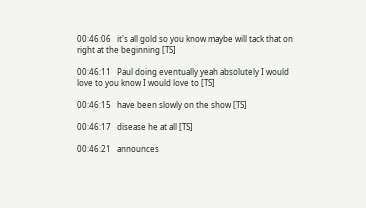00:46:06   it's all gold so you know maybe will tack that on right at the beginning [TS]

00:46:11   Paul doing eventually yeah absolutely I would love to you know I would love to [TS]

00:46:15   have been slowly on the show [TS]

00:46:17   disease he at all [TS]

00:46:21   announces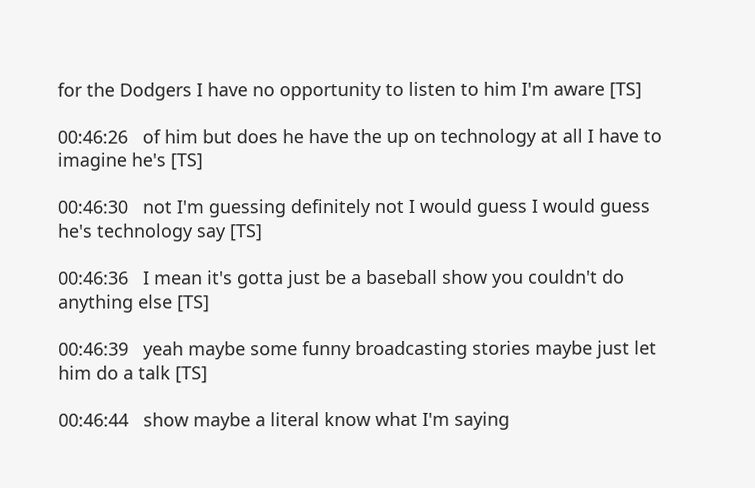for the Dodgers I have no opportunity to listen to him I'm aware [TS]

00:46:26   of him but does he have the up on technology at all I have to imagine he's [TS]

00:46:30   not I'm guessing definitely not I would guess I would guess he's technology say [TS]

00:46:36   I mean it's gotta just be a baseball show you couldn't do anything else [TS]

00:46:39   yeah maybe some funny broadcasting stories maybe just let him do a talk [TS]

00:46:44   show maybe a literal know what I'm saying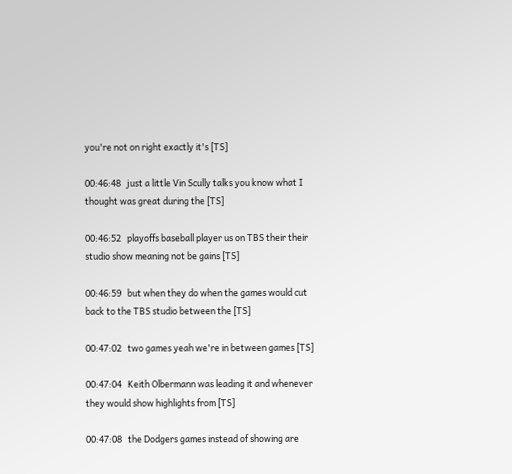you're not on right exactly it's [TS]

00:46:48   just a little Vin Scully talks you know what I thought was great during the [TS]

00:46:52   playoffs baseball player us on TBS their their studio show meaning not be gains [TS]

00:46:59   but when they do when the games would cut back to the TBS studio between the [TS]

00:47:02   two games yeah we're in between games [TS]

00:47:04   Keith Olbermann was leading it and whenever they would show highlights from [TS]

00:47:08   the Dodgers games instead of showing are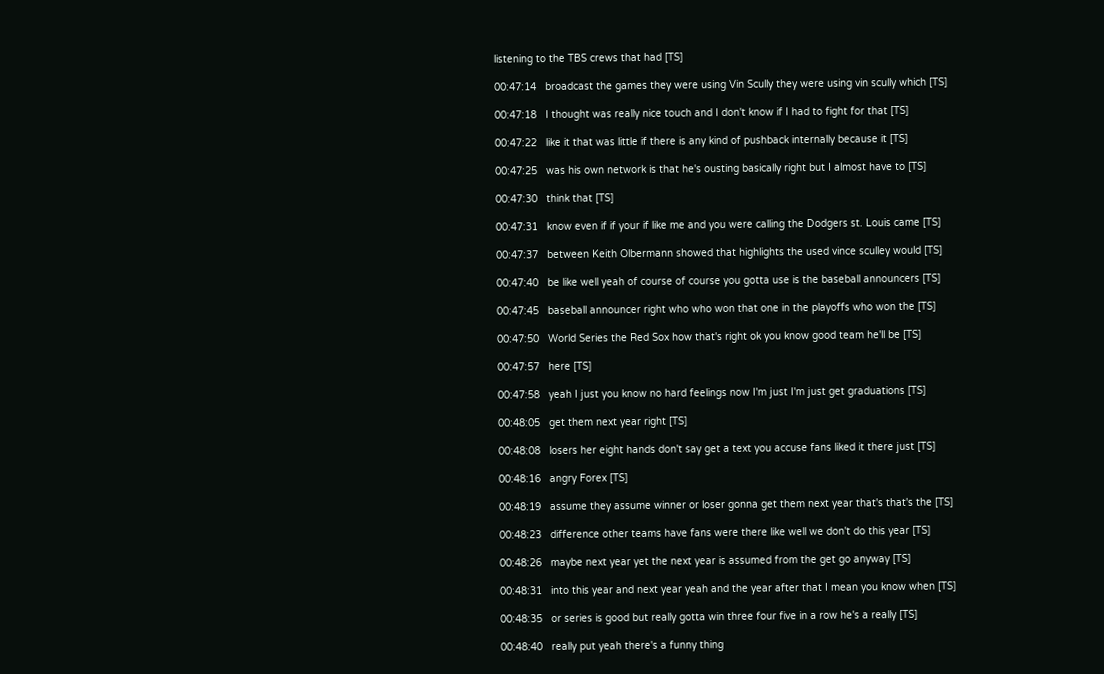listening to the TBS crews that had [TS]

00:47:14   broadcast the games they were using Vin Scully they were using vin scully which [TS]

00:47:18   I thought was really nice touch and I don't know if I had to fight for that [TS]

00:47:22   like it that was little if there is any kind of pushback internally because it [TS]

00:47:25   was his own network is that he's ousting basically right but I almost have to [TS]

00:47:30   think that [TS]

00:47:31   know even if if your if like me and you were calling the Dodgers st. Louis came [TS]

00:47:37   between Keith Olbermann showed that highlights the used vince sculley would [TS]

00:47:40   be like well yeah of course of course you gotta use is the baseball announcers [TS]

00:47:45   baseball announcer right who who won that one in the playoffs who won the [TS]

00:47:50   World Series the Red Sox how that's right ok you know good team he'll be [TS]

00:47:57   here [TS]

00:47:58   yeah I just you know no hard feelings now I'm just I'm just get graduations [TS]

00:48:05   get them next year right [TS]

00:48:08   losers her eight hands don't say get a text you accuse fans liked it there just [TS]

00:48:16   angry Forex [TS]

00:48:19   assume they assume winner or loser gonna get them next year that's that's the [TS]

00:48:23   difference other teams have fans were there like well we don't do this year [TS]

00:48:26   maybe next year yet the next year is assumed from the get go anyway [TS]

00:48:31   into this year and next year yeah and the year after that I mean you know when [TS]

00:48:35   or series is good but really gotta win three four five in a row he's a really [TS]

00:48:40   really put yeah there's a funny thing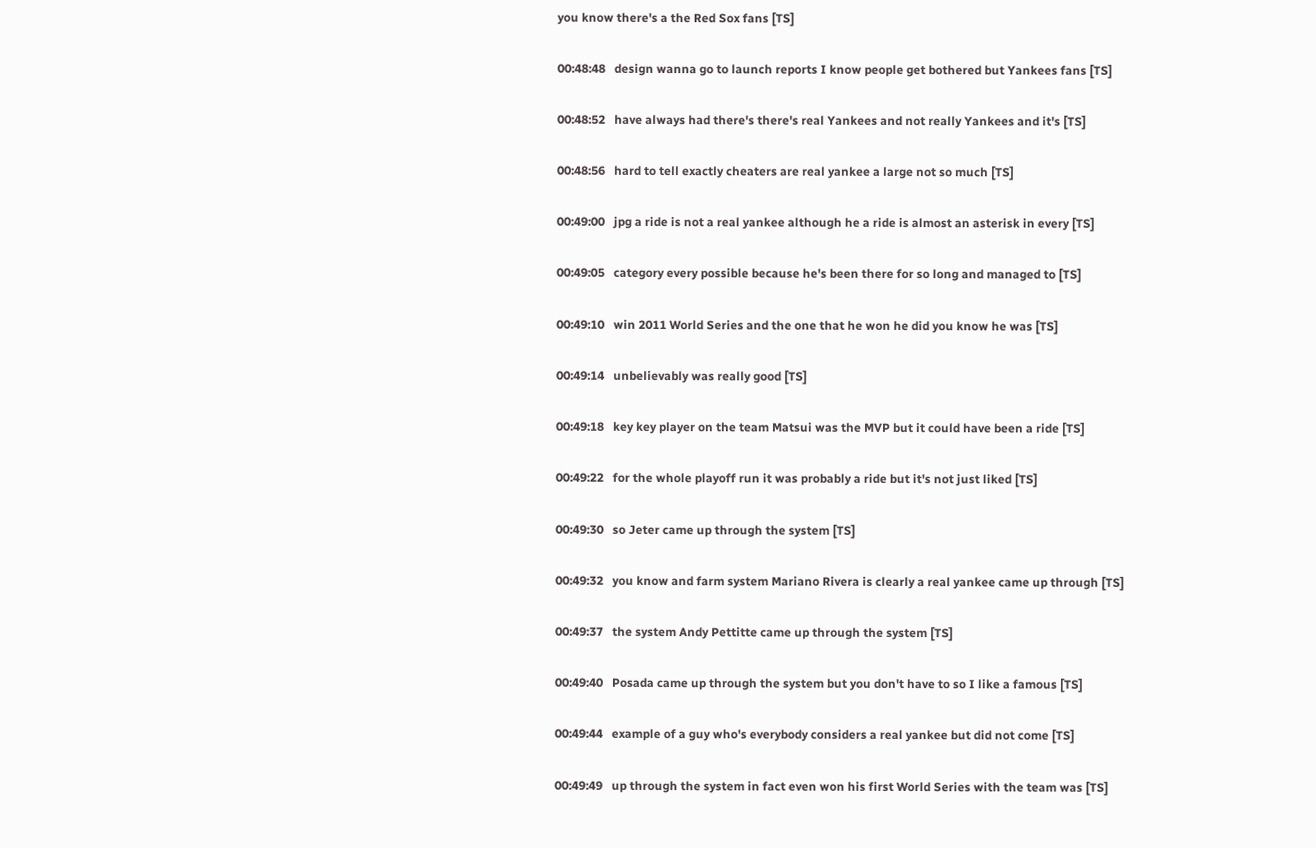you know there's a the Red Sox fans [TS]

00:48:48   design wanna go to launch reports I know people get bothered but Yankees fans [TS]

00:48:52   have always had there's there's real Yankees and not really Yankees and it's [TS]

00:48:56   hard to tell exactly cheaters are real yankee a large not so much [TS]

00:49:00   jpg a ride is not a real yankee although he a ride is almost an asterisk in every [TS]

00:49:05   category every possible because he's been there for so long and managed to [TS]

00:49:10   win 2011 World Series and the one that he won he did you know he was [TS]

00:49:14   unbelievably was really good [TS]

00:49:18   key key player on the team Matsui was the MVP but it could have been a ride [TS]

00:49:22   for the whole playoff run it was probably a ride but it's not just liked [TS]

00:49:30   so Jeter came up through the system [TS]

00:49:32   you know and farm system Mariano Rivera is clearly a real yankee came up through [TS]

00:49:37   the system Andy Pettitte came up through the system [TS]

00:49:40   Posada came up through the system but you don't have to so I like a famous [TS]

00:49:44   example of a guy who's everybody considers a real yankee but did not come [TS]

00:49:49   up through the system in fact even won his first World Series with the team was [TS]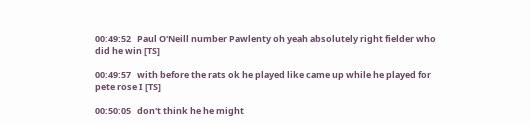00:49:52   Paul O'Neill number Pawlenty oh yeah absolutely right fielder who did he win [TS]

00:49:57   with before the rats ok he played like came up while he played for pete rose I [TS]

00:50:05   don't think he he might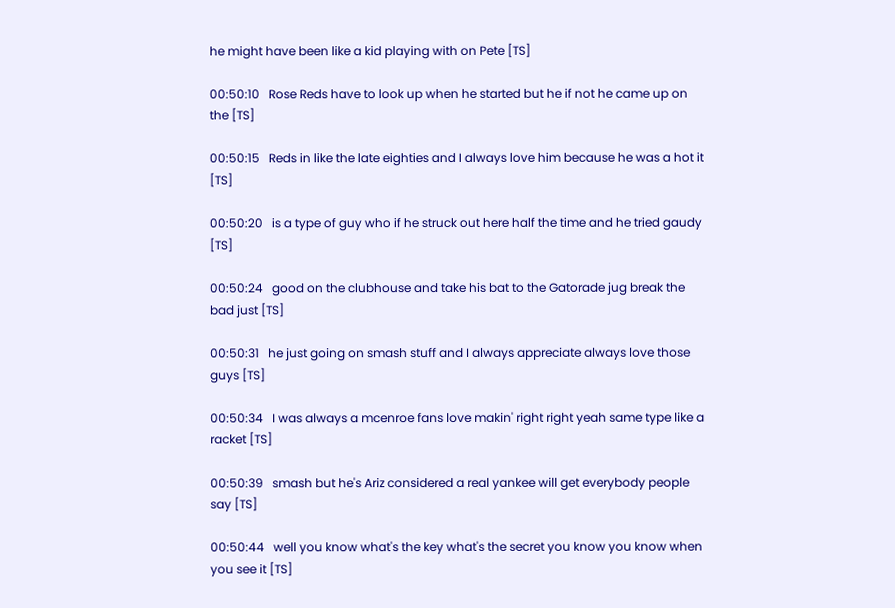he might have been like a kid playing with on Pete [TS]

00:50:10   Rose Reds have to look up when he started but he if not he came up on the [TS]

00:50:15   Reds in like the late eighties and I always love him because he was a hot it [TS]

00:50:20   is a type of guy who if he struck out here half the time and he tried gaudy [TS]

00:50:24   good on the clubhouse and take his bat to the Gatorade jug break the bad just [TS]

00:50:31   he just going on smash stuff and I always appreciate always love those guys [TS]

00:50:34   I was always a mcenroe fans love makin' right right yeah same type like a racket [TS]

00:50:39   smash but he's Ariz considered a real yankee will get everybody people say [TS]

00:50:44   well you know what's the key what's the secret you know you know when you see it [TS]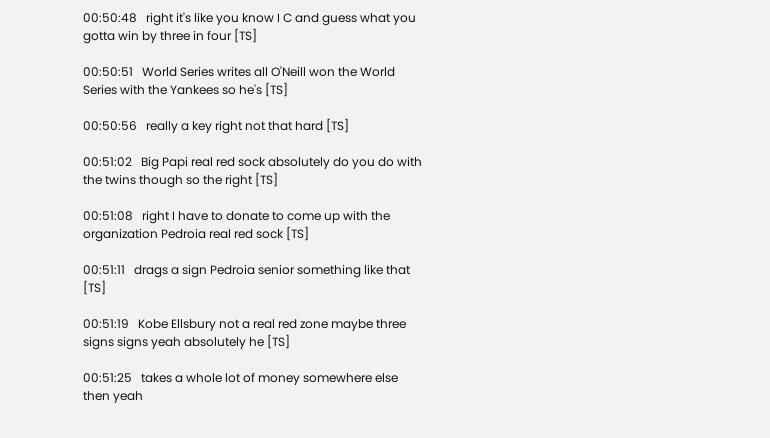00:50:48   right it's like you know I C and guess what you gotta win by three in four [TS]

00:50:51   World Series writes all O'Neill won the World Series with the Yankees so he's [TS]

00:50:56   really a key right not that hard [TS]

00:51:02   Big Papi real red sock absolutely do you do with the twins though so the right [TS]

00:51:08   right I have to donate to come up with the organization Pedroia real red sock [TS]

00:51:11   drags a sign Pedroia senior something like that [TS]

00:51:19   Kobe Ellsbury not a real red zone maybe three signs signs yeah absolutely he [TS]

00:51:25   takes a whole lot of money somewhere else then yeah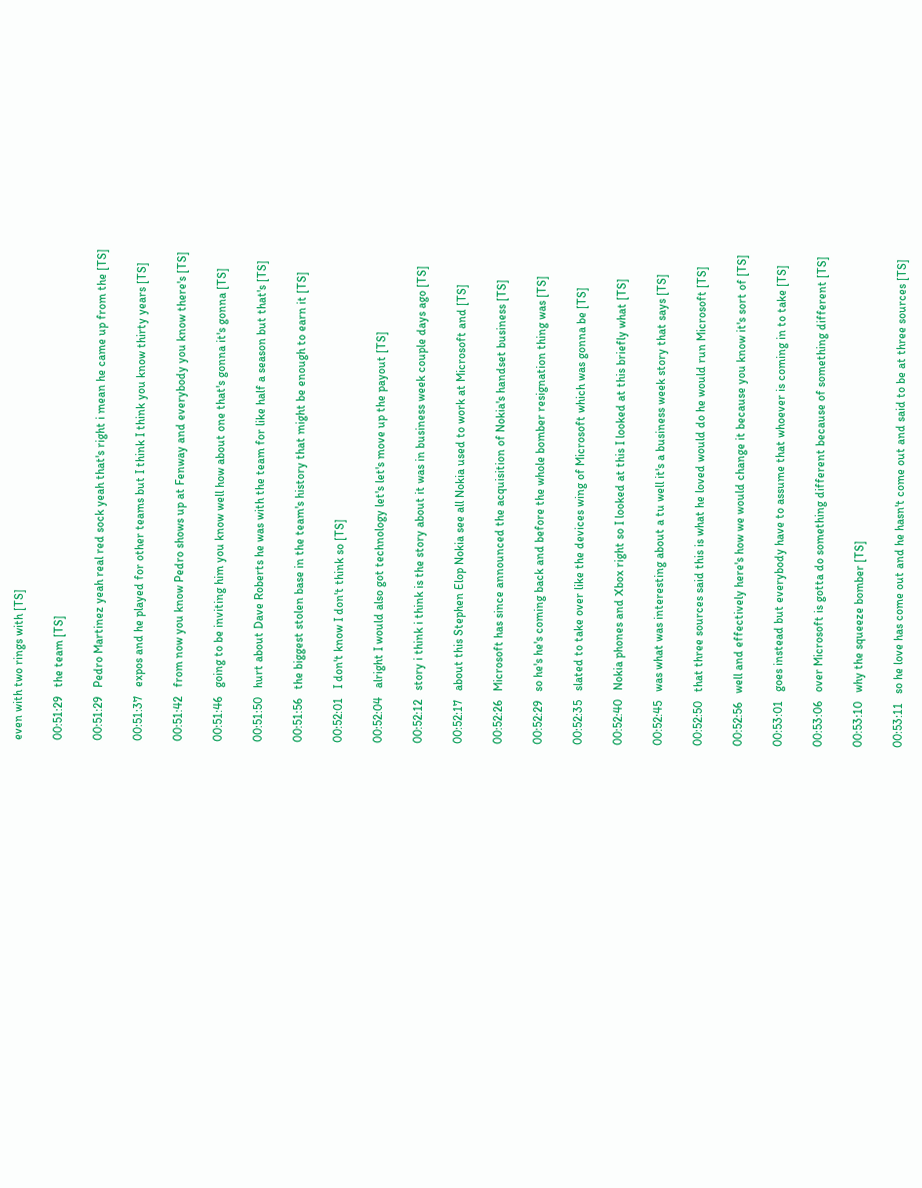even with two rings with [TS]

00:51:29   the team [TS]

00:51:29   Pedro Martinez yeah real red sock yeah that's right i mean he came up from the [TS]

00:51:37   expos and he played for other teams but I think I think you know thirty years [TS]

00:51:42   from now you know Pedro shows up at Fenway and everybody you know there's [TS]

00:51:46   going to be inviting him you know well how about one that's gonna it's gonna [TS]

00:51:50   hurt about Dave Roberts he was with the team for like half a season but that's [TS]

00:51:56   the biggest stolen base in the team's history that might be enough to earn it [TS]

00:52:01   I don't know I don't think so [TS]

00:52:04   alright I would also got technology let's let's move up the payout [TS]

00:52:12   story i think i think is the story about it was in business week couple days ago [TS]

00:52:17   about this Stephen Elop Nokia see all Nokia used to work at Microsoft and [TS]

00:52:26   Microsoft has since announced the acquisition of Nokia's handset business [TS]

00:52:29   so he's he's coming back and before the whole bomber resignation thing was [TS]

00:52:35   slated to take over like the devices wing of Microsoft which was gonna be [TS]

00:52:40   Nokia phones and Xbox right so I looked at this I looked at this briefly what [TS]

00:52:45   was what was interesting about a tu well it's a business week story that says [TS]

00:52:50   that three sources said this is what he loved would do he would run Microsoft [TS]

00:52:56   well and effectively here's how we would change it because you know it's sort of [TS]

00:53:01   goes instead but everybody have to assume that whoever is coming in to take [TS]

00:53:06   over Microsoft is gotta do something different because of something different [TS]

00:53:10   why the squeeze bomber [TS]

00:53:11   so he love has come out and he hasn't come out and said to be at three sources [TS]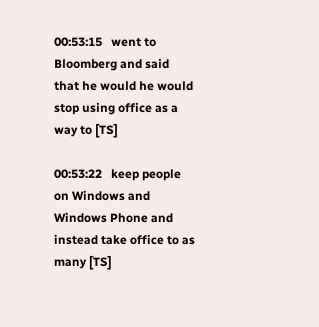00:53:15   went to Bloomberg and said that he would he would stop using office as a way to [TS]

00:53:22   keep people on Windows and Windows Phone and instead take office to as many [TS]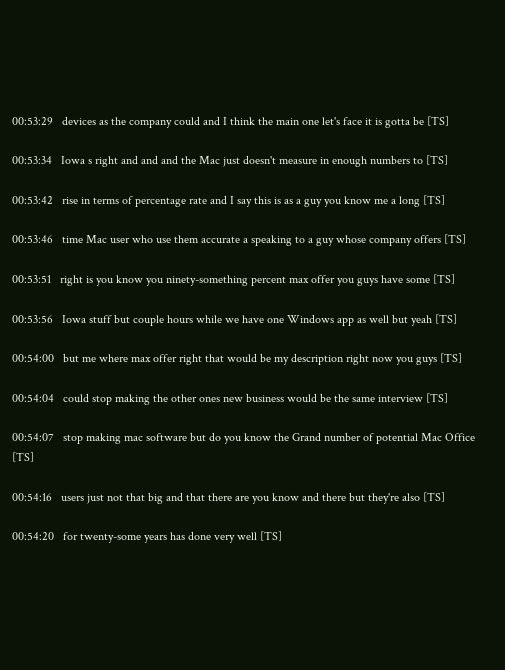00:53:29   devices as the company could and I think the main one let's face it is gotta be [TS]

00:53:34   Iowa s right and and and the Mac just doesn't measure in enough numbers to [TS]

00:53:42   rise in terms of percentage rate and I say this is as a guy you know me a long [TS]

00:53:46   time Mac user who use them accurate a speaking to a guy whose company offers [TS]

00:53:51   right is you know you ninety-something percent max offer you guys have some [TS]

00:53:56   Iowa stuff but couple hours while we have one Windows app as well but yeah [TS]

00:54:00   but me where max offer right that would be my description right now you guys [TS]

00:54:04   could stop making the other ones new business would be the same interview [TS]

00:54:07   stop making mac software but do you know the Grand number of potential Mac Office [TS]

00:54:16   users just not that big and that there are you know and there but they're also [TS]

00:54:20   for twenty-some years has done very well [TS]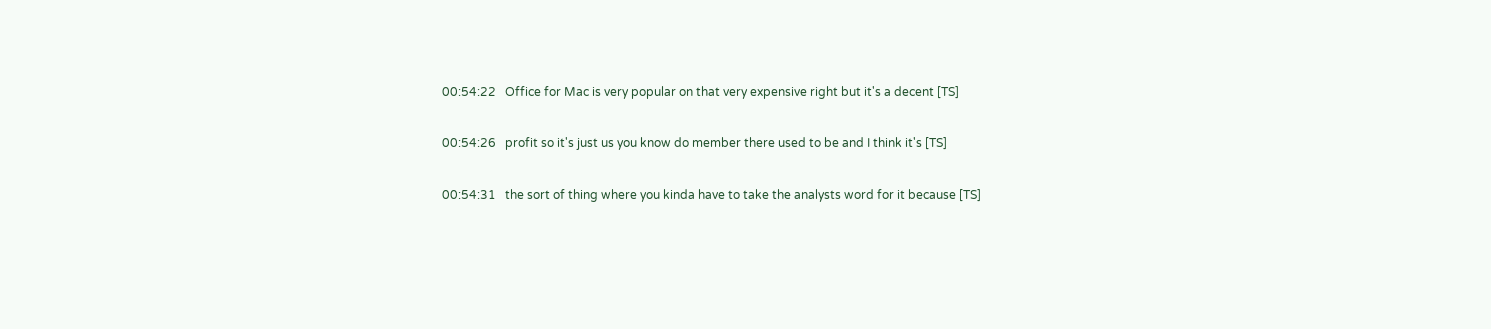00:54:22   Office for Mac is very popular on that very expensive right but it's a decent [TS]

00:54:26   profit so it's just us you know do member there used to be and I think it's [TS]

00:54:31   the sort of thing where you kinda have to take the analysts word for it because [TS]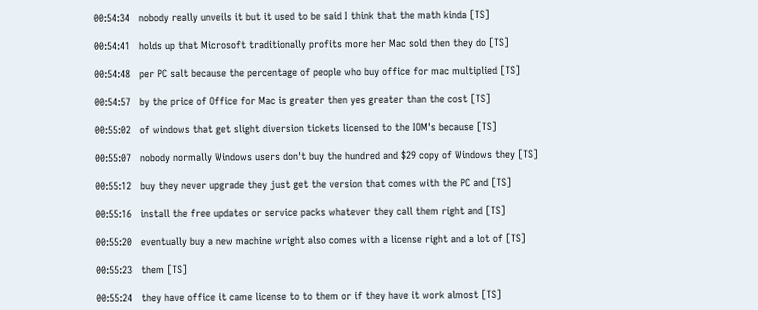00:54:34   nobody really unveils it but it used to be said I think that the math kinda [TS]

00:54:41   holds up that Microsoft traditionally profits more her Mac sold then they do [TS]

00:54:48   per PC salt because the percentage of people who buy office for mac multiplied [TS]

00:54:57   by the price of Office for Mac is greater then yes greater than the cost [TS]

00:55:02   of windows that get slight diversion tickets licensed to the IOM's because [TS]

00:55:07   nobody normally Windows users don't buy the hundred and $29 copy of Windows they [TS]

00:55:12   buy they never upgrade they just get the version that comes with the PC and [TS]

00:55:16   install the free updates or service packs whatever they call them right and [TS]

00:55:20   eventually buy a new machine wright also comes with a license right and a lot of [TS]

00:55:23   them [TS]

00:55:24   they have office it came license to to them or if they have it work almost [TS]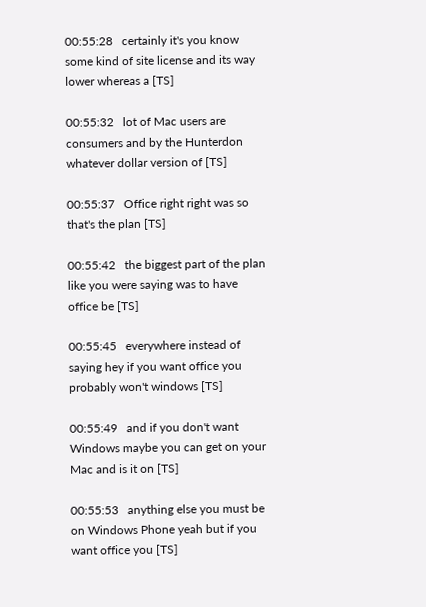00:55:28   certainly it's you know some kind of site license and its way lower whereas a [TS]

00:55:32   lot of Mac users are consumers and by the Hunterdon whatever dollar version of [TS]

00:55:37   Office right right was so that's the plan [TS]

00:55:42   the biggest part of the plan like you were saying was to have office be [TS]

00:55:45   everywhere instead of saying hey if you want office you probably won't windows [TS]

00:55:49   and if you don't want Windows maybe you can get on your Mac and is it on [TS]

00:55:53   anything else you must be on Windows Phone yeah but if you want office you [TS]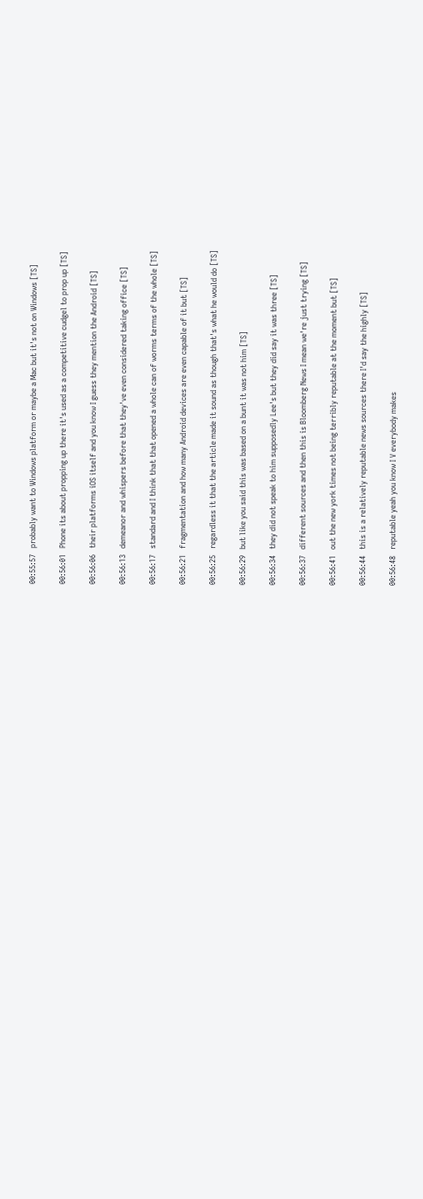00:55:57   probably want to Windows platform or maybe a Mac but it's not on Windows [TS]

00:56:01   Phone its about propping up there it's used as a competitive cudgel to prop up [TS]

00:56:06   their platforms iOS itself and you know I guess they mention the Android [TS]

00:56:13   demeanor and whispers before that they've even considered taking office [TS]

00:56:17   standard and I think that that opened a whole can of worms terms of the whole [TS]

00:56:21   fragmentation and how many Android devices are even capable of it but [TS]

00:56:25   regardless it that the article made it sound as though that's what he would do [TS]

00:56:29   but like you said this was based on a bunt it was not him [TS]

00:56:34   they did not speak to him supposedly Lee's but they did say it was three [TS]

00:56:37   different sources and then this is Bloomberg News I mean we're just trying [TS]

00:56:41   out the new york times not being terribly reputable at the moment but [TS]

00:56:44   this is a relatively reputable news sources there I'd say the highly [TS]

00:56:48   reputable yeah you know I V everybody makes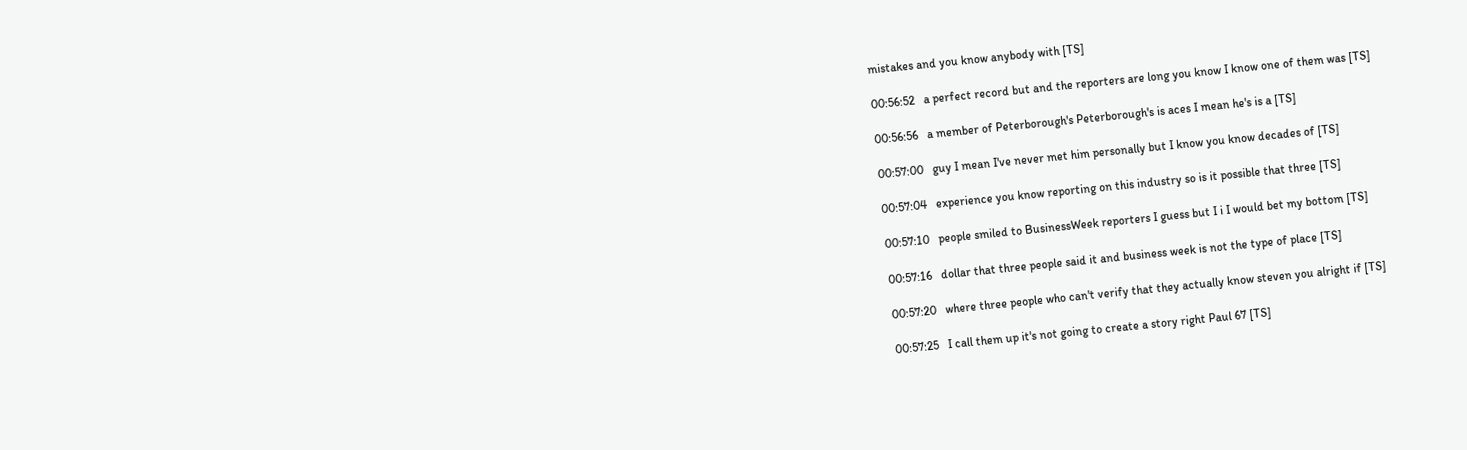mistakes and you know anybody with [TS]

00:56:52   a perfect record but and the reporters are long you know I know one of them was [TS]

00:56:56   a member of Peterborough's Peterborough's is aces I mean he's is a [TS]

00:57:00   guy I mean I've never met him personally but I know you know decades of [TS]

00:57:04   experience you know reporting on this industry so is it possible that three [TS]

00:57:10   people smiled to BusinessWeek reporters I guess but I i I would bet my bottom [TS]

00:57:16   dollar that three people said it and business week is not the type of place [TS]

00:57:20   where three people who can't verify that they actually know steven you alright if [TS]

00:57:25   I call them up it's not going to create a story right Paul 67 [TS]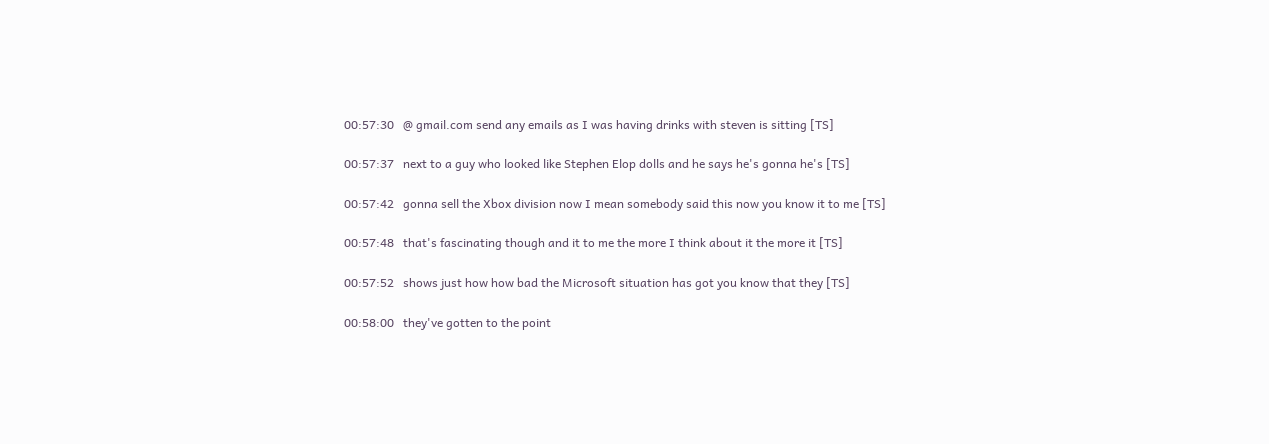00:57:30   @ gmail.com send any emails as I was having drinks with steven is sitting [TS]

00:57:37   next to a guy who looked like Stephen Elop dolls and he says he's gonna he's [TS]

00:57:42   gonna sell the Xbox division now I mean somebody said this now you know it to me [TS]

00:57:48   that's fascinating though and it to me the more I think about it the more it [TS]

00:57:52   shows just how how bad the Microsoft situation has got you know that they [TS]

00:58:00   they've gotten to the point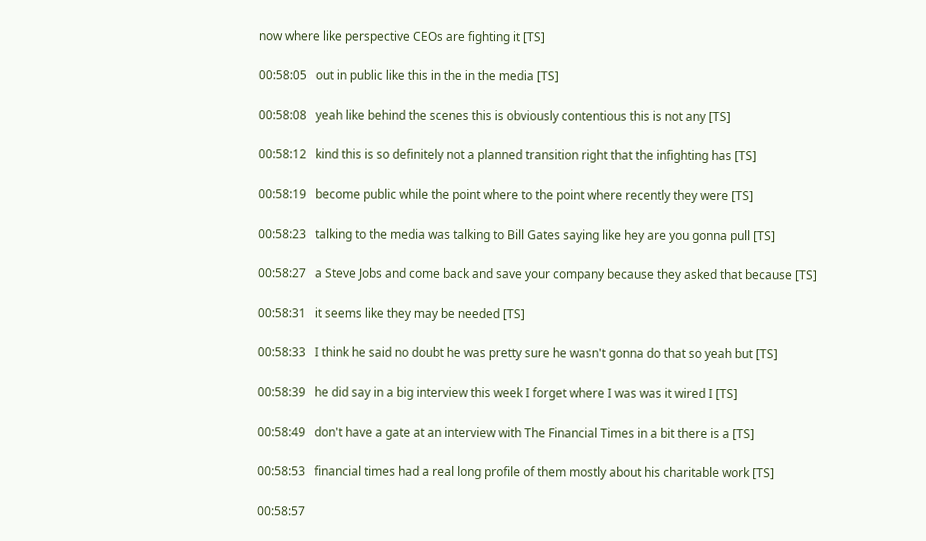now where like perspective CEOs are fighting it [TS]

00:58:05   out in public like this in the in the media [TS]

00:58:08   yeah like behind the scenes this is obviously contentious this is not any [TS]

00:58:12   kind this is so definitely not a planned transition right that the infighting has [TS]

00:58:19   become public while the point where to the point where recently they were [TS]

00:58:23   talking to the media was talking to Bill Gates saying like hey are you gonna pull [TS]

00:58:27   a Steve Jobs and come back and save your company because they asked that because [TS]

00:58:31   it seems like they may be needed [TS]

00:58:33   I think he said no doubt he was pretty sure he wasn't gonna do that so yeah but [TS]

00:58:39   he did say in a big interview this week I forget where I was was it wired I [TS]

00:58:49   don't have a gate at an interview with The Financial Times in a bit there is a [TS]

00:58:53   financial times had a real long profile of them mostly about his charitable work [TS]

00:58:57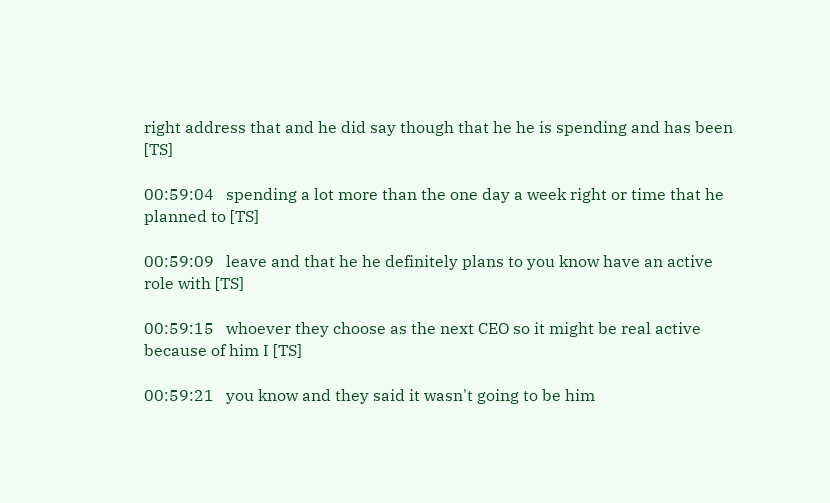right address that and he did say though that he he is spending and has been [TS]

00:59:04   spending a lot more than the one day a week right or time that he planned to [TS]

00:59:09   leave and that he he definitely plans to you know have an active role with [TS]

00:59:15   whoever they choose as the next CEO so it might be real active because of him I [TS]

00:59:21   you know and they said it wasn't going to be him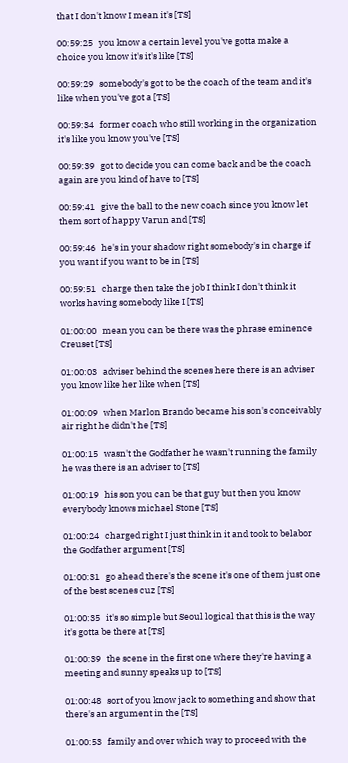that I don't know I mean it's [TS]

00:59:25   you know a certain level you've gotta make a choice you know it's it's like [TS]

00:59:29   somebody's got to be the coach of the team and it's like when you've got a [TS]

00:59:34   former coach who still working in the organization it's like you know you've [TS]

00:59:39   got to decide you can come back and be the coach again are you kind of have to [TS]

00:59:41   give the ball to the new coach since you know let them sort of happy Varun and [TS]

00:59:46   he's in your shadow right somebody's in charge if you want if you want to be in [TS]

00:59:51   charge then take the job I think I don't think it works having somebody like I [TS]

01:00:00   mean you can be there was the phrase eminence Creuset [TS]

01:00:03   adviser behind the scenes here there is an adviser you know like her like when [TS]

01:00:09   when Marlon Brando became his son's conceivably air right he didn't he [TS]

01:00:15   wasn't the Godfather he wasn't running the family he was there is an adviser to [TS]

01:00:19   his son you can be that guy but then you know everybody knows michael Stone [TS]

01:00:24   charged right I just think in it and took to belabor the Godfather argument [TS]

01:00:31   go ahead there's the scene it's one of them just one of the best scenes cuz [TS]

01:00:35   it's so simple but Seoul logical that this is the way it's gotta be there at [TS]

01:00:39   the scene in the first one where they're having a meeting and sunny speaks up to [TS]

01:00:48   sort of you know jack to something and show that there's an argument in the [TS]

01:00:53   family and over which way to proceed with the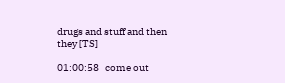drugs and stuff and then they [TS]

01:00:58   come out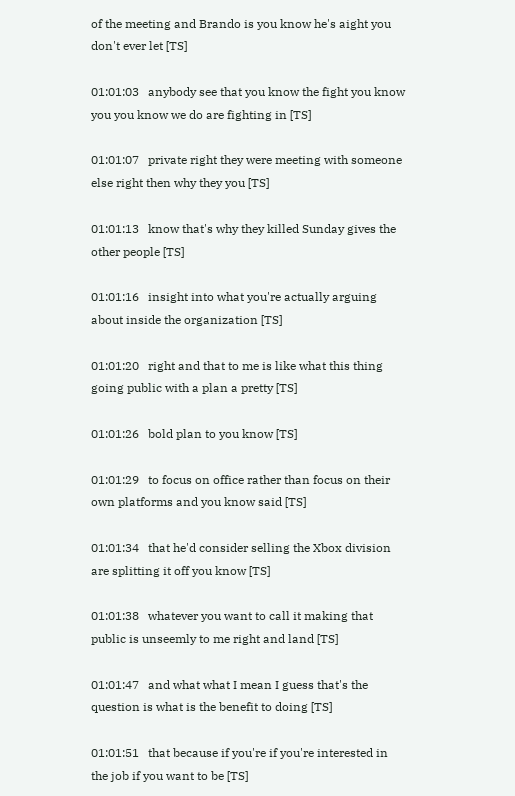of the meeting and Brando is you know he's aight you don't ever let [TS]

01:01:03   anybody see that you know the fight you know you you know we do are fighting in [TS]

01:01:07   private right they were meeting with someone else right then why they you [TS]

01:01:13   know that's why they killed Sunday gives the other people [TS]

01:01:16   insight into what you're actually arguing about inside the organization [TS]

01:01:20   right and that to me is like what this thing going public with a plan a pretty [TS]

01:01:26   bold plan to you know [TS]

01:01:29   to focus on office rather than focus on their own platforms and you know said [TS]

01:01:34   that he'd consider selling the Xbox division are splitting it off you know [TS]

01:01:38   whatever you want to call it making that public is unseemly to me right and land [TS]

01:01:47   and what what I mean I guess that's the question is what is the benefit to doing [TS]

01:01:51   that because if you're if you're interested in the job if you want to be [TS]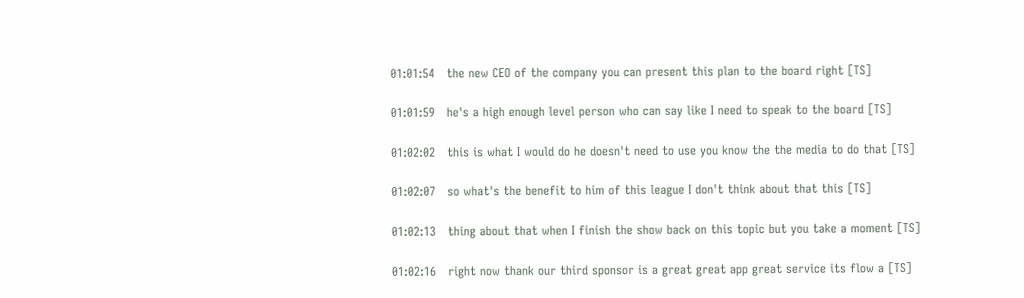01:01:54   the new CEO of the company you can present this plan to the board right [TS]

01:01:59   he's a high enough level person who can say like I need to speak to the board [TS]

01:02:02   this is what I would do he doesn't need to use you know the the media to do that [TS]

01:02:07   so what's the benefit to him of this league I don't think about that this [TS]

01:02:13   thing about that when I finish the show back on this topic but you take a moment [TS]

01:02:16   right now thank our third sponsor is a great great app great service its flow a [TS]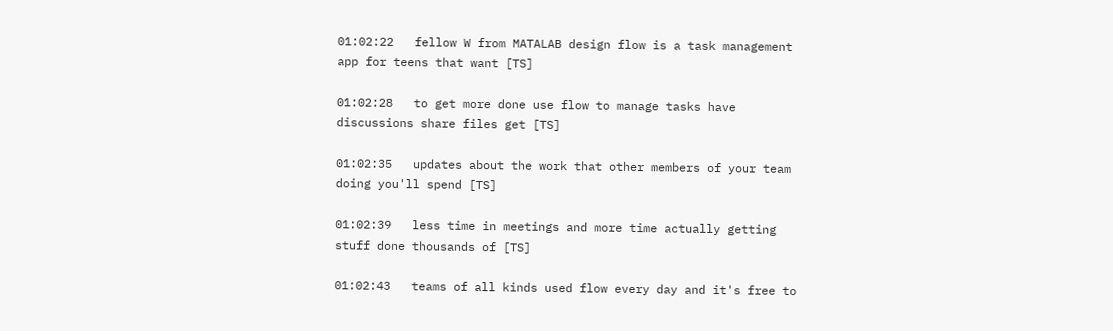01:02:22   fellow W from MATALAB design flow is a task management app for teens that want [TS]

01:02:28   to get more done use flow to manage tasks have discussions share files get [TS]

01:02:35   updates about the work that other members of your team doing you'll spend [TS]

01:02:39   less time in meetings and more time actually getting stuff done thousands of [TS]

01:02:43   teams of all kinds used flow every day and it's free to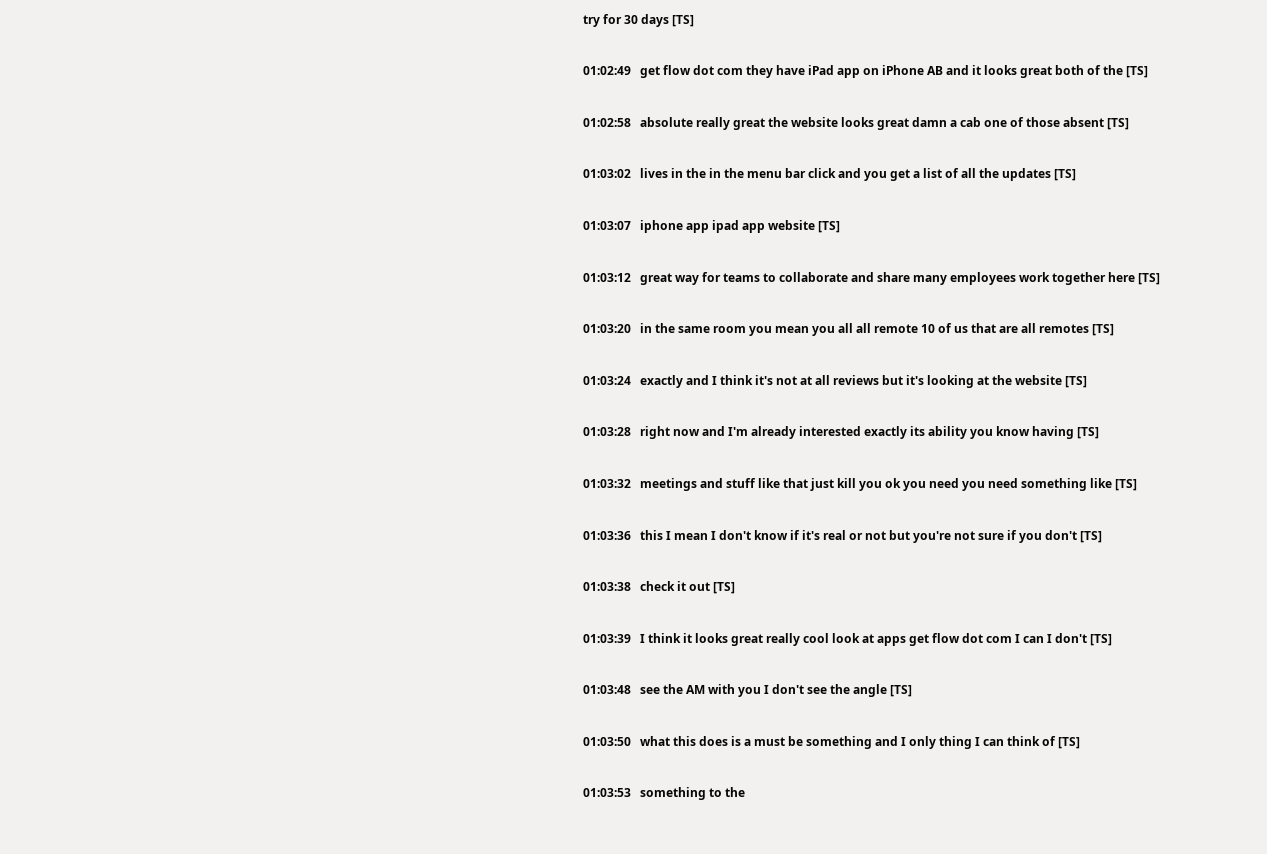try for 30 days [TS]

01:02:49   get flow dot com they have iPad app on iPhone AB and it looks great both of the [TS]

01:02:58   absolute really great the website looks great damn a cab one of those absent [TS]

01:03:02   lives in the in the menu bar click and you get a list of all the updates [TS]

01:03:07   iphone app ipad app website [TS]

01:03:12   great way for teams to collaborate and share many employees work together here [TS]

01:03:20   in the same room you mean you all all remote 10 of us that are all remotes [TS]

01:03:24   exactly and I think it's not at all reviews but it's looking at the website [TS]

01:03:28   right now and I'm already interested exactly its ability you know having [TS]

01:03:32   meetings and stuff like that just kill you ok you need you need something like [TS]

01:03:36   this I mean I don't know if it's real or not but you're not sure if you don't [TS]

01:03:38   check it out [TS]

01:03:39   I think it looks great really cool look at apps get flow dot com I can I don't [TS]

01:03:48   see the AM with you I don't see the angle [TS]

01:03:50   what this does is a must be something and I only thing I can think of [TS]

01:03:53   something to the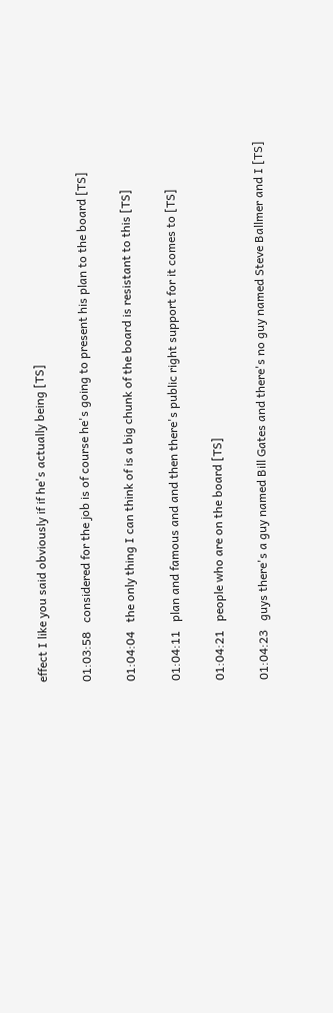effect I like you said obviously if if he's actually being [TS]

01:03:58   considered for the job is of course he's going to present his plan to the board [TS]

01:04:04   the only thing I can think of is a big chunk of the board is resistant to this [TS]

01:04:11   plan and famous and and then there's public right support for it comes to [TS]

01:04:21   people who are on the board [TS]

01:04:23   guys there's a guy named Bill Gates and there's no guy named Steve Ballmer and I [TS]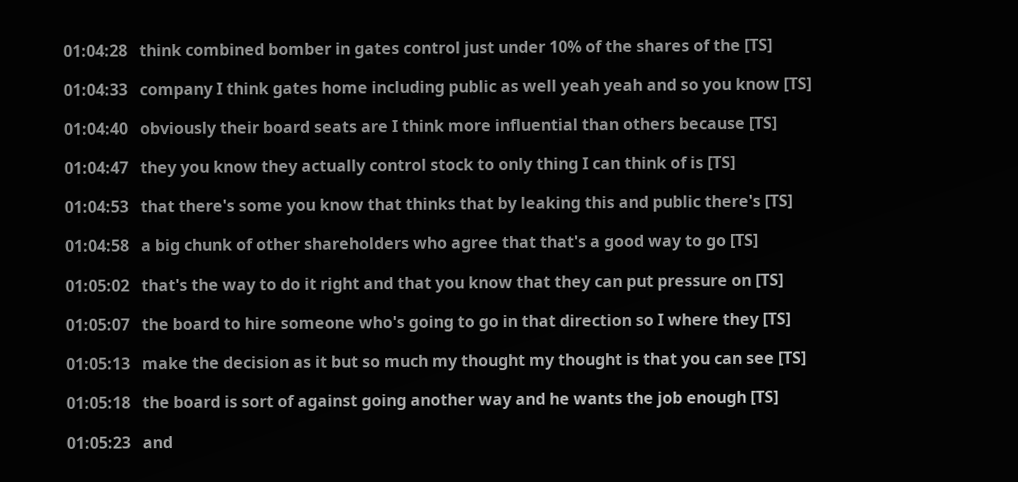01:04:28   think combined bomber in gates control just under 10% of the shares of the [TS]

01:04:33   company I think gates home including public as well yeah yeah and so you know [TS]

01:04:40   obviously their board seats are I think more influential than others because [TS]

01:04:47   they you know they actually control stock to only thing I can think of is [TS]

01:04:53   that there's some you know that thinks that by leaking this and public there's [TS]

01:04:58   a big chunk of other shareholders who agree that that's a good way to go [TS]

01:05:02   that's the way to do it right and that you know that they can put pressure on [TS]

01:05:07   the board to hire someone who's going to go in that direction so I where they [TS]

01:05:13   make the decision as it but so much my thought my thought is that you can see [TS]

01:05:18   the board is sort of against going another way and he wants the job enough [TS]

01:05:23   and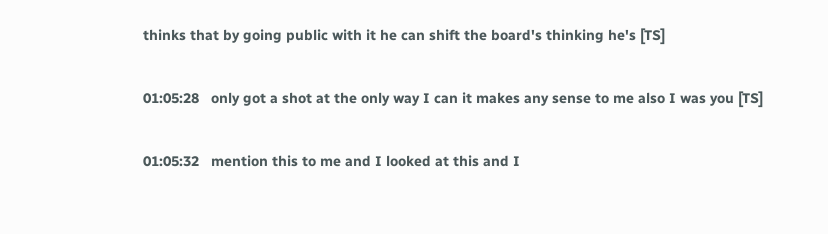thinks that by going public with it he can shift the board's thinking he's [TS]

01:05:28   only got a shot at the only way I can it makes any sense to me also I was you [TS]

01:05:32   mention this to me and I looked at this and I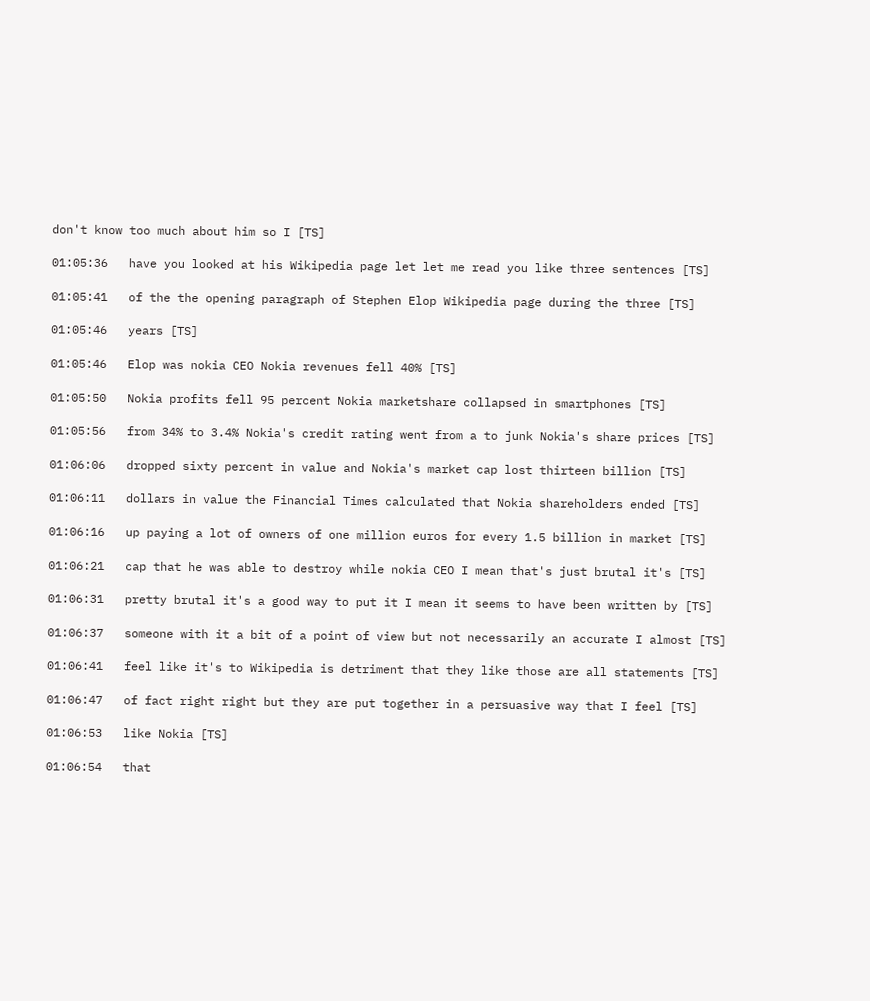don't know too much about him so I [TS]

01:05:36   have you looked at his Wikipedia page let let me read you like three sentences [TS]

01:05:41   of the the opening paragraph of Stephen Elop Wikipedia page during the three [TS]

01:05:46   years [TS]

01:05:46   Elop was nokia CEO Nokia revenues fell 40% [TS]

01:05:50   Nokia profits fell 95 percent Nokia marketshare collapsed in smartphones [TS]

01:05:56   from 34% to 3.4% Nokia's credit rating went from a to junk Nokia's share prices [TS]

01:06:06   dropped sixty percent in value and Nokia's market cap lost thirteen billion [TS]

01:06:11   dollars in value the Financial Times calculated that Nokia shareholders ended [TS]

01:06:16   up paying a lot of owners of one million euros for every 1.5 billion in market [TS]

01:06:21   cap that he was able to destroy while nokia CEO I mean that's just brutal it's [TS]

01:06:31   pretty brutal it's a good way to put it I mean it seems to have been written by [TS]

01:06:37   someone with it a bit of a point of view but not necessarily an accurate I almost [TS]

01:06:41   feel like it's to Wikipedia is detriment that they like those are all statements [TS]

01:06:47   of fact right right but they are put together in a persuasive way that I feel [TS]

01:06:53   like Nokia [TS]

01:06:54   that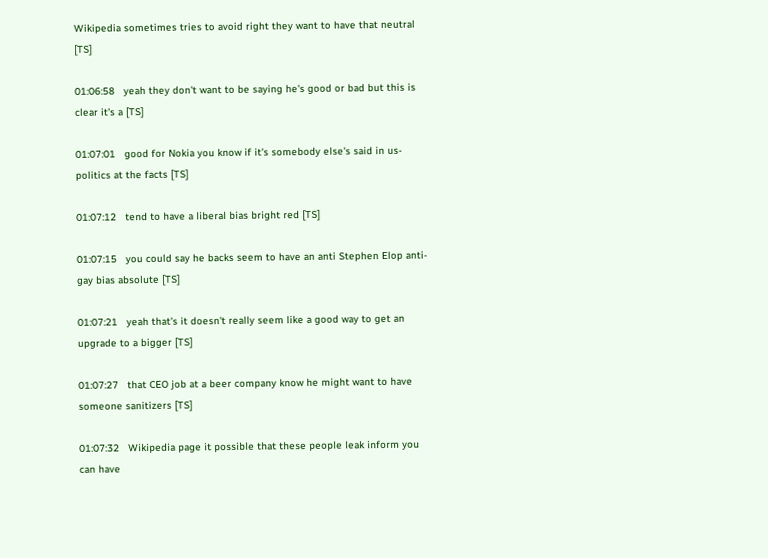Wikipedia sometimes tries to avoid right they want to have that neutral [TS]

01:06:58   yeah they don't want to be saying he's good or bad but this is clear it's a [TS]

01:07:01   good for Nokia you know if it's somebody else's said in us- politics at the facts [TS]

01:07:12   tend to have a liberal bias bright red [TS]

01:07:15   you could say he backs seem to have an anti Stephen Elop anti-gay bias absolute [TS]

01:07:21   yeah that's it doesn't really seem like a good way to get an upgrade to a bigger [TS]

01:07:27   that CEO job at a beer company know he might want to have someone sanitizers [TS]

01:07:32   Wikipedia page it possible that these people leak inform you can have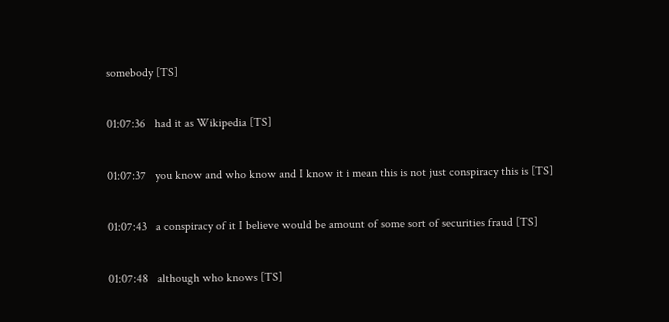somebody [TS]

01:07:36   had it as Wikipedia [TS]

01:07:37   you know and who know and I know it i mean this is not just conspiracy this is [TS]

01:07:43   a conspiracy of it I believe would be amount of some sort of securities fraud [TS]

01:07:48   although who knows [TS]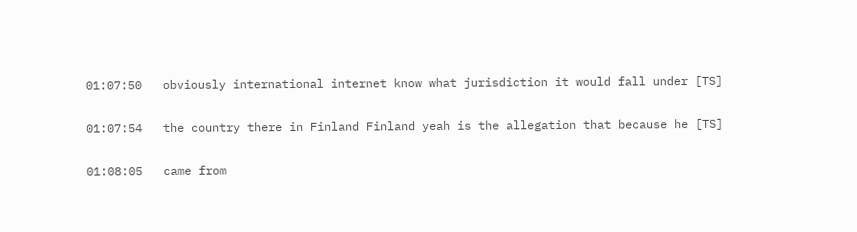01:07:50   obviously international internet know what jurisdiction it would fall under [TS]

01:07:54   the country there in Finland Finland yeah is the allegation that because he [TS]

01:08:05   came from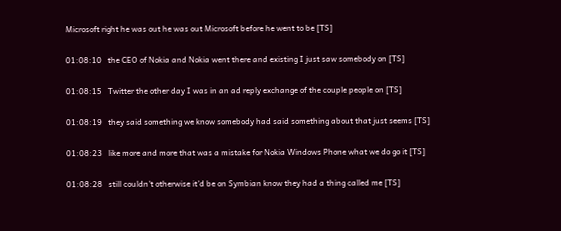Microsoft right he was out he was out Microsoft before he went to be [TS]

01:08:10   the CEO of Nokia and Nokia went there and existing I just saw somebody on [TS]

01:08:15   Twitter the other day I was in an ad reply exchange of the couple people on [TS]

01:08:19   they said something we know somebody had said something about that just seems [TS]

01:08:23   like more and more that was a mistake for Nokia Windows Phone what we do go it [TS]

01:08:28   still couldn't otherwise it'd be on Symbian know they had a thing called me [TS]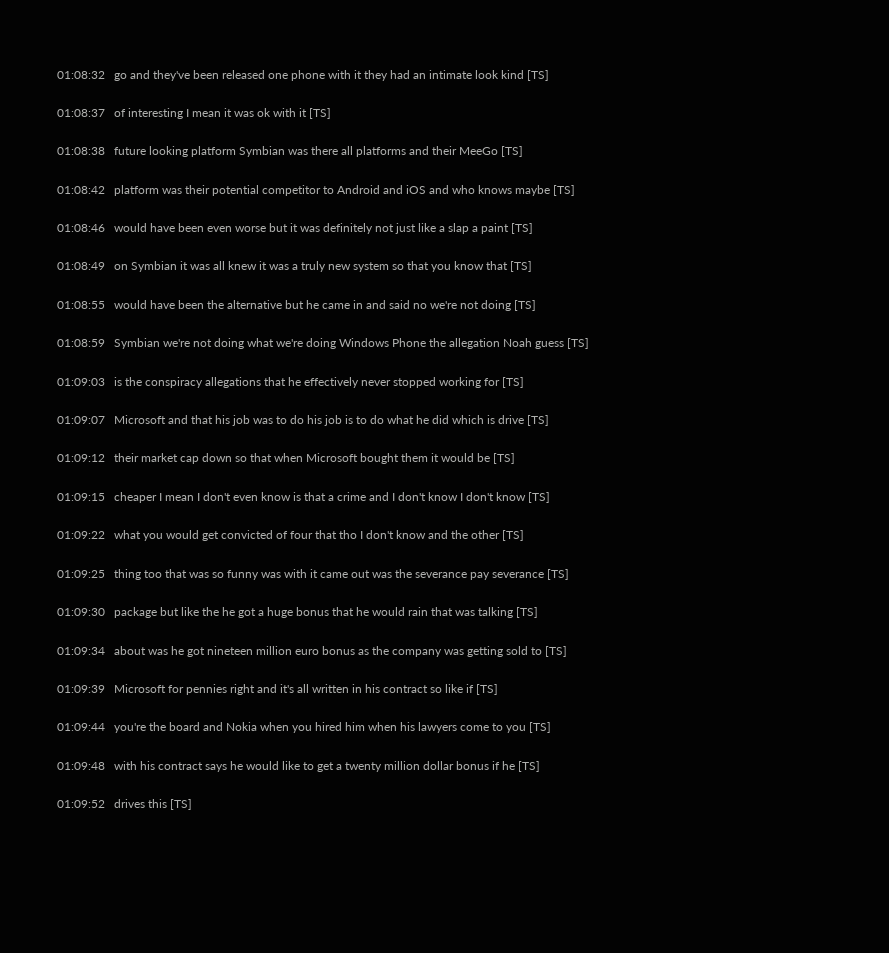01:08:32   go and they've been released one phone with it they had an intimate look kind [TS]

01:08:37   of interesting I mean it was ok with it [TS]

01:08:38   future looking platform Symbian was there all platforms and their MeeGo [TS]

01:08:42   platform was their potential competitor to Android and iOS and who knows maybe [TS]

01:08:46   would have been even worse but it was definitely not just like a slap a paint [TS]

01:08:49   on Symbian it was all knew it was a truly new system so that you know that [TS]

01:08:55   would have been the alternative but he came in and said no we're not doing [TS]

01:08:59   Symbian we're not doing what we're doing Windows Phone the allegation Noah guess [TS]

01:09:03   is the conspiracy allegations that he effectively never stopped working for [TS]

01:09:07   Microsoft and that his job was to do his job is to do what he did which is drive [TS]

01:09:12   their market cap down so that when Microsoft bought them it would be [TS]

01:09:15   cheaper I mean I don't even know is that a crime and I don't know I don't know [TS]

01:09:22   what you would get convicted of four that tho I don't know and the other [TS]

01:09:25   thing too that was so funny was with it came out was the severance pay severance [TS]

01:09:30   package but like the he got a huge bonus that he would rain that was talking [TS]

01:09:34   about was he got nineteen million euro bonus as the company was getting sold to [TS]

01:09:39   Microsoft for pennies right and it's all written in his contract so like if [TS]

01:09:44   you're the board and Nokia when you hired him when his lawyers come to you [TS]

01:09:48   with his contract says he would like to get a twenty million dollar bonus if he [TS]

01:09:52   drives this [TS]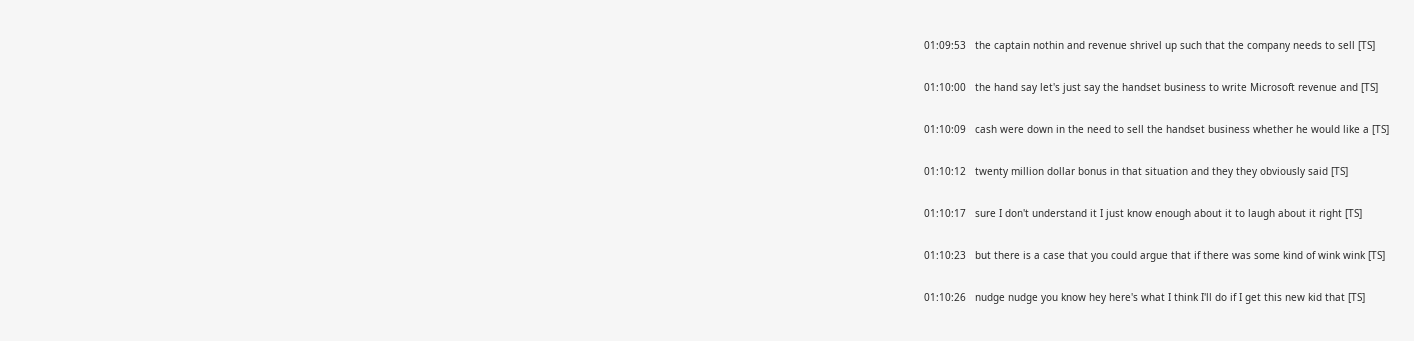01:09:53   the captain nothin and revenue shrivel up such that the company needs to sell [TS]

01:10:00   the hand say let's just say the handset business to write Microsoft revenue and [TS]

01:10:09   cash were down in the need to sell the handset business whether he would like a [TS]

01:10:12   twenty million dollar bonus in that situation and they they obviously said [TS]

01:10:17   sure I don't understand it I just know enough about it to laugh about it right [TS]

01:10:23   but there is a case that you could argue that if there was some kind of wink wink [TS]

01:10:26   nudge nudge you know hey here's what I think I'll do if I get this new kid that [TS]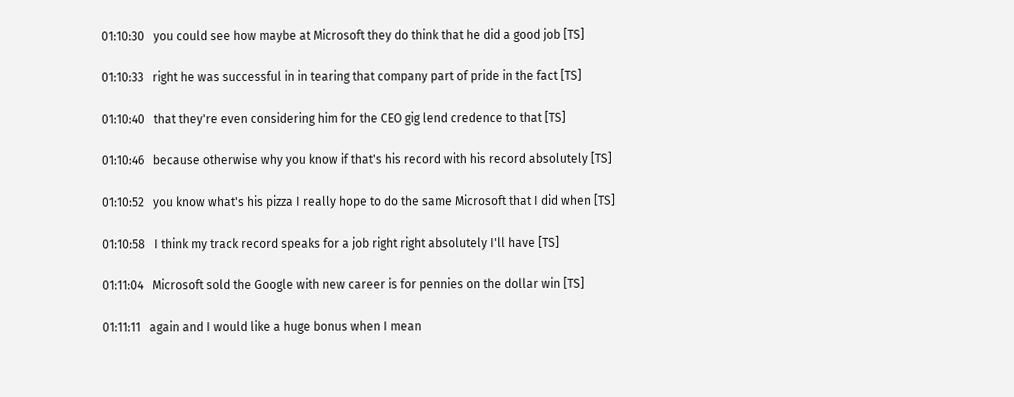01:10:30   you could see how maybe at Microsoft they do think that he did a good job [TS]

01:10:33   right he was successful in in tearing that company part of pride in the fact [TS]

01:10:40   that they're even considering him for the CEO gig lend credence to that [TS]

01:10:46   because otherwise why you know if that's his record with his record absolutely [TS]

01:10:52   you know what's his pizza I really hope to do the same Microsoft that I did when [TS]

01:10:58   I think my track record speaks for a job right right absolutely I'll have [TS]

01:11:04   Microsoft sold the Google with new career is for pennies on the dollar win [TS]

01:11:11   again and I would like a huge bonus when I mean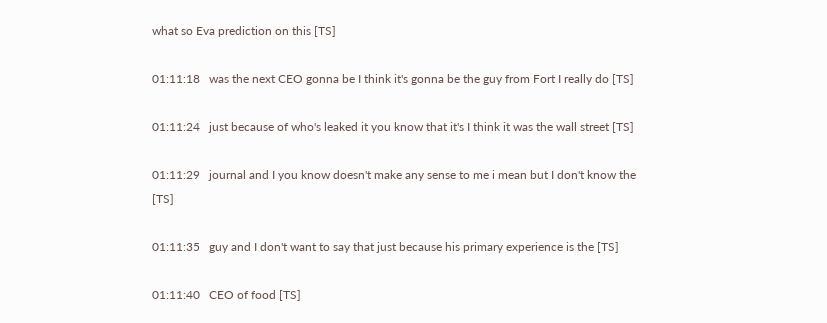what so Eva prediction on this [TS]

01:11:18   was the next CEO gonna be I think it's gonna be the guy from Fort I really do [TS]

01:11:24   just because of who's leaked it you know that it's I think it was the wall street [TS]

01:11:29   journal and I you know doesn't make any sense to me i mean but I don't know the [TS]

01:11:35   guy and I don't want to say that just because his primary experience is the [TS]

01:11:40   CEO of food [TS]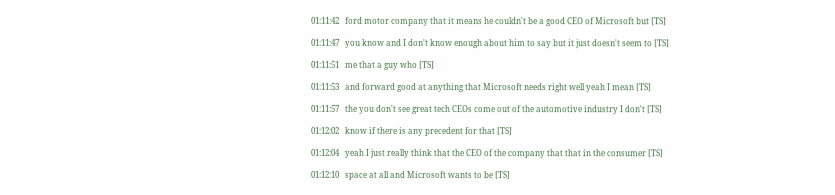01:11:42   ford motor company that it means he couldn't be a good CEO of Microsoft but [TS]

01:11:47   you know and I don't know enough about him to say but it just doesn't seem to [TS]

01:11:51   me that a guy who [TS]

01:11:53   and forward good at anything that Microsoft needs right well yeah I mean [TS]

01:11:57   the you don't see great tech CEOs come out of the automotive industry I don't [TS]

01:12:02   know if there is any precedent for that [TS]

01:12:04   yeah I just really think that the CEO of the company that that in the consumer [TS]

01:12:10   space at all and Microsoft wants to be [TS]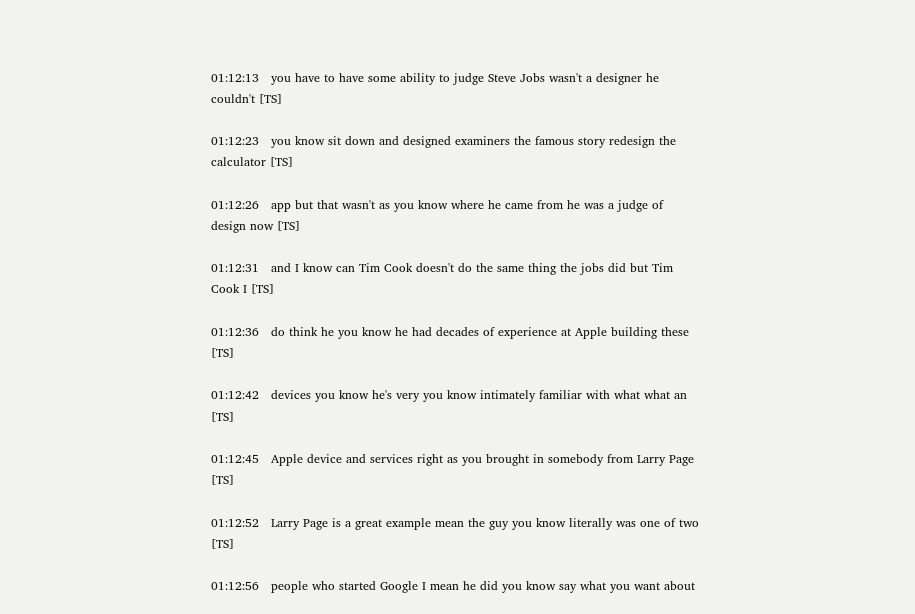01:12:13   you have to have some ability to judge Steve Jobs wasn't a designer he couldn't [TS]

01:12:23   you know sit down and designed examiners the famous story redesign the calculator [TS]

01:12:26   app but that wasn't as you know where he came from he was a judge of design now [TS]

01:12:31   and I know can Tim Cook doesn't do the same thing the jobs did but Tim Cook I [TS]

01:12:36   do think he you know he had decades of experience at Apple building these [TS]

01:12:42   devices you know he's very you know intimately familiar with what what an [TS]

01:12:45   Apple device and services right as you brought in somebody from Larry Page [TS]

01:12:52   Larry Page is a great example mean the guy you know literally was one of two [TS]

01:12:56   people who started Google I mean he did you know say what you want about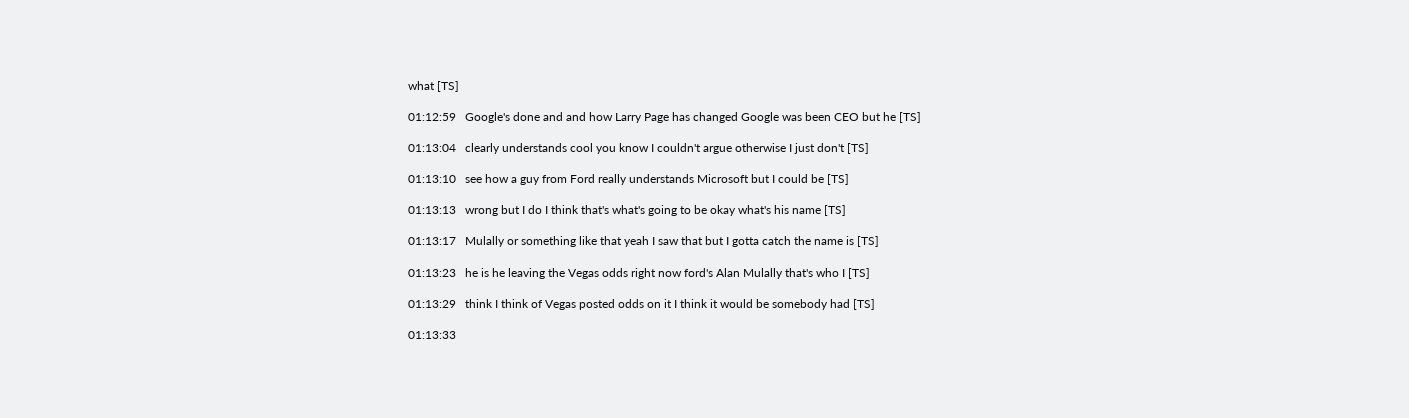what [TS]

01:12:59   Google's done and and how Larry Page has changed Google was been CEO but he [TS]

01:13:04   clearly understands cool you know I couldn't argue otherwise I just don't [TS]

01:13:10   see how a guy from Ford really understands Microsoft but I could be [TS]

01:13:13   wrong but I do I think that's what's going to be okay what's his name [TS]

01:13:17   Mulally or something like that yeah I saw that but I gotta catch the name is [TS]

01:13:23   he is he leaving the Vegas odds right now ford's Alan Mulally that's who I [TS]

01:13:29   think I think of Vegas posted odds on it I think it would be somebody had [TS]

01:13:33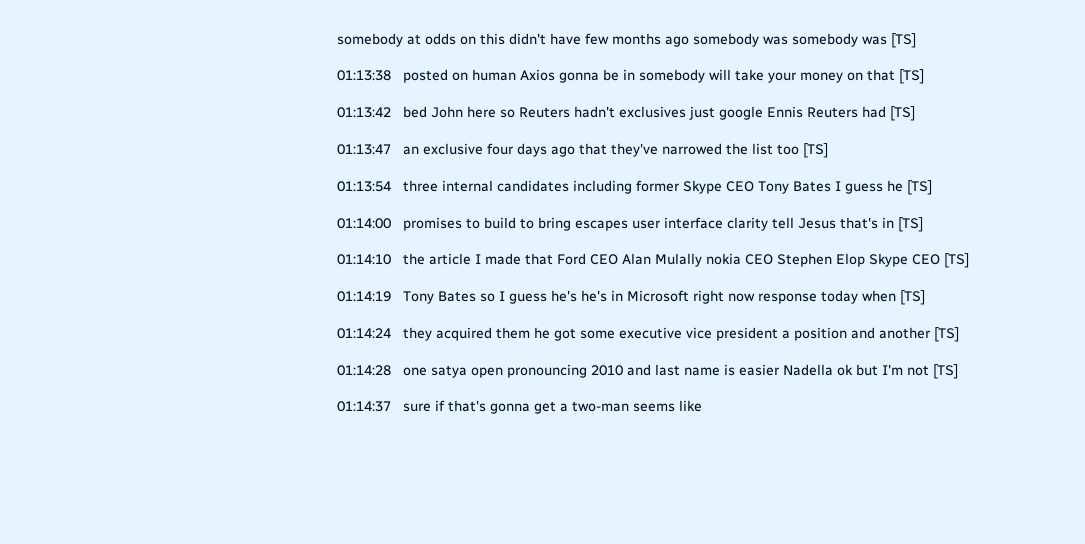somebody at odds on this didn't have few months ago somebody was somebody was [TS]

01:13:38   posted on human Axios gonna be in somebody will take your money on that [TS]

01:13:42   bed John here so Reuters hadn't exclusives just google Ennis Reuters had [TS]

01:13:47   an exclusive four days ago that they've narrowed the list too [TS]

01:13:54   three internal candidates including former Skype CEO Tony Bates I guess he [TS]

01:14:00   promises to build to bring escapes user interface clarity tell Jesus that's in [TS]

01:14:10   the article I made that Ford CEO Alan Mulally nokia CEO Stephen Elop Skype CEO [TS]

01:14:19   Tony Bates so I guess he's he's in Microsoft right now response today when [TS]

01:14:24   they acquired them he got some executive vice president a position and another [TS]

01:14:28   one satya open pronouncing 2010 and last name is easier Nadella ok but I'm not [TS]

01:14:37   sure if that's gonna get a two-man seems like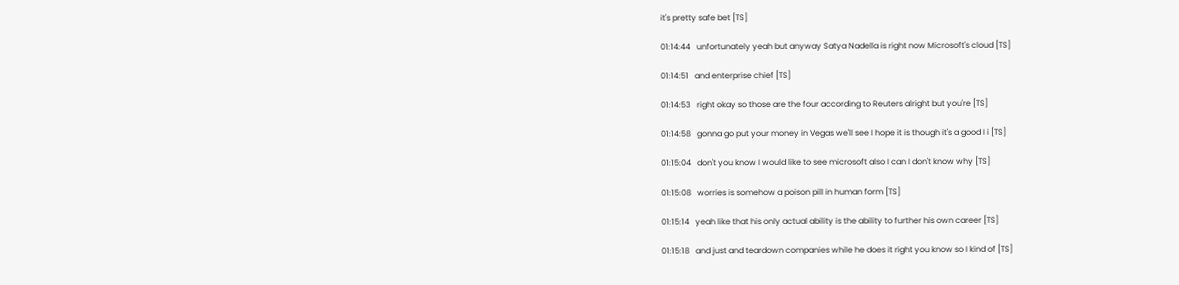it's pretty safe bet [TS]

01:14:44   unfortunately yeah but anyway Satya Nadella is right now Microsoft's cloud [TS]

01:14:51   and enterprise chief [TS]

01:14:53   right okay so those are the four according to Reuters alright but you're [TS]

01:14:58   gonna go put your money in Vegas we'll see I hope it is though it's a good I i [TS]

01:15:04   don't you know I would like to see microsoft also I can I don't know why [TS]

01:15:08   worries is somehow a poison pill in human form [TS]

01:15:14   yeah like that his only actual ability is the ability to further his own career [TS]

01:15:18   and just and teardown companies while he does it right you know so I kind of [TS]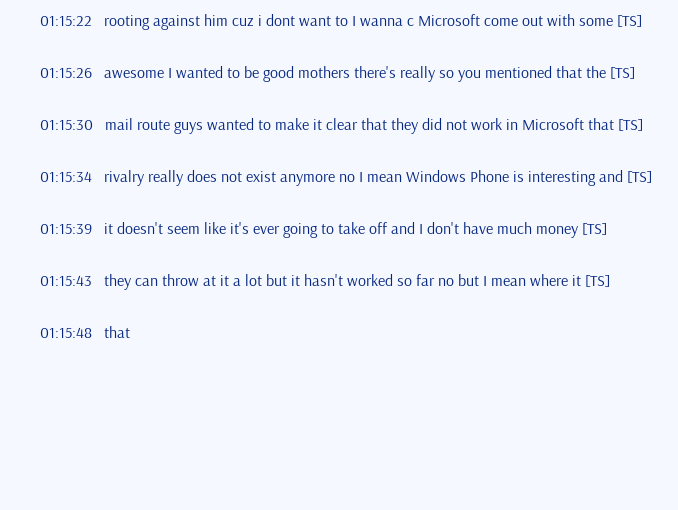01:15:22   rooting against him cuz i dont want to I wanna c Microsoft come out with some [TS]

01:15:26   awesome I wanted to be good mothers there's really so you mentioned that the [TS]

01:15:30   mail route guys wanted to make it clear that they did not work in Microsoft that [TS]

01:15:34   rivalry really does not exist anymore no I mean Windows Phone is interesting and [TS]

01:15:39   it doesn't seem like it's ever going to take off and I don't have much money [TS]

01:15:43   they can throw at it a lot but it hasn't worked so far no but I mean where it [TS]

01:15:48   that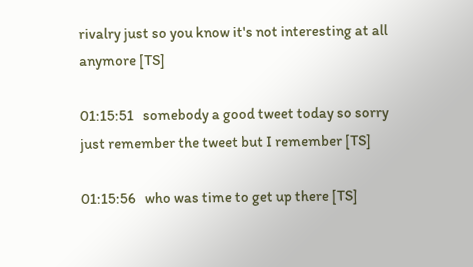rivalry just so you know it's not interesting at all anymore [TS]

01:15:51   somebody a good tweet today so sorry just remember the tweet but I remember [TS]

01:15:56   who was time to get up there [TS]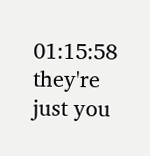01:15:58   they're just you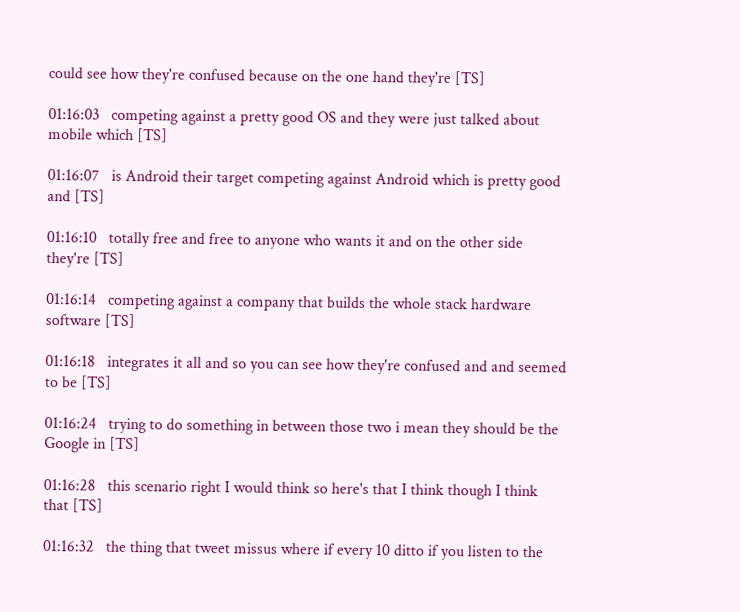could see how they're confused because on the one hand they're [TS]

01:16:03   competing against a pretty good OS and they were just talked about mobile which [TS]

01:16:07   is Android their target competing against Android which is pretty good and [TS]

01:16:10   totally free and free to anyone who wants it and on the other side they're [TS]

01:16:14   competing against a company that builds the whole stack hardware software [TS]

01:16:18   integrates it all and so you can see how they're confused and and seemed to be [TS]

01:16:24   trying to do something in between those two i mean they should be the Google in [TS]

01:16:28   this scenario right I would think so here's that I think though I think that [TS]

01:16:32   the thing that tweet missus where if every 10 ditto if you listen to the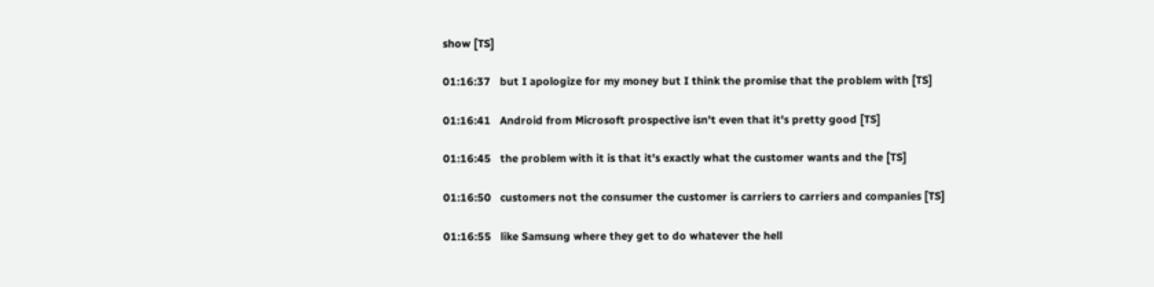show [TS]

01:16:37   but I apologize for my money but I think the promise that the problem with [TS]

01:16:41   Android from Microsoft prospective isn't even that it's pretty good [TS]

01:16:45   the problem with it is that it's exactly what the customer wants and the [TS]

01:16:50   customers not the consumer the customer is carriers to carriers and companies [TS]

01:16:55   like Samsung where they get to do whatever the hell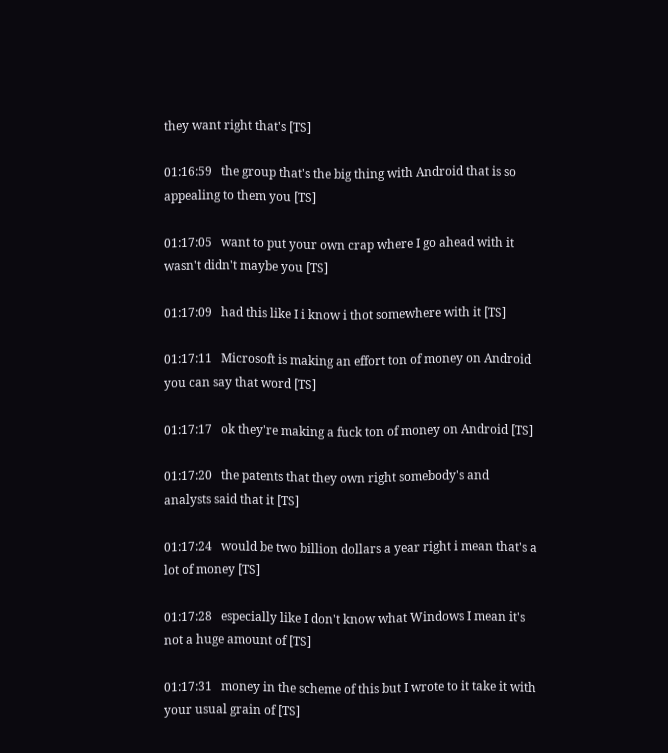they want right that's [TS]

01:16:59   the group that's the big thing with Android that is so appealing to them you [TS]

01:17:05   want to put your own crap where I go ahead with it wasn't didn't maybe you [TS]

01:17:09   had this like I i know i thot somewhere with it [TS]

01:17:11   Microsoft is making an effort ton of money on Android you can say that word [TS]

01:17:17   ok they're making a fuck ton of money on Android [TS]

01:17:20   the patents that they own right somebody's and analysts said that it [TS]

01:17:24   would be two billion dollars a year right i mean that's a lot of money [TS]

01:17:28   especially like I don't know what Windows I mean it's not a huge amount of [TS]

01:17:31   money in the scheme of this but I wrote to it take it with your usual grain of [TS]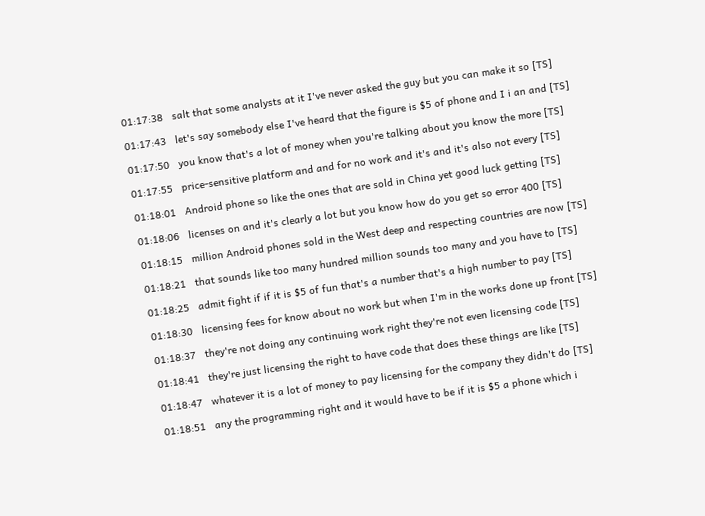01:17:38   salt that some analysts at it I've never asked the guy but you can make it so [TS]

01:17:43   let's say somebody else I've heard that the figure is $5 of phone and I i an and [TS]

01:17:50   you know that's a lot of money when you're talking about you know the more [TS]

01:17:55   price-sensitive platform and and for no work and it's and it's also not every [TS]

01:18:01   Android phone so like the ones that are sold in China yet good luck getting [TS]

01:18:06   licenses on and it's clearly a lot but you know how do you get so error 400 [TS]

01:18:15   million Android phones sold in the West deep and respecting countries are now [TS]

01:18:21   that sounds like too many hundred million sounds too many and you have to [TS]

01:18:25   admit fight if if it is $5 of fun that's a number that's a high number to pay [TS]

01:18:30   licensing fees for know about no work but when I'm in the works done up front [TS]

01:18:37   they're not doing any continuing work right they're not even licensing code [TS]

01:18:41   they're just licensing the right to have code that does these things are like [TS]

01:18:47   whatever it is a lot of money to pay licensing for the company they didn't do [TS]

01:18:51   any the programming right and it would have to be if it is $5 a phone which i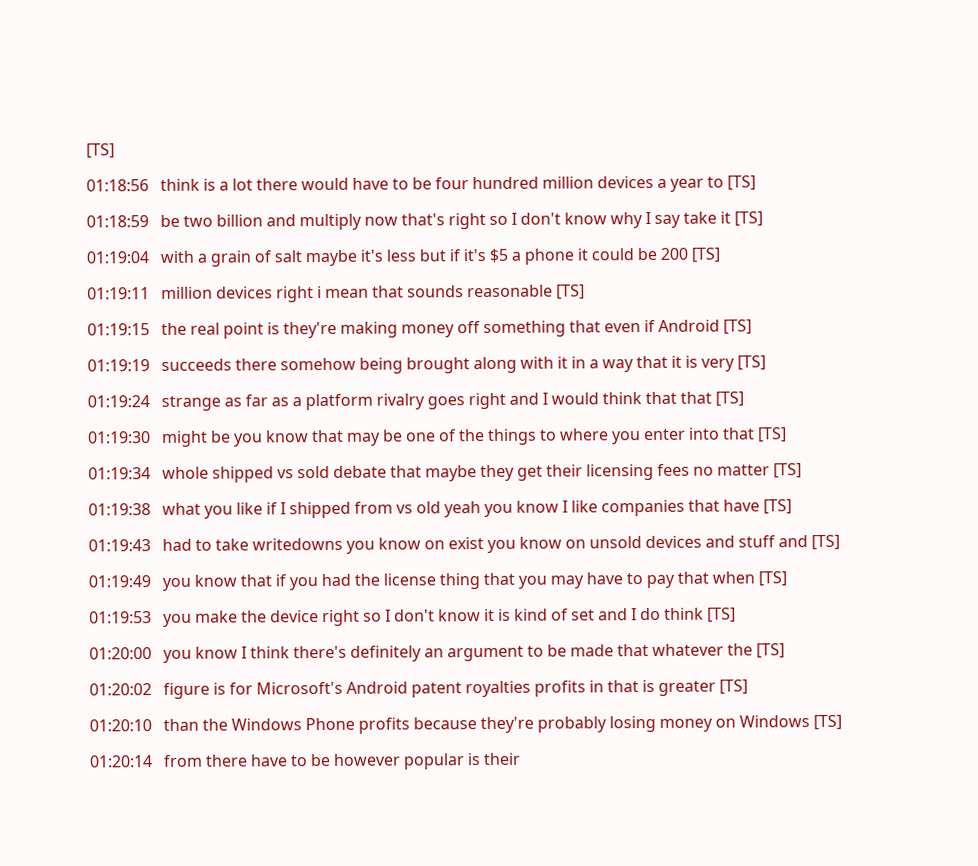[TS]

01:18:56   think is a lot there would have to be four hundred million devices a year to [TS]

01:18:59   be two billion and multiply now that's right so I don't know why I say take it [TS]

01:19:04   with a grain of salt maybe it's less but if it's $5 a phone it could be 200 [TS]

01:19:11   million devices right i mean that sounds reasonable [TS]

01:19:15   the real point is they're making money off something that even if Android [TS]

01:19:19   succeeds there somehow being brought along with it in a way that it is very [TS]

01:19:24   strange as far as a platform rivalry goes right and I would think that that [TS]

01:19:30   might be you know that may be one of the things to where you enter into that [TS]

01:19:34   whole shipped vs sold debate that maybe they get their licensing fees no matter [TS]

01:19:38   what you like if I shipped from vs old yeah you know I like companies that have [TS]

01:19:43   had to take writedowns you know on exist you know on unsold devices and stuff and [TS]

01:19:49   you know that if you had the license thing that you may have to pay that when [TS]

01:19:53   you make the device right so I don't know it is kind of set and I do think [TS]

01:20:00   you know I think there's definitely an argument to be made that whatever the [TS]

01:20:02   figure is for Microsoft's Android patent royalties profits in that is greater [TS]

01:20:10   than the Windows Phone profits because they're probably losing money on Windows [TS]

01:20:14   from there have to be however popular is their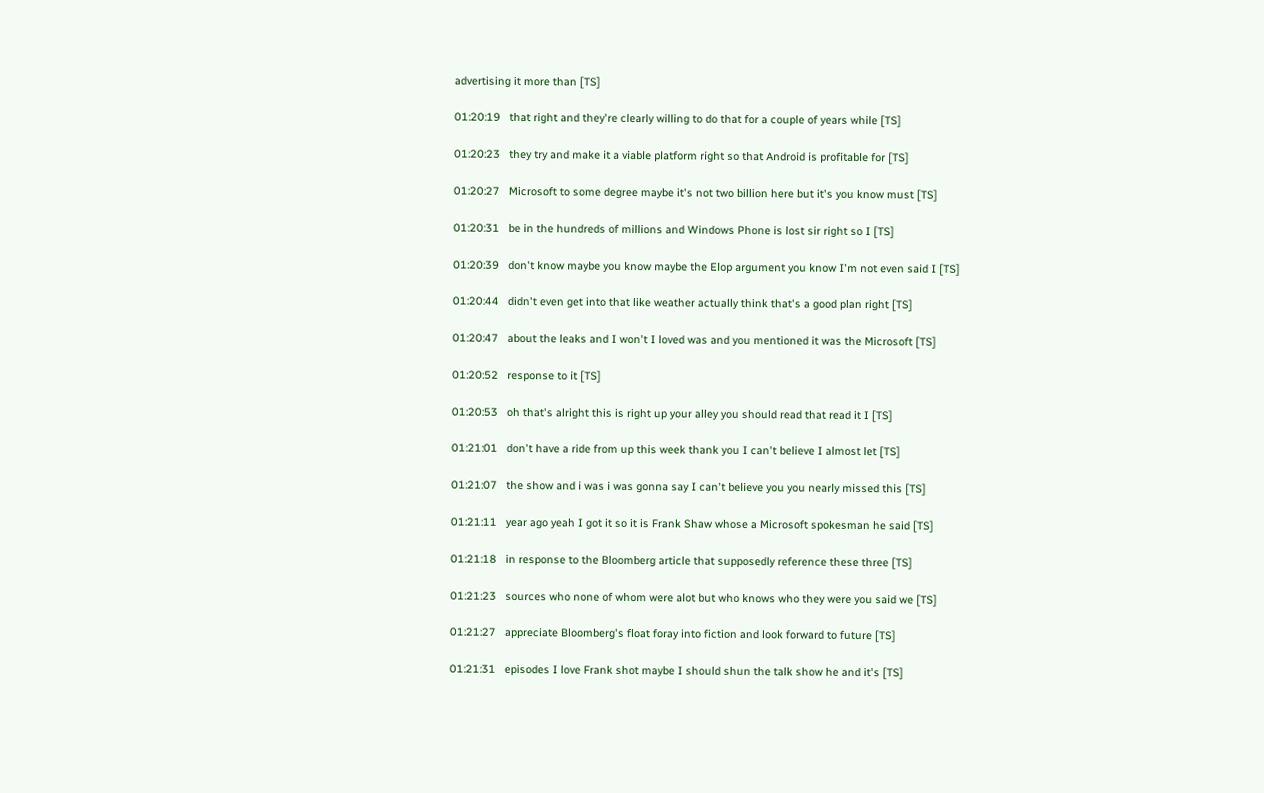advertising it more than [TS]

01:20:19   that right and they're clearly willing to do that for a couple of years while [TS]

01:20:23   they try and make it a viable platform right so that Android is profitable for [TS]

01:20:27   Microsoft to some degree maybe it's not two billion here but it's you know must [TS]

01:20:31   be in the hundreds of millions and Windows Phone is lost sir right so I [TS]

01:20:39   don't know maybe you know maybe the Elop argument you know I'm not even said I [TS]

01:20:44   didn't even get into that like weather actually think that's a good plan right [TS]

01:20:47   about the leaks and I won't I loved was and you mentioned it was the Microsoft [TS]

01:20:52   response to it [TS]

01:20:53   oh that's alright this is right up your alley you should read that read it I [TS]

01:21:01   don't have a ride from up this week thank you I can't believe I almost let [TS]

01:21:07   the show and i was i was gonna say I can't believe you you nearly missed this [TS]

01:21:11   year ago yeah I got it so it is Frank Shaw whose a Microsoft spokesman he said [TS]

01:21:18   in response to the Bloomberg article that supposedly reference these three [TS]

01:21:23   sources who none of whom were alot but who knows who they were you said we [TS]

01:21:27   appreciate Bloomberg's float foray into fiction and look forward to future [TS]

01:21:31   episodes I love Frank shot maybe I should shun the talk show he and it's [TS]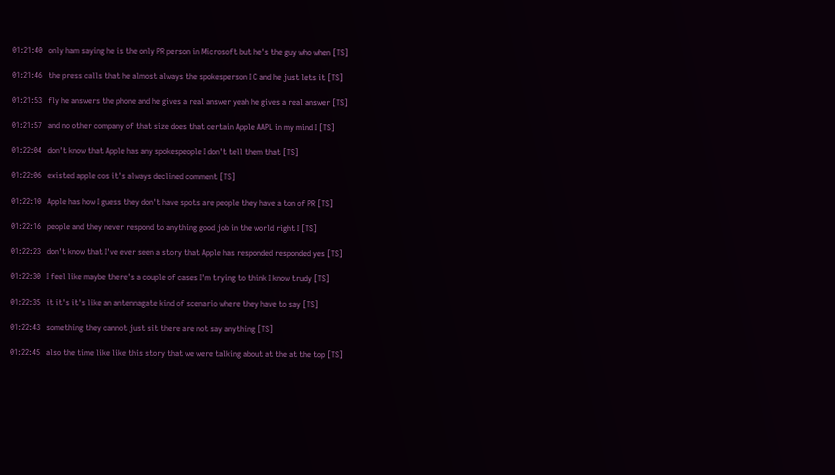01:21:40   only ham saying he is the only PR person in Microsoft but he's the guy who when [TS]

01:21:46   the press calls that he almost always the spokesperson I C and he just lets it [TS]

01:21:53   fly he answers the phone and he gives a real answer yeah he gives a real answer [TS]

01:21:57   and no other company of that size does that certain Apple AAPL in my mind I [TS]

01:22:04   don't know that Apple has any spokespeople I don't tell them that [TS]

01:22:06   existed apple cos it's always declined comment [TS]

01:22:10   Apple has how I guess they don't have spots are people they have a ton of PR [TS]

01:22:16   people and they never respond to anything good job in the world right I [TS]

01:22:23   don't know that I've ever seen a story that Apple has responded responded yes [TS]

01:22:30   I feel like maybe there's a couple of cases I'm trying to think I know trudy [TS]

01:22:35   it it's it's like an antennagate kind of scenario where they have to say [TS]

01:22:43   something they cannot just sit there are not say anything [TS]

01:22:45   also the time like like this story that we were talking about at the at the top [TS]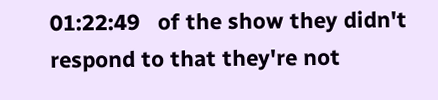01:22:49   of the show they didn't respond to that they're not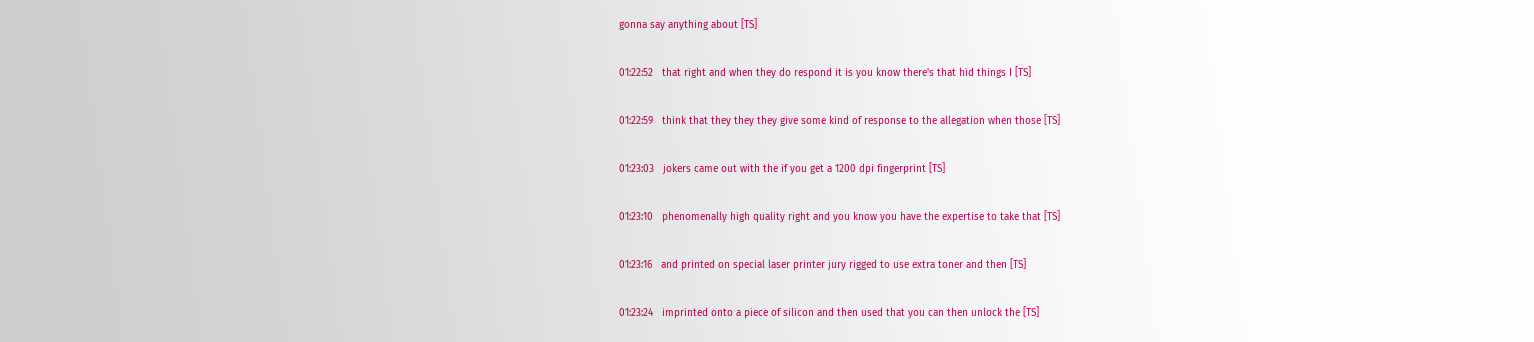gonna say anything about [TS]

01:22:52   that right and when they do respond it is you know there's that hid things I [TS]

01:22:59   think that they they they give some kind of response to the allegation when those [TS]

01:23:03   jokers came out with the if you get a 1200 dpi fingerprint [TS]

01:23:10   phenomenally high quality right and you know you have the expertise to take that [TS]

01:23:16   and printed on special laser printer jury rigged to use extra toner and then [TS]

01:23:24   imprinted onto a piece of silicon and then used that you can then unlock the [TS]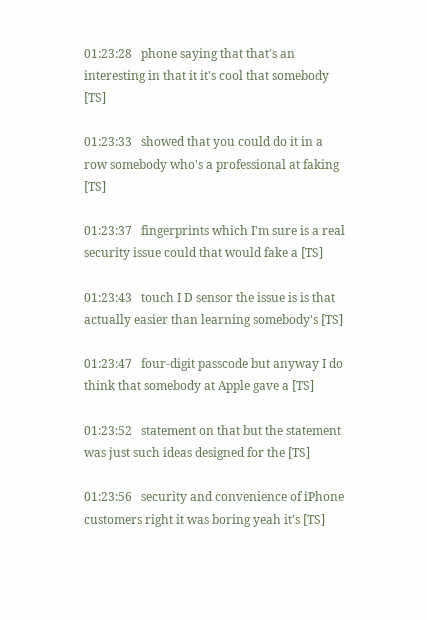01:23:28   phone saying that that's an interesting in that it it's cool that somebody [TS]

01:23:33   showed that you could do it in a row somebody who's a professional at faking [TS]

01:23:37   fingerprints which I'm sure is a real security issue could that would fake a [TS]

01:23:43   touch I D sensor the issue is is that actually easier than learning somebody's [TS]

01:23:47   four-digit passcode but anyway I do think that somebody at Apple gave a [TS]

01:23:52   statement on that but the statement was just such ideas designed for the [TS]

01:23:56   security and convenience of iPhone customers right it was boring yeah it's [TS]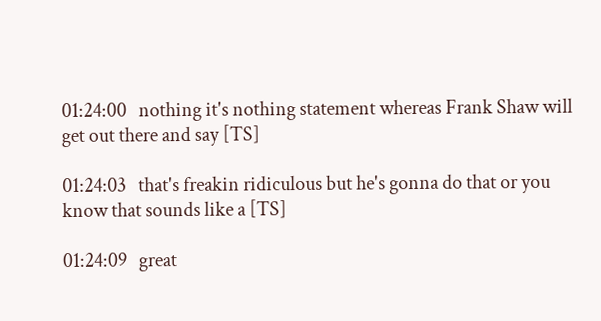01:24:00   nothing it's nothing statement whereas Frank Shaw will get out there and say [TS]

01:24:03   that's freakin ridiculous but he's gonna do that or you know that sounds like a [TS]

01:24:09   great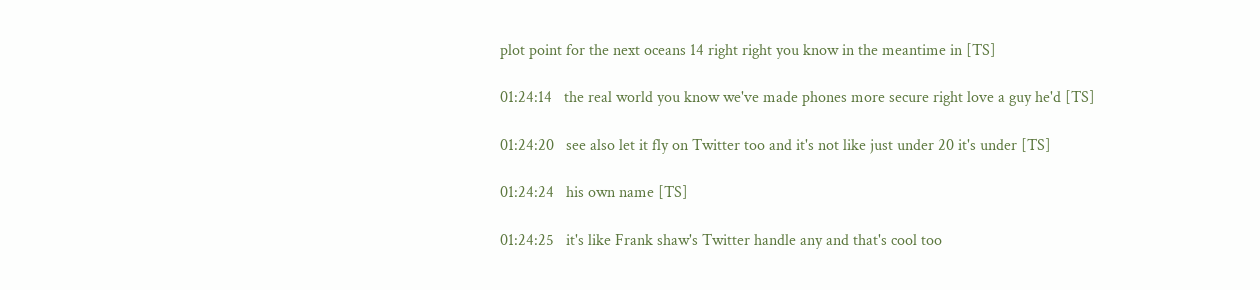plot point for the next oceans 14 right right you know in the meantime in [TS]

01:24:14   the real world you know we've made phones more secure right love a guy he'd [TS]

01:24:20   see also let it fly on Twitter too and it's not like just under 20 it's under [TS]

01:24:24   his own name [TS]

01:24:25   it's like Frank shaw's Twitter handle any and that's cool too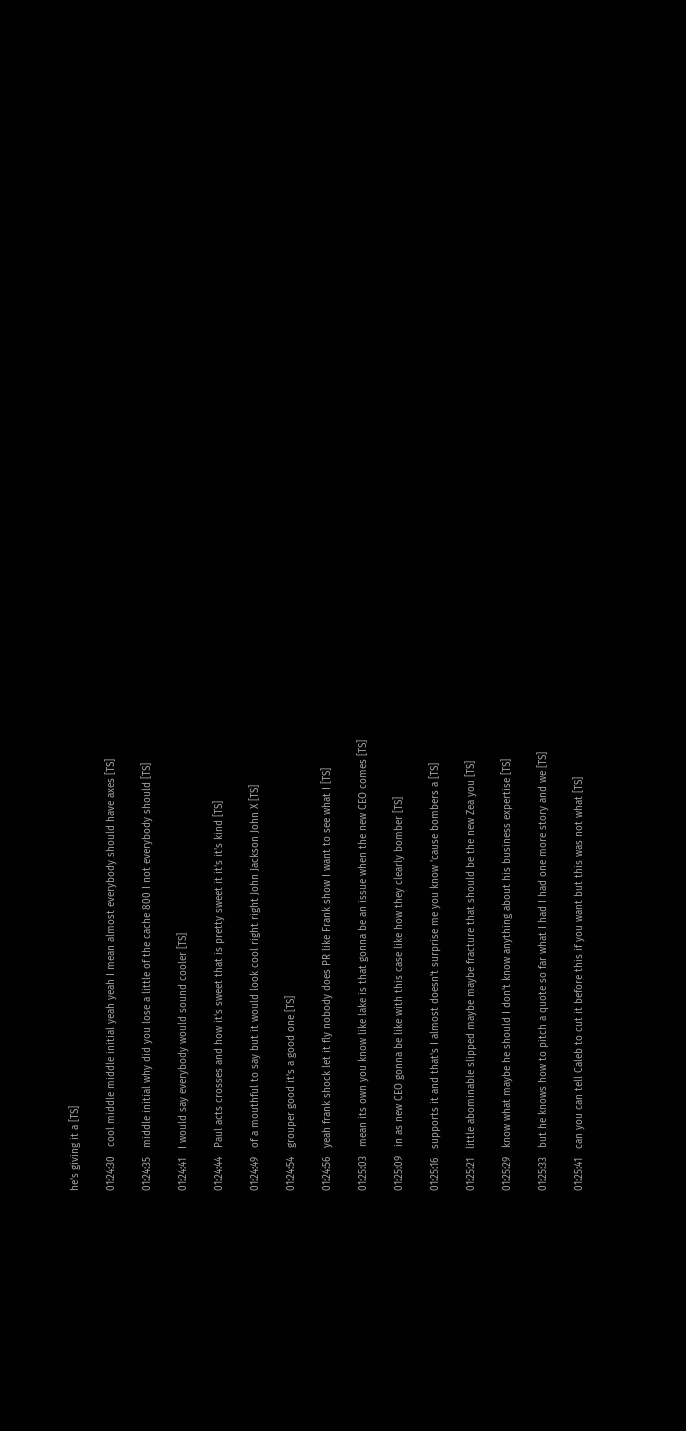he's giving it a [TS]

01:24:30   cool middle middle initial yeah yeah I mean almost everybody should have axes [TS]

01:24:35   middle initial why did you lose a little of the cache 800 I not everybody should [TS]

01:24:41   I would say everybody would sound cooler [TS]

01:24:44   Paul acts crosses and how it's sweet that is pretty sweet it it's it's kind [TS]

01:24:49   of a mouthful to say but it would look cool right right John Jackson John X [TS]

01:24:54   grouper good it's a good one [TS]

01:24:56   yeah frank shock let it fly nobody does PR like Frank show I want to see what I [TS]

01:25:03   mean its own you know like lake is that gonna be an issue when the new CEO comes [TS]

01:25:09   in as new CEO gonna be like with this case like how they clearly bomber [TS]

01:25:16   supports it and that's I almost doesn't surprise me you know 'cause bombers a [TS]

01:25:21   little abominable slipped maybe maybe fracture that should be the new Zea you [TS]

01:25:29   know what maybe he should I don't know anything about his business expertise [TS]

01:25:33   but he knows how to pitch a quote so far what I had I had one more story and we [TS]

01:25:41   can you can tell Caleb to cut it before this if you want but this was not what [TS]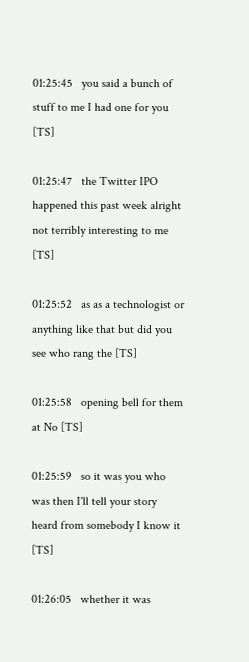01:25:45   you said a bunch of stuff to me I had one for you [TS]

01:25:47   the Twitter IPO happened this past week alright not terribly interesting to me [TS]

01:25:52   as as a technologist or anything like that but did you see who rang the [TS]

01:25:58   opening bell for them at No [TS]

01:25:59   so it was you who was then I'll tell your story heard from somebody I know it [TS]

01:26:05   whether it was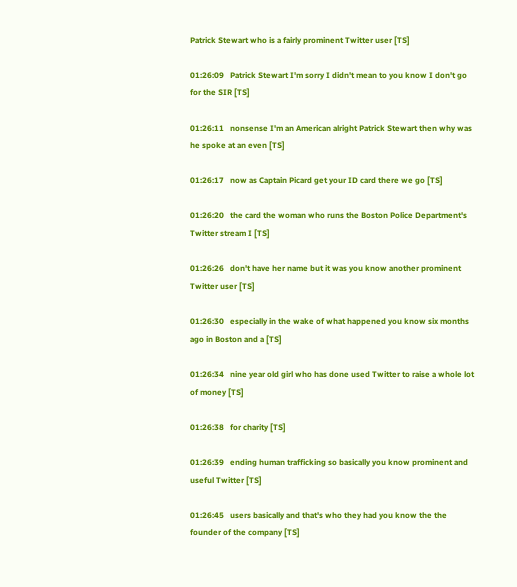Patrick Stewart who is a fairly prominent Twitter user [TS]

01:26:09   Patrick Stewart I'm sorry I didn't mean to you know I don't go for the SIR [TS]

01:26:11   nonsense I'm an American alright Patrick Stewart then why was he spoke at an even [TS]

01:26:17   now as Captain Picard get your ID card there we go [TS]

01:26:20   the card the woman who runs the Boston Police Department's Twitter stream I [TS]

01:26:26   don't have her name but it was you know another prominent Twitter user [TS]

01:26:30   especially in the wake of what happened you know six months ago in Boston and a [TS]

01:26:34   nine year old girl who has done used Twitter to raise a whole lot of money [TS]

01:26:38   for charity [TS]

01:26:39   ending human trafficking so basically you know prominent and useful Twitter [TS]

01:26:45   users basically and that's who they had you know the the founder of the company [TS]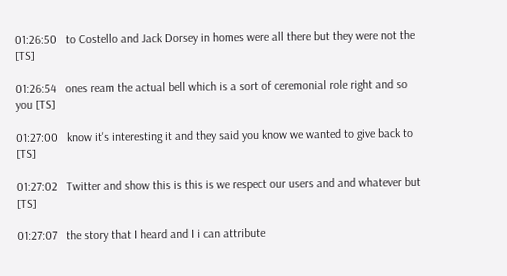01:26:50   to Costello and Jack Dorsey in homes were all there but they were not the [TS]

01:26:54   ones ream the actual bell which is a sort of ceremonial role right and so you [TS]

01:27:00   know it's interesting it and they said you know we wanted to give back to [TS]

01:27:02   Twitter and show this is this is we respect our users and and whatever but [TS]

01:27:07   the story that I heard and I i can attribute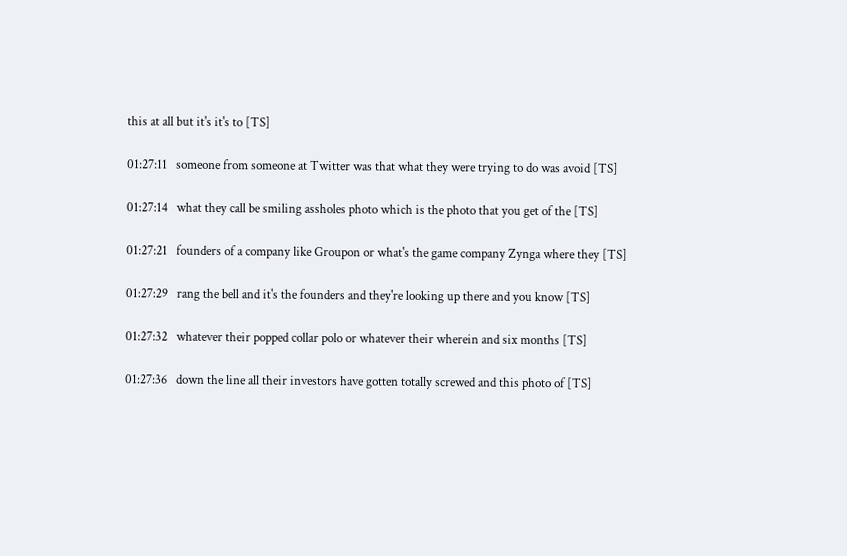this at all but it's it's to [TS]

01:27:11   someone from someone at Twitter was that what they were trying to do was avoid [TS]

01:27:14   what they call be smiling assholes photo which is the photo that you get of the [TS]

01:27:21   founders of a company like Groupon or what's the game company Zynga where they [TS]

01:27:29   rang the bell and it's the founders and they're looking up there and you know [TS]

01:27:32   whatever their popped collar polo or whatever their wherein and six months [TS]

01:27:36   down the line all their investors have gotten totally screwed and this photo of [TS]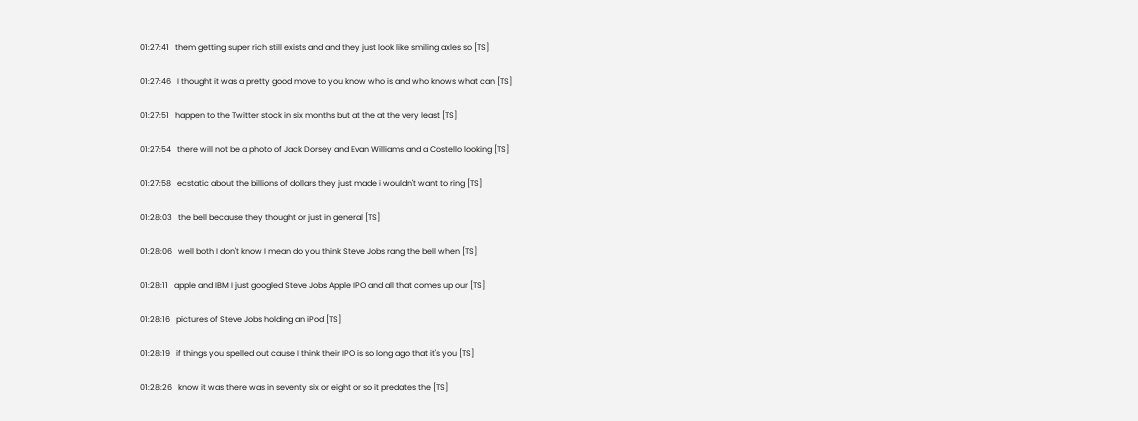01:27:41   them getting super rich still exists and and they just look like smiling axles so [TS]

01:27:46   I thought it was a pretty good move to you know who is and who knows what can [TS]

01:27:51   happen to the Twitter stock in six months but at the at the very least [TS]

01:27:54   there will not be a photo of Jack Dorsey and Evan Williams and a Costello looking [TS]

01:27:58   ecstatic about the billions of dollars they just made i wouldn't want to ring [TS]

01:28:03   the bell because they thought or just in general [TS]

01:28:06   well both I don't know I mean do you think Steve Jobs rang the bell when [TS]

01:28:11   apple and IBM I just googled Steve Jobs Apple IPO and all that comes up our [TS]

01:28:16   pictures of Steve Jobs holding an iPod [TS]

01:28:19   if things you spelled out cause I think their IPO is so long ago that it's you [TS]

01:28:26   know it was there was in seventy six or eight or so it predates the [TS]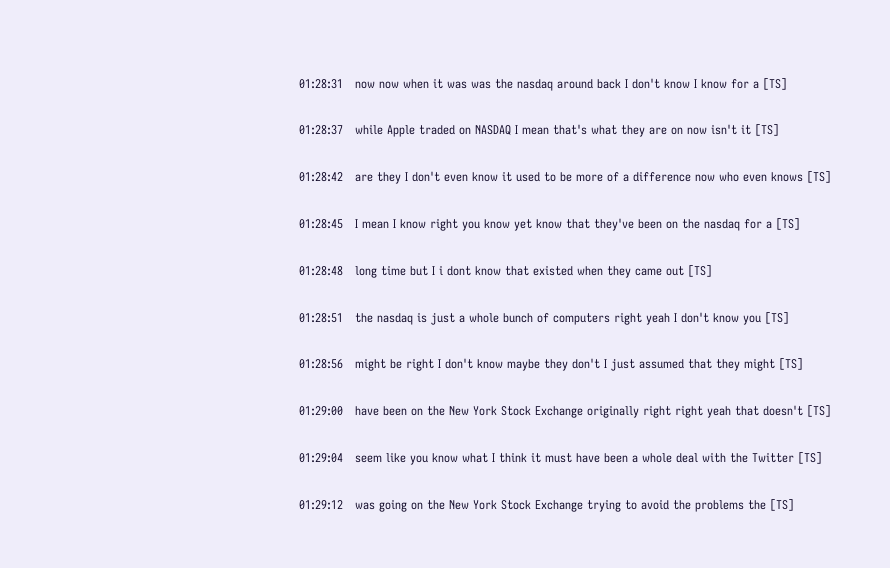01:28:31   now now when it was was the nasdaq around back I don't know I know for a [TS]

01:28:37   while Apple traded on NASDAQ I mean that's what they are on now isn't it [TS]

01:28:42   are they I don't even know it used to be more of a difference now who even knows [TS]

01:28:45   I mean I know right you know yet know that they've been on the nasdaq for a [TS]

01:28:48   long time but I i dont know that existed when they came out [TS]

01:28:51   the nasdaq is just a whole bunch of computers right yeah I don't know you [TS]

01:28:56   might be right I don't know maybe they don't I just assumed that they might [TS]

01:29:00   have been on the New York Stock Exchange originally right right yeah that doesn't [TS]

01:29:04   seem like you know what I think it must have been a whole deal with the Twitter [TS]

01:29:12   was going on the New York Stock Exchange trying to avoid the problems the [TS]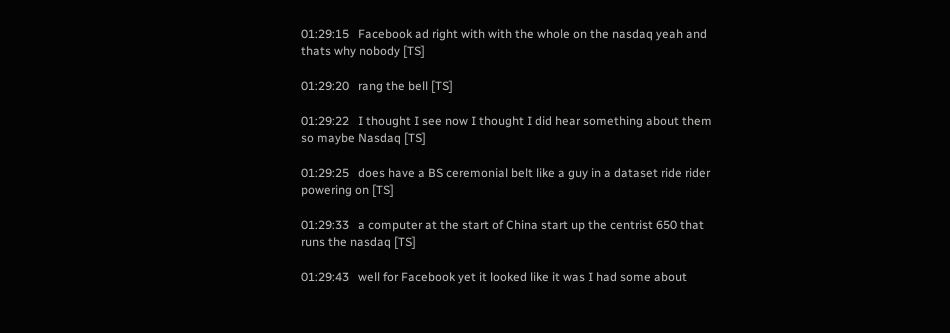01:29:15   Facebook ad right with with the whole on the nasdaq yeah and thats why nobody [TS]

01:29:20   rang the bell [TS]

01:29:22   I thought I see now I thought I did hear something about them so maybe Nasdaq [TS]

01:29:25   does have a BS ceremonial belt like a guy in a dataset ride rider powering on [TS]

01:29:33   a computer at the start of China start up the centrist 650 that runs the nasdaq [TS]

01:29:43   well for Facebook yet it looked like it was I had some about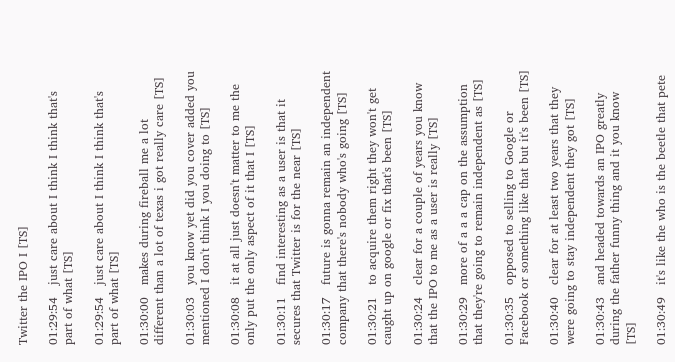Twitter the IPO I [TS]

01:29:54   just care about I think I think that's part of what [TS]

01:29:54   just care about I think I think that's part of what [TS]

01:30:00   makes during fireball me a lot different than a lot of texas i got really care [TS]

01:30:03   you know yet did you cover added you mentioned I don't think I you doing to [TS]

01:30:08   it at all just doesn't matter to me the only put the only aspect of it that I [TS]

01:30:11   find interesting as a user is that it secures that Twitter is for the near [TS]

01:30:17   future is gonna remain an independent company that there's nobody who's going [TS]

01:30:21   to acquire them right they won't get caught up on google or fix that's been [TS]

01:30:24   clear for a couple of years you know that the IPO to me as a user is really [TS]

01:30:29   more of a a a cap on the assumption that they're going to remain independent as [TS]

01:30:35   opposed to selling to Google or Facebook or something like that but it's been [TS]

01:30:40   clear for at least two years that they were going to stay independent they got [TS]

01:30:43   and headed towards an IPO greatly during the father funny thing and it you know [TS]

01:30:49   it's like the who is the beetle that pete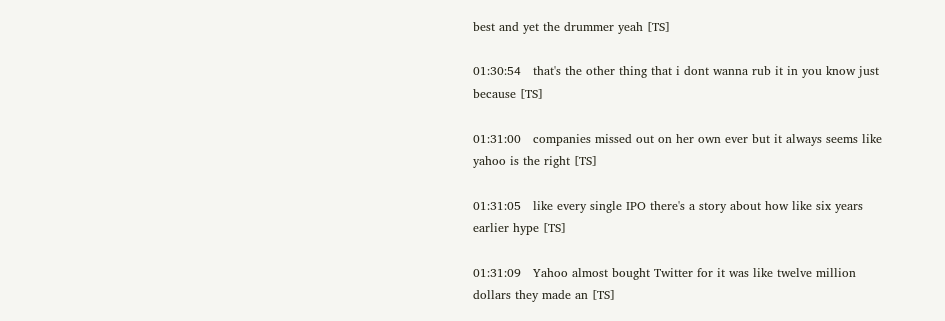best and yet the drummer yeah [TS]

01:30:54   that's the other thing that i dont wanna rub it in you know just because [TS]

01:31:00   companies missed out on her own ever but it always seems like yahoo is the right [TS]

01:31:05   like every single IPO there's a story about how like six years earlier hype [TS]

01:31:09   Yahoo almost bought Twitter for it was like twelve million dollars they made an [TS]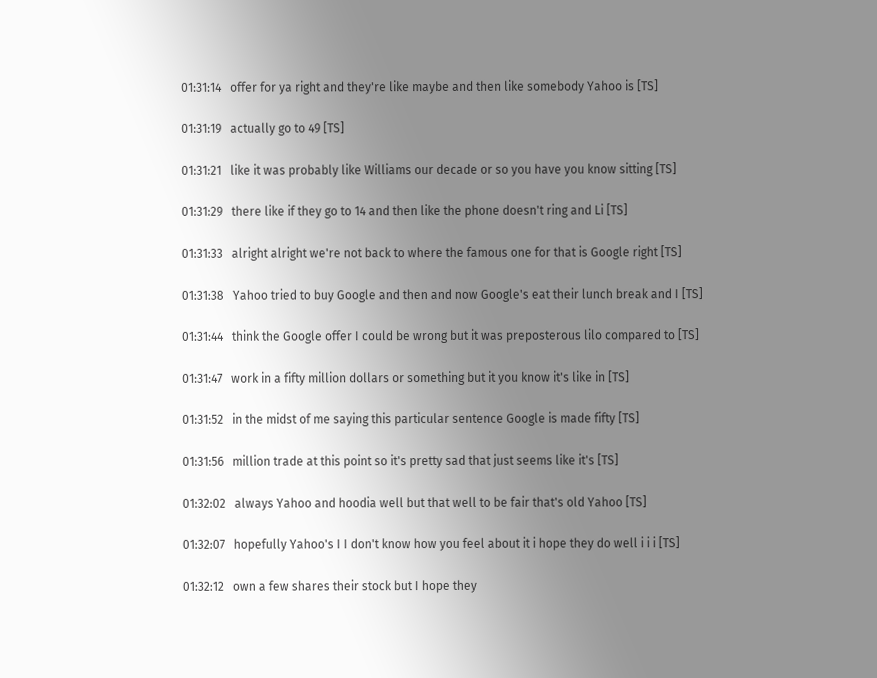01:31:14   offer for ya right and they're like maybe and then like somebody Yahoo is [TS]

01:31:19   actually go to 49 [TS]

01:31:21   like it was probably like Williams our decade or so you have you know sitting [TS]

01:31:29   there like if they go to 14 and then like the phone doesn't ring and Li [TS]

01:31:33   alright alright we're not back to where the famous one for that is Google right [TS]

01:31:38   Yahoo tried to buy Google and then and now Google's eat their lunch break and I [TS]

01:31:44   think the Google offer I could be wrong but it was preposterous lilo compared to [TS]

01:31:47   work in a fifty million dollars or something but it you know it's like in [TS]

01:31:52   in the midst of me saying this particular sentence Google is made fifty [TS]

01:31:56   million trade at this point so it's pretty sad that just seems like it's [TS]

01:32:02   always Yahoo and hoodia well but that well to be fair that's old Yahoo [TS]

01:32:07   hopefully Yahoo's I I don't know how you feel about it i hope they do well i i i [TS]

01:32:12   own a few shares their stock but I hope they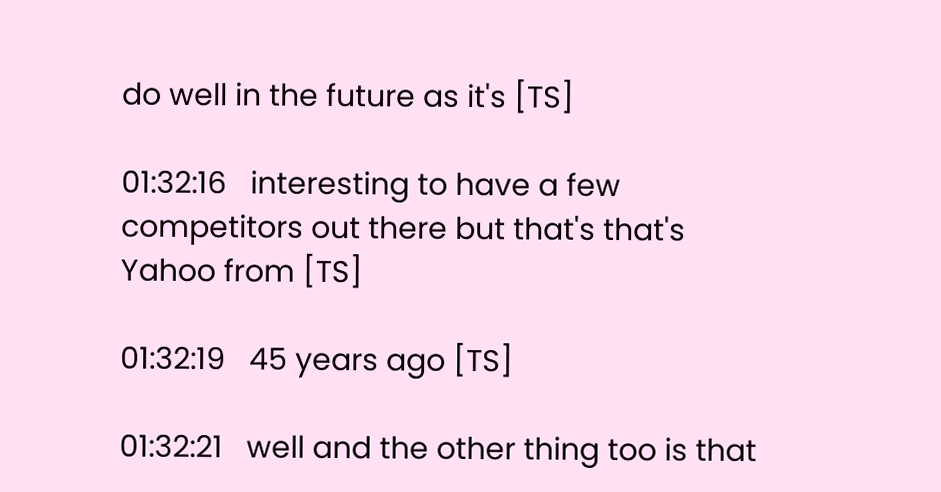do well in the future as it's [TS]

01:32:16   interesting to have a few competitors out there but that's that's Yahoo from [TS]

01:32:19   45 years ago [TS]

01:32:21   well and the other thing too is that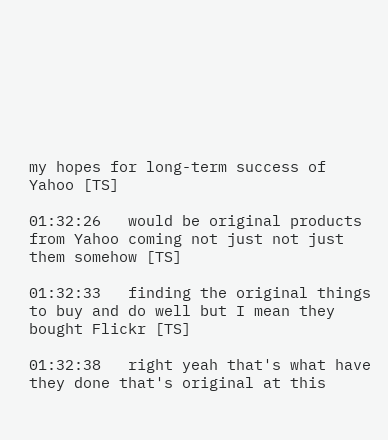my hopes for long-term success of Yahoo [TS]

01:32:26   would be original products from Yahoo coming not just not just them somehow [TS]

01:32:33   finding the original things to buy and do well but I mean they bought Flickr [TS]

01:32:38   right yeah that's what have they done that's original at this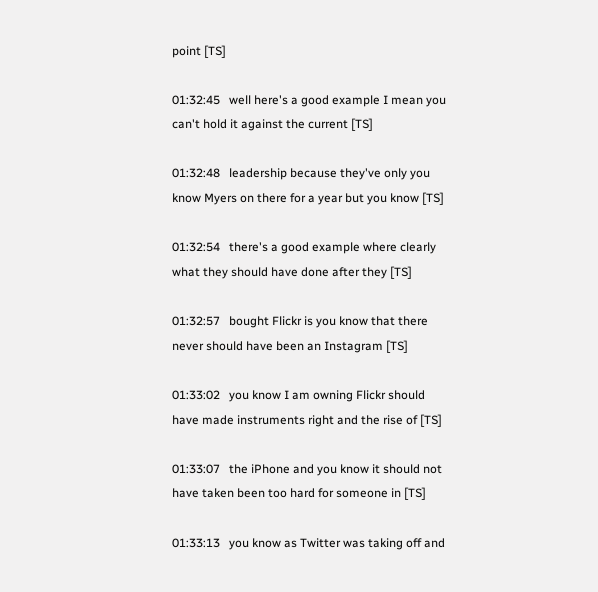point [TS]

01:32:45   well here's a good example I mean you can't hold it against the current [TS]

01:32:48   leadership because they've only you know Myers on there for a year but you know [TS]

01:32:54   there's a good example where clearly what they should have done after they [TS]

01:32:57   bought Flickr is you know that there never should have been an Instagram [TS]

01:33:02   you know I am owning Flickr should have made instruments right and the rise of [TS]

01:33:07   the iPhone and you know it should not have taken been too hard for someone in [TS]

01:33:13   you know as Twitter was taking off and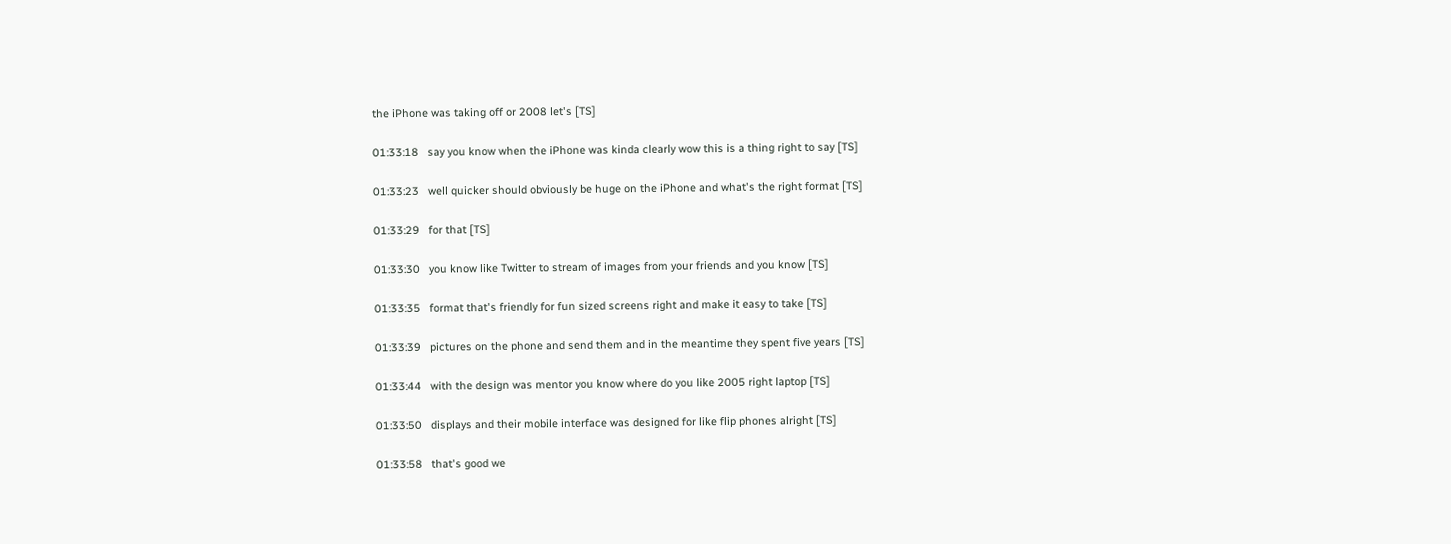the iPhone was taking off or 2008 let's [TS]

01:33:18   say you know when the iPhone was kinda clearly wow this is a thing right to say [TS]

01:33:23   well quicker should obviously be huge on the iPhone and what's the right format [TS]

01:33:29   for that [TS]

01:33:30   you know like Twitter to stream of images from your friends and you know [TS]

01:33:35   format that's friendly for fun sized screens right and make it easy to take [TS]

01:33:39   pictures on the phone and send them and in the meantime they spent five years [TS]

01:33:44   with the design was mentor you know where do you like 2005 right laptop [TS]

01:33:50   displays and their mobile interface was designed for like flip phones alright [TS]

01:33:58   that's good we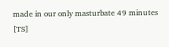made in our only masturbate 49 minutes [TS]